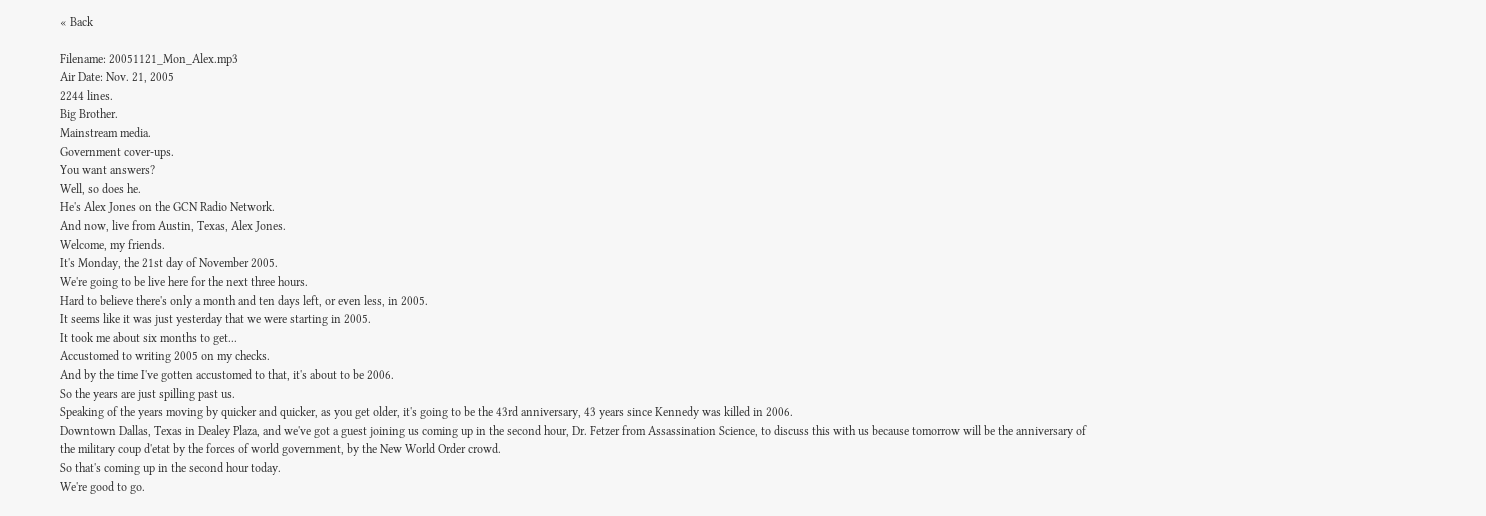« Back

Filename: 20051121_Mon_Alex.mp3
Air Date: Nov. 21, 2005
2244 lines.
Big Brother.
Mainstream media.
Government cover-ups.
You want answers?
Well, so does he.
He's Alex Jones on the GCN Radio Network.
And now, live from Austin, Texas, Alex Jones.
Welcome, my friends.
It's Monday, the 21st day of November 2005.
We're going to be live here for the next three hours.
Hard to believe there's only a month and ten days left, or even less, in 2005.
It seems like it was just yesterday that we were starting in 2005.
It took me about six months to get...
Accustomed to writing 2005 on my checks.
And by the time I've gotten accustomed to that, it's about to be 2006.
So the years are just spilling past us.
Speaking of the years moving by quicker and quicker, as you get older, it's going to be the 43rd anniversary, 43 years since Kennedy was killed in 2006.
Downtown Dallas, Texas in Dealey Plaza, and we've got a guest joining us coming up in the second hour, Dr. Fetzer from Assassination Science, to discuss this with us because tomorrow will be the anniversary of the military coup d'etat by the forces of world government, by the New World Order crowd.
So that's coming up in the second hour today.
We're good to go.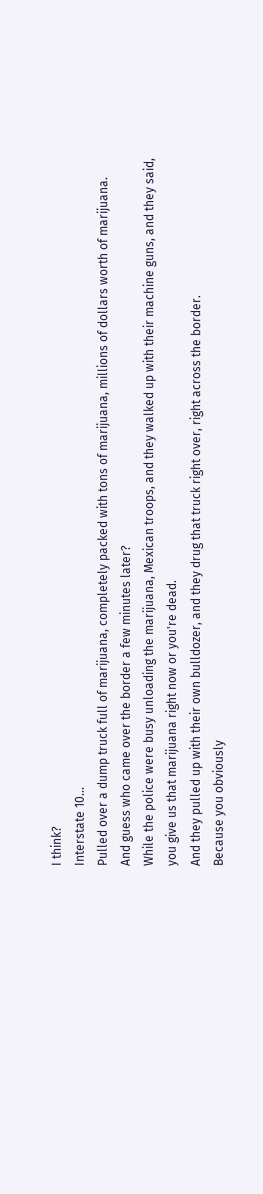I think?
Interstate 10...
Pulled over a dump truck full of marijuana, completely packed with tons of marijuana, millions of dollars worth of marijuana.
And guess who came over the border a few minutes later?
While the police were busy unloading the marijuana, Mexican troops, and they walked up with their machine guns, and they said, you give us that marijuana right now or you're dead.
And they pulled up with their own bulldozer, and they drug that truck right over, right across the border.
Because you obviously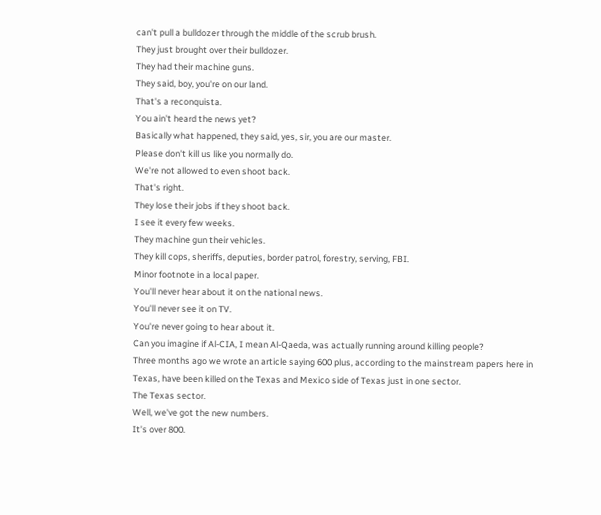can't pull a bulldozer through the middle of the scrub brush.
They just brought over their bulldozer.
They had their machine guns.
They said, boy, you're on our land.
That's a reconquista.
You ain't heard the news yet?
Basically what happened, they said, yes, sir, you are our master.
Please don't kill us like you normally do.
We're not allowed to even shoot back.
That's right.
They lose their jobs if they shoot back.
I see it every few weeks.
They machine gun their vehicles.
They kill cops, sheriffs, deputies, border patrol, forestry, serving, FBI.
Minor footnote in a local paper.
You'll never hear about it on the national news.
You'll never see it on TV.
You're never going to hear about it.
Can you imagine if Al-CIA, I mean Al-Qaeda, was actually running around killing people?
Three months ago we wrote an article saying 600 plus, according to the mainstream papers here in Texas, have been killed on the Texas and Mexico side of Texas just in one sector.
The Texas sector.
Well, we've got the new numbers.
It's over 800.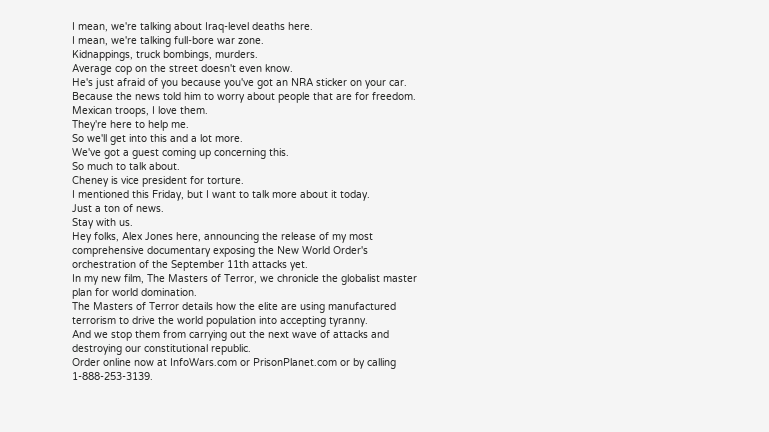I mean, we're talking about Iraq-level deaths here.
I mean, we're talking full-bore war zone.
Kidnappings, truck bombings, murders.
Average cop on the street doesn't even know.
He's just afraid of you because you've got an NRA sticker on your car.
Because the news told him to worry about people that are for freedom.
Mexican troops, I love them.
They're here to help me.
So we'll get into this and a lot more.
We've got a guest coming up concerning this.
So much to talk about.
Cheney is vice president for torture.
I mentioned this Friday, but I want to talk more about it today.
Just a ton of news.
Stay with us.
Hey folks, Alex Jones here, announcing the release of my most comprehensive documentary exposing the New World Order's orchestration of the September 11th attacks yet.
In my new film, The Masters of Terror, we chronicle the globalist master plan for world domination.
The Masters of Terror details how the elite are using manufactured terrorism to drive the world population into accepting tyranny.
And we stop them from carrying out the next wave of attacks and destroying our constitutional republic.
Order online now at InfoWars.com or PrisonPlanet.com or by calling 1-888-253-3139.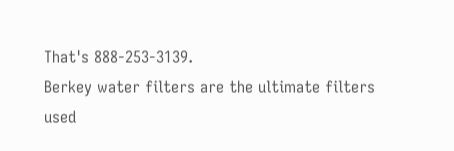That's 888-253-3139.
Berkey water filters are the ultimate filters used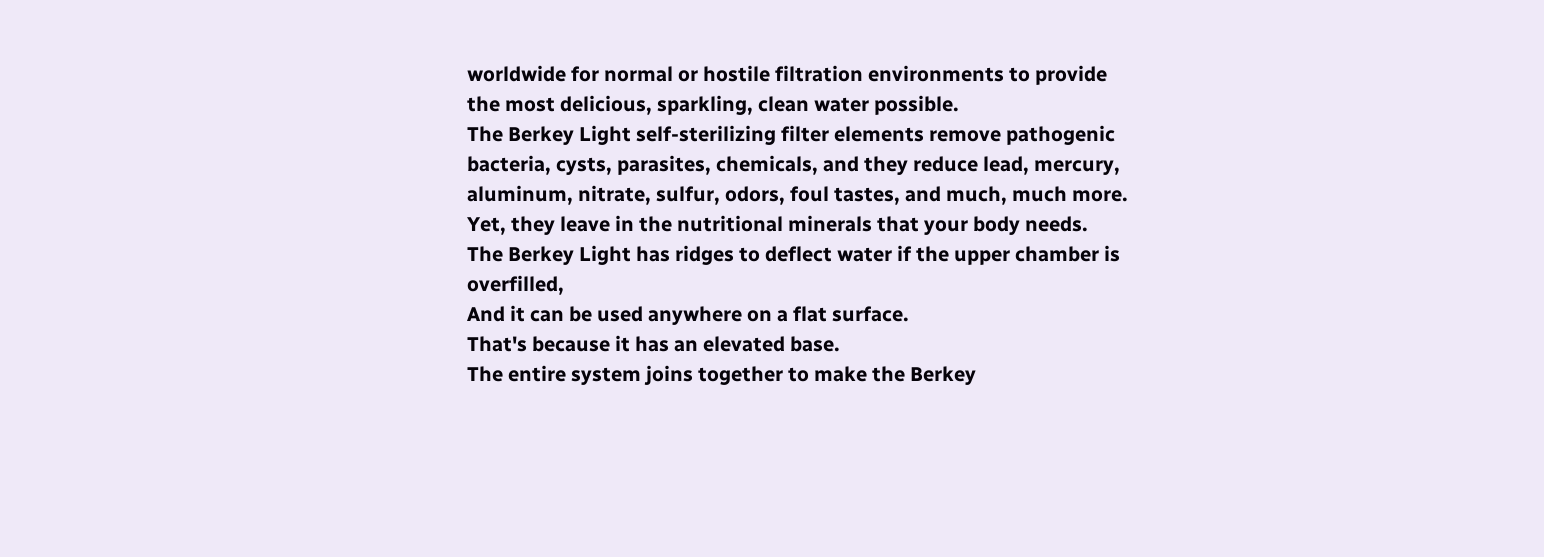worldwide for normal or hostile filtration environments to provide the most delicious, sparkling, clean water possible.
The Berkey Light self-sterilizing filter elements remove pathogenic bacteria, cysts, parasites, chemicals, and they reduce lead, mercury, aluminum, nitrate, sulfur, odors, foul tastes, and much, much more.
Yet, they leave in the nutritional minerals that your body needs.
The Berkey Light has ridges to deflect water if the upper chamber is overfilled,
And it can be used anywhere on a flat surface.
That's because it has an elevated base.
The entire system joins together to make the Berkey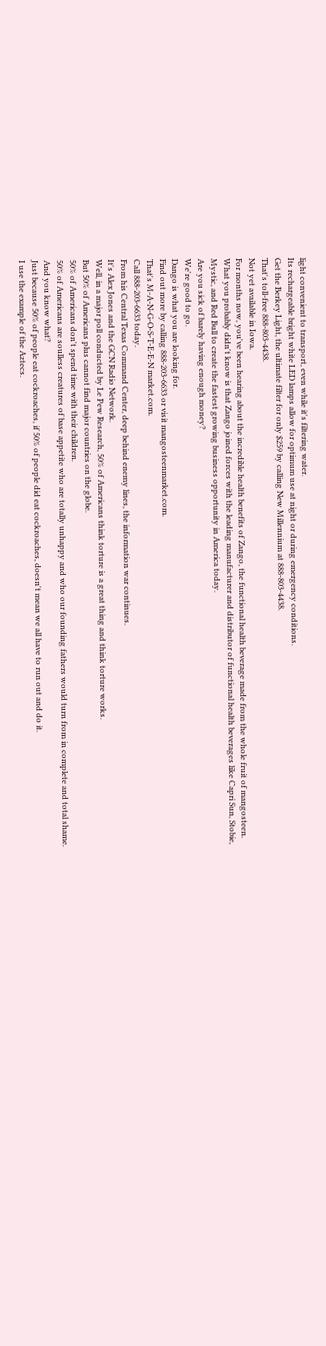light convenient to transport, even while it's filtering water.
Its rechargeable bright white LED lamps allow for optimum use at night or during emergency conditions.
Get the Berkey Light, the ultimate filter for only $259 by calling New Millennium at 888-803-4438.
That's toll-free 888-803-4438.
Not yet available in Iowa.
For months now, you've been hearing about the incredible health benefits of Zango, the functional health beverage made from the whole fruit of mangosteen.
What you probably didn't know is that Zango joined forces with the leading manufacturer and distributor of functional health beverages like Capri Sun, Stobie, Mystic, and Red Bull to create the fastest growing business opportunity in America today.
Are you sick of barely having enough money?
We're good to go.
Dango is what you are looking for.
Find out more by calling 888-203-6633 or visit mangosteenmarket.com.
That's M-A-N-G-O-S-T-E-E-N market.com.
Call 888-203-6633 today.
From his Central Texas Command Center, deep behind enemy lines, the information war continues.
It's Alex Jones and the GCN Radio Network.
Well, in a major poll conducted by Le Pew Research, 50% of Americans think torture is a great thing and think torture works.
But 50% of Americans plus cannot find major countries on the globe.
50% of Americans don't spend time with their children.
50% of Americans are soulless creatures of base appetite who are totally unhappy and who our founding fathers would turn from in complete and total shame.
And you know what?
Just because 50% of people eat cockroaches, if 50% of people did eat cockroaches, doesn't mean we all have to run out and do it.
I use the example of the Aztecs.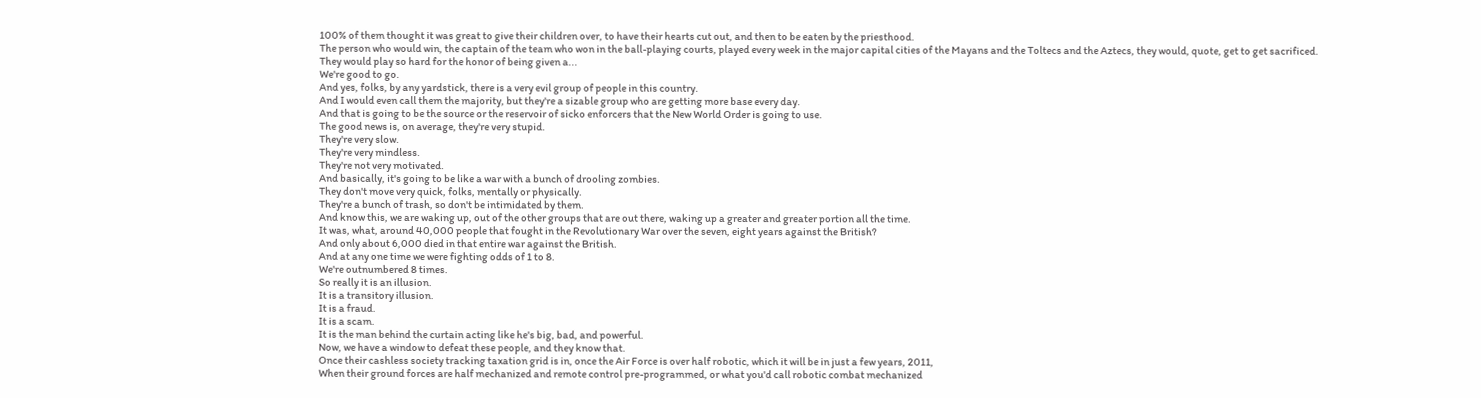100% of them thought it was great to give their children over, to have their hearts cut out, and then to be eaten by the priesthood.
The person who would win, the captain of the team who won in the ball-playing courts, played every week in the major capital cities of the Mayans and the Toltecs and the Aztecs, they would, quote, get to get sacrificed.
They would play so hard for the honor of being given a...
We're good to go.
And yes, folks, by any yardstick, there is a very evil group of people in this country.
And I would even call them the majority, but they're a sizable group who are getting more base every day.
And that is going to be the source or the reservoir of sicko enforcers that the New World Order is going to use.
The good news is, on average, they're very stupid.
They're very slow.
They're very mindless.
They're not very motivated.
And basically, it's going to be like a war with a bunch of drooling zombies.
They don't move very quick, folks, mentally or physically.
They're a bunch of trash, so don't be intimidated by them.
And know this, we are waking up, out of the other groups that are out there, waking up a greater and greater portion all the time.
It was, what, around 40,000 people that fought in the Revolutionary War over the seven, eight years against the British?
And only about 6,000 died in that entire war against the British.
And at any one time we were fighting odds of 1 to 8.
We're outnumbered 8 times.
So really it is an illusion.
It is a transitory illusion.
It is a fraud.
It is a scam.
It is the man behind the curtain acting like he's big, bad, and powerful.
Now, we have a window to defeat these people, and they know that.
Once their cashless society tracking taxation grid is in, once the Air Force is over half robotic, which it will be in just a few years, 2011,
When their ground forces are half mechanized and remote control pre-programmed, or what you'd call robotic combat mechanized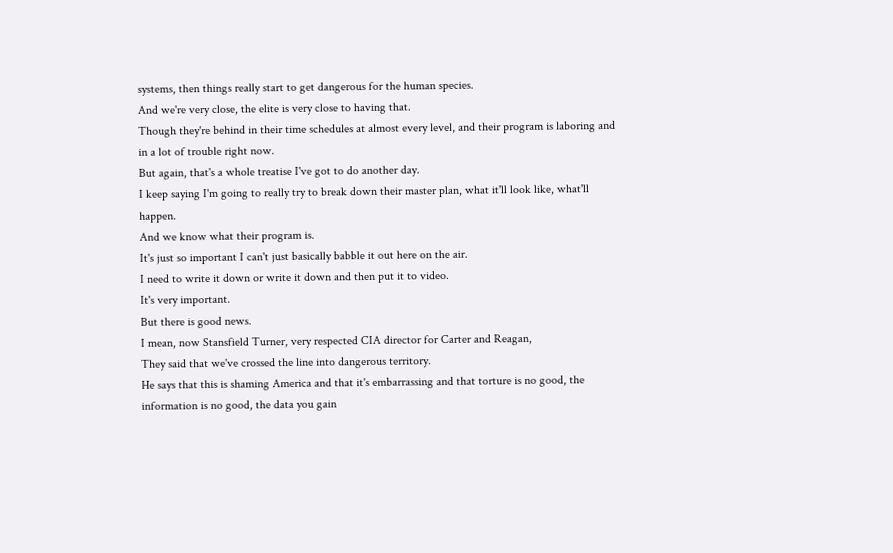systems, then things really start to get dangerous for the human species.
And we're very close, the elite is very close to having that.
Though they're behind in their time schedules at almost every level, and their program is laboring and in a lot of trouble right now.
But again, that's a whole treatise I've got to do another day.
I keep saying I'm going to really try to break down their master plan, what it'll look like, what'll happen.
And we know what their program is.
It's just so important I can't just basically babble it out here on the air.
I need to write it down or write it down and then put it to video.
It's very important.
But there is good news.
I mean, now Stansfield Turner, very respected CIA director for Carter and Reagan,
They said that we've crossed the line into dangerous territory.
He says that this is shaming America and that it's embarrassing and that torture is no good, the information is no good, the data you gain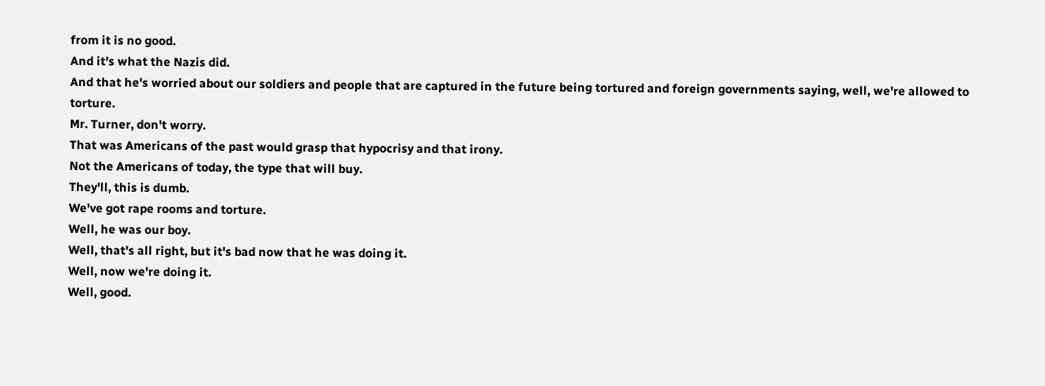from it is no good.
And it's what the Nazis did.
And that he's worried about our soldiers and people that are captured in the future being tortured and foreign governments saying, well, we're allowed to torture.
Mr. Turner, don't worry.
That was Americans of the past would grasp that hypocrisy and that irony.
Not the Americans of today, the type that will buy.
They'll, this is dumb.
We've got rape rooms and torture.
Well, he was our boy.
Well, that's all right, but it's bad now that he was doing it.
Well, now we're doing it.
Well, good.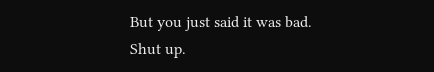But you just said it was bad.
Shut up.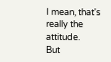I mean, that's really the attitude.
But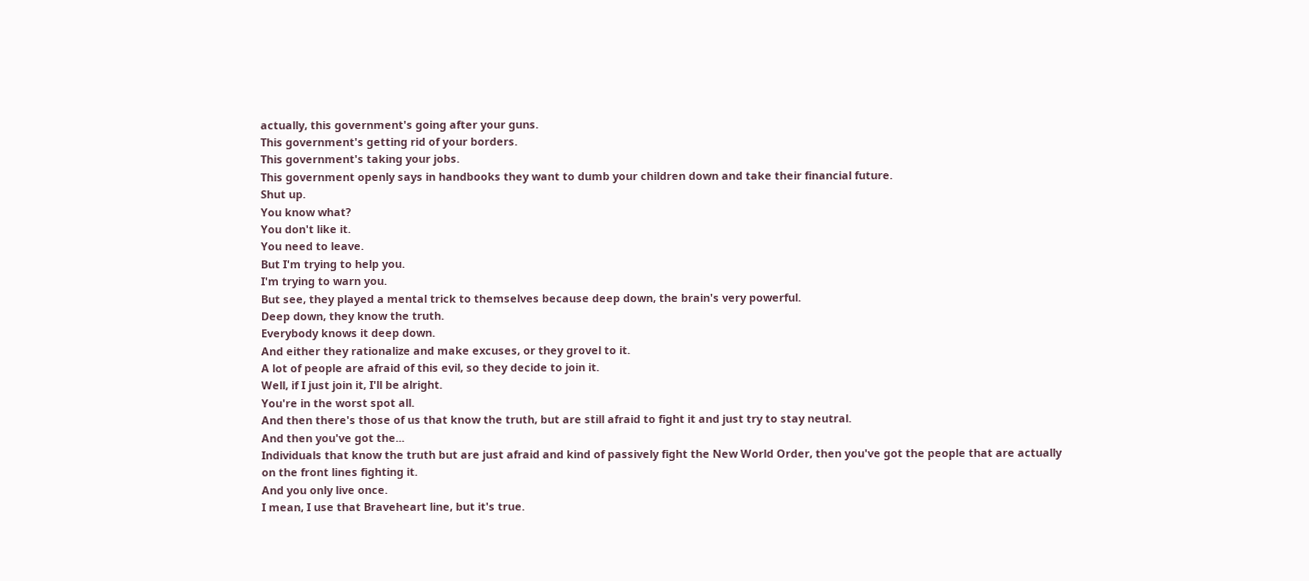actually, this government's going after your guns.
This government's getting rid of your borders.
This government's taking your jobs.
This government openly says in handbooks they want to dumb your children down and take their financial future.
Shut up.
You know what?
You don't like it.
You need to leave.
But I'm trying to help you.
I'm trying to warn you.
But see, they played a mental trick to themselves because deep down, the brain's very powerful.
Deep down, they know the truth.
Everybody knows it deep down.
And either they rationalize and make excuses, or they grovel to it.
A lot of people are afraid of this evil, so they decide to join it.
Well, if I just join it, I'll be alright.
You're in the worst spot all.
And then there's those of us that know the truth, but are still afraid to fight it and just try to stay neutral.
And then you've got the...
Individuals that know the truth but are just afraid and kind of passively fight the New World Order, then you've got the people that are actually on the front lines fighting it.
And you only live once.
I mean, I use that Braveheart line, but it's true.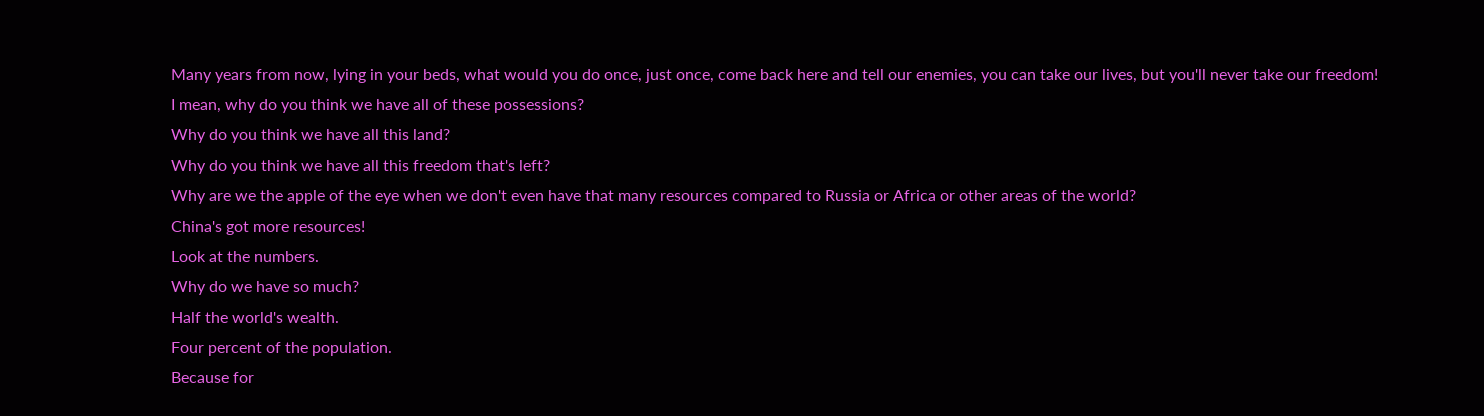Many years from now, lying in your beds, what would you do once, just once, come back here and tell our enemies, you can take our lives, but you'll never take our freedom!
I mean, why do you think we have all of these possessions?
Why do you think we have all this land?
Why do you think we have all this freedom that's left?
Why are we the apple of the eye when we don't even have that many resources compared to Russia or Africa or other areas of the world?
China's got more resources!
Look at the numbers.
Why do we have so much?
Half the world's wealth.
Four percent of the population.
Because for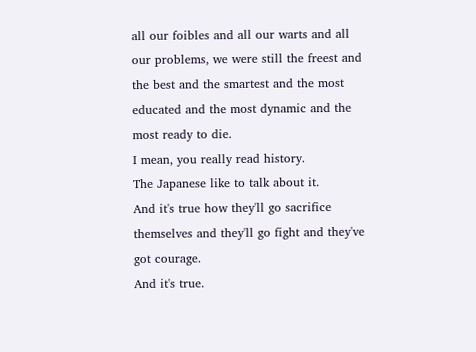all our foibles and all our warts and all our problems, we were still the freest and the best and the smartest and the most educated and the most dynamic and the most ready to die.
I mean, you really read history.
The Japanese like to talk about it.
And it's true how they'll go sacrifice themselves and they'll go fight and they've got courage.
And it's true.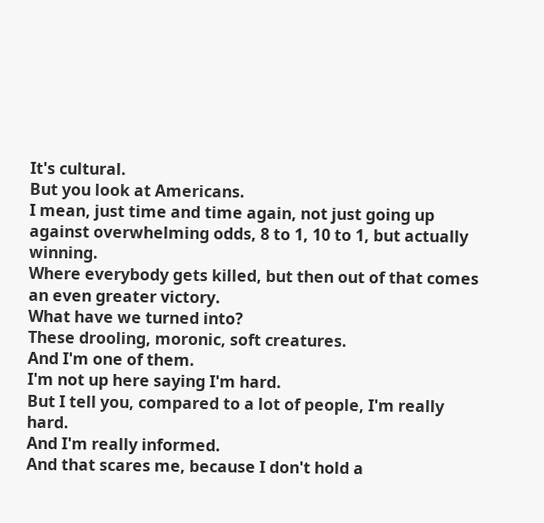It's cultural.
But you look at Americans.
I mean, just time and time again, not just going up against overwhelming odds, 8 to 1, 10 to 1, but actually winning.
Where everybody gets killed, but then out of that comes an even greater victory.
What have we turned into?
These drooling, moronic, soft creatures.
And I'm one of them.
I'm not up here saying I'm hard.
But I tell you, compared to a lot of people, I'm really hard.
And I'm really informed.
And that scares me, because I don't hold a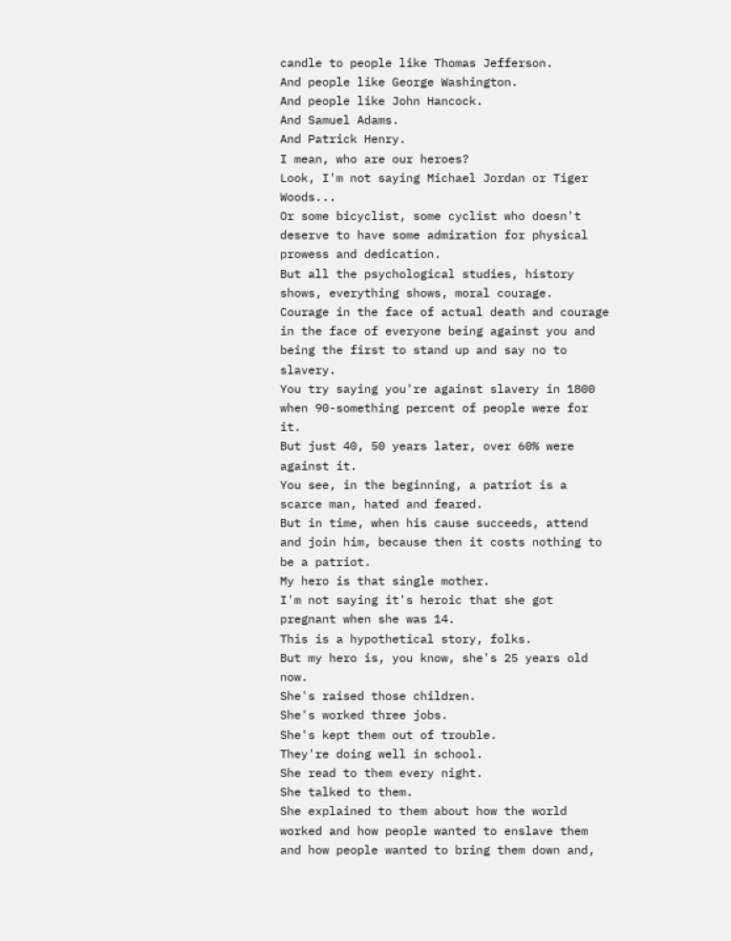candle to people like Thomas Jefferson.
And people like George Washington.
And people like John Hancock.
And Samuel Adams.
And Patrick Henry.
I mean, who are our heroes?
Look, I'm not saying Michael Jordan or Tiger Woods...
Or some bicyclist, some cyclist who doesn't deserve to have some admiration for physical prowess and dedication.
But all the psychological studies, history shows, everything shows, moral courage.
Courage in the face of actual death and courage in the face of everyone being against you and being the first to stand up and say no to slavery.
You try saying you're against slavery in 1800 when 90-something percent of people were for it.
But just 40, 50 years later, over 60% were against it.
You see, in the beginning, a patriot is a scarce man, hated and feared.
But in time, when his cause succeeds, attend and join him, because then it costs nothing to be a patriot.
My hero is that single mother.
I'm not saying it's heroic that she got pregnant when she was 14.
This is a hypothetical story, folks.
But my hero is, you know, she's 25 years old now.
She's raised those children.
She's worked three jobs.
She's kept them out of trouble.
They're doing well in school.
She read to them every night.
She talked to them.
She explained to them about how the world worked and how people wanted to enslave them and how people wanted to bring them down and,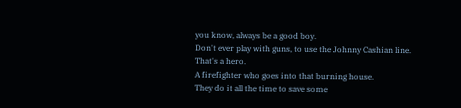you know, always be a good boy.
Don't ever play with guns, to use the Johnny Cashian line.
That's a hero.
A firefighter who goes into that burning house.
They do it all the time to save some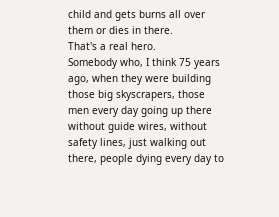child and gets burns all over them or dies in there.
That's a real hero.
Somebody who, I think 75 years ago, when they were building those big skyscrapers, those men every day going up there without guide wires, without safety lines, just walking out there, people dying every day to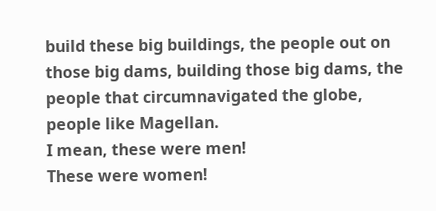build these big buildings, the people out on those big dams, building those big dams, the people that circumnavigated the globe, people like Magellan.
I mean, these were men!
These were women!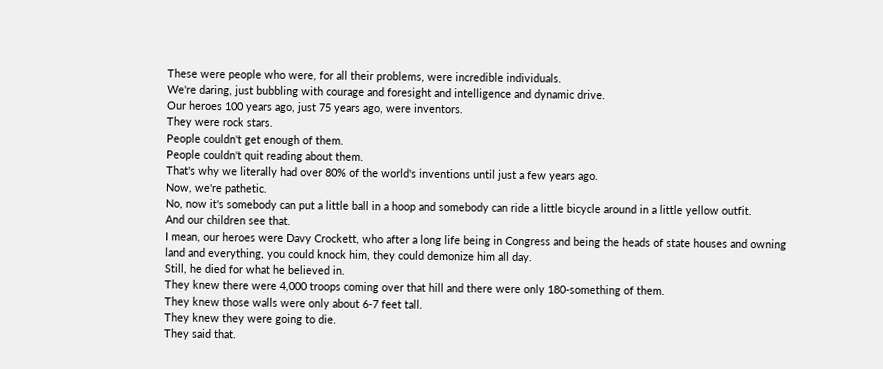These were people who were, for all their problems, were incredible individuals.
We're daring, just bubbling with courage and foresight and intelligence and dynamic drive.
Our heroes 100 years ago, just 75 years ago, were inventors.
They were rock stars.
People couldn't get enough of them.
People couldn't quit reading about them.
That's why we literally had over 80% of the world's inventions until just a few years ago.
Now, we're pathetic.
No, now it's somebody can put a little ball in a hoop and somebody can ride a little bicycle around in a little yellow outfit.
And our children see that.
I mean, our heroes were Davy Crockett, who after a long life being in Congress and being the heads of state houses and owning land and everything, you could knock him, they could demonize him all day.
Still, he died for what he believed in.
They knew there were 4,000 troops coming over that hill and there were only 180-something of them.
They knew those walls were only about 6-7 feet tall.
They knew they were going to die.
They said that.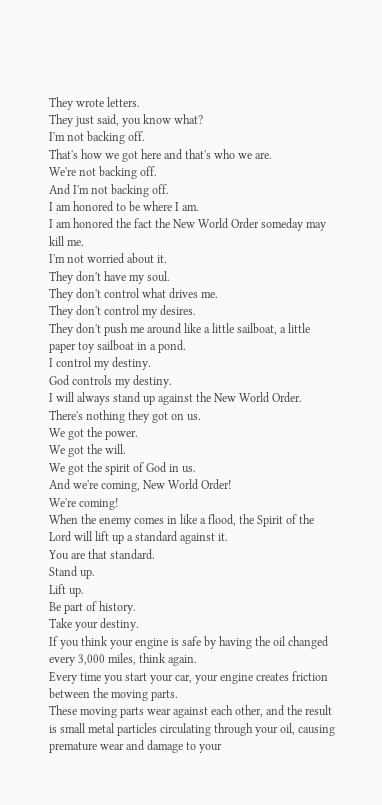They wrote letters.
They just said, you know what?
I'm not backing off.
That's how we got here and that's who we are.
We're not backing off.
And I'm not backing off.
I am honored to be where I am.
I am honored the fact the New World Order someday may kill me.
I'm not worried about it.
They don't have my soul.
They don't control what drives me.
They don't control my desires.
They don't push me around like a little sailboat, a little paper toy sailboat in a pond.
I control my destiny.
God controls my destiny.
I will always stand up against the New World Order.
There's nothing they got on us.
We got the power.
We got the will.
We got the spirit of God in us.
And we're coming, New World Order!
We're coming!
When the enemy comes in like a flood, the Spirit of the Lord will lift up a standard against it.
You are that standard.
Stand up.
Lift up.
Be part of history.
Take your destiny.
If you think your engine is safe by having the oil changed every 3,000 miles, think again.
Every time you start your car, your engine creates friction between the moving parts.
These moving parts wear against each other, and the result is small metal particles circulating through your oil, causing premature wear and damage to your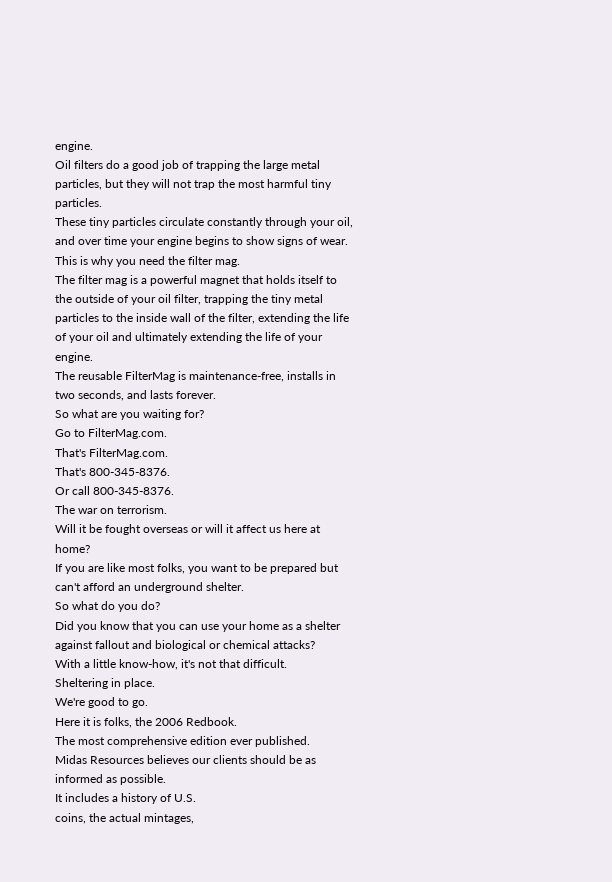engine.
Oil filters do a good job of trapping the large metal particles, but they will not trap the most harmful tiny particles.
These tiny particles circulate constantly through your oil, and over time your engine begins to show signs of wear.
This is why you need the filter mag.
The filter mag is a powerful magnet that holds itself to the outside of your oil filter, trapping the tiny metal particles to the inside wall of the filter, extending the life of your oil and ultimately extending the life of your engine.
The reusable FilterMag is maintenance-free, installs in two seconds, and lasts forever.
So what are you waiting for?
Go to FilterMag.com.
That's FilterMag.com.
That's 800-345-8376.
Or call 800-345-8376.
The war on terrorism.
Will it be fought overseas or will it affect us here at home?
If you are like most folks, you want to be prepared but can't afford an underground shelter.
So what do you do?
Did you know that you can use your home as a shelter against fallout and biological or chemical attacks?
With a little know-how, it's not that difficult.
Sheltering in place.
We're good to go.
Here it is folks, the 2006 Redbook.
The most comprehensive edition ever published.
Midas Resources believes our clients should be as informed as possible.
It includes a history of U.S.
coins, the actual mintages,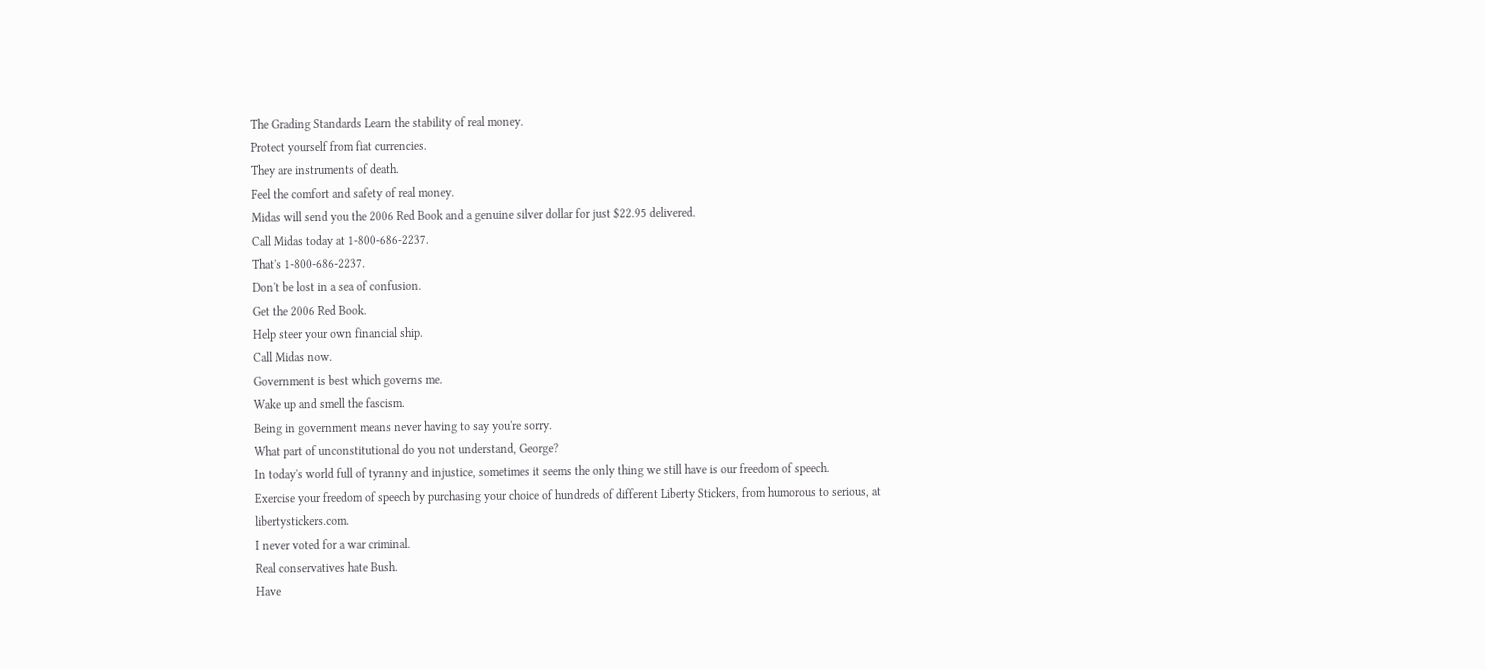The Grading Standards Learn the stability of real money.
Protect yourself from fiat currencies.
They are instruments of death.
Feel the comfort and safety of real money.
Midas will send you the 2006 Red Book and a genuine silver dollar for just $22.95 delivered.
Call Midas today at 1-800-686-2237.
That's 1-800-686-2237.
Don't be lost in a sea of confusion.
Get the 2006 Red Book.
Help steer your own financial ship.
Call Midas now.
Government is best which governs me.
Wake up and smell the fascism.
Being in government means never having to say you're sorry.
What part of unconstitutional do you not understand, George?
In today's world full of tyranny and injustice, sometimes it seems the only thing we still have is our freedom of speech.
Exercise your freedom of speech by purchasing your choice of hundreds of different Liberty Stickers, from humorous to serious, at libertystickers.com.
I never voted for a war criminal.
Real conservatives hate Bush.
Have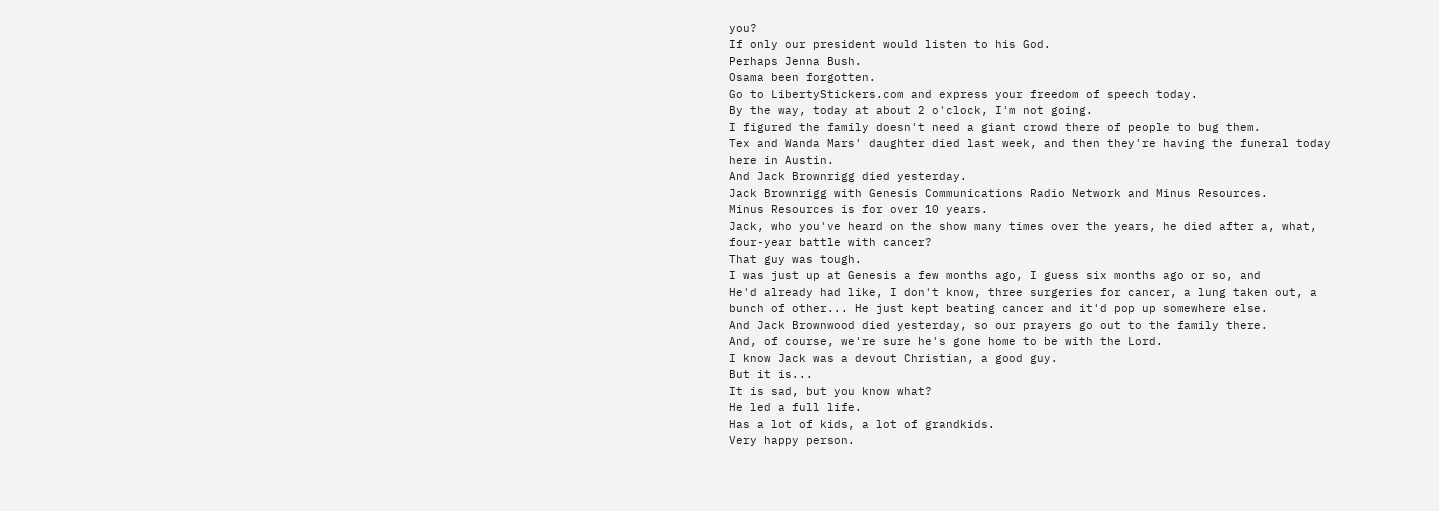you?
If only our president would listen to his God.
Perhaps Jenna Bush.
Osama been forgotten.
Go to LibertyStickers.com and express your freedom of speech today.
By the way, today at about 2 o'clock, I'm not going.
I figured the family doesn't need a giant crowd there of people to bug them.
Tex and Wanda Mars' daughter died last week, and then they're having the funeral today here in Austin.
And Jack Brownrigg died yesterday.
Jack Brownrigg with Genesis Communications Radio Network and Minus Resources.
Minus Resources is for over 10 years.
Jack, who you've heard on the show many times over the years, he died after a, what, four-year battle with cancer?
That guy was tough.
I was just up at Genesis a few months ago, I guess six months ago or so, and
He'd already had like, I don't know, three surgeries for cancer, a lung taken out, a bunch of other... He just kept beating cancer and it'd pop up somewhere else.
And Jack Brownwood died yesterday, so our prayers go out to the family there.
And, of course, we're sure he's gone home to be with the Lord.
I know Jack was a devout Christian, a good guy.
But it is...
It is sad, but you know what?
He led a full life.
Has a lot of kids, a lot of grandkids.
Very happy person.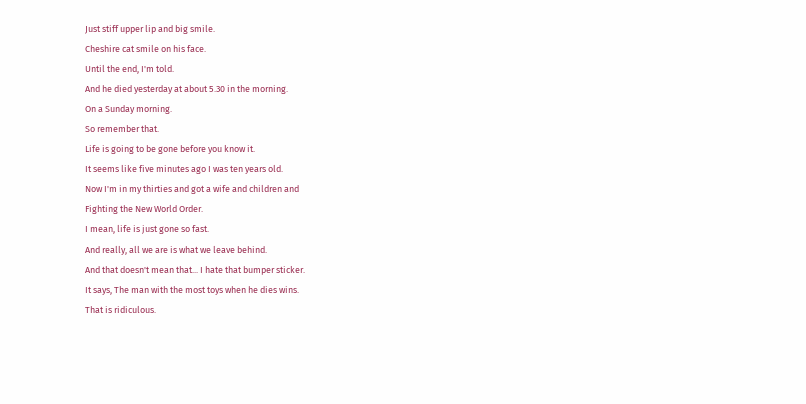Just stiff upper lip and big smile.
Cheshire cat smile on his face.
Until the end, I'm told.
And he died yesterday at about 5.30 in the morning.
On a Sunday morning.
So remember that.
Life is going to be gone before you know it.
It seems like five minutes ago I was ten years old.
Now I'm in my thirties and got a wife and children and
Fighting the New World Order.
I mean, life is just gone so fast.
And really, all we are is what we leave behind.
And that doesn't mean that... I hate that bumper sticker.
It says, The man with the most toys when he dies wins.
That is ridiculous.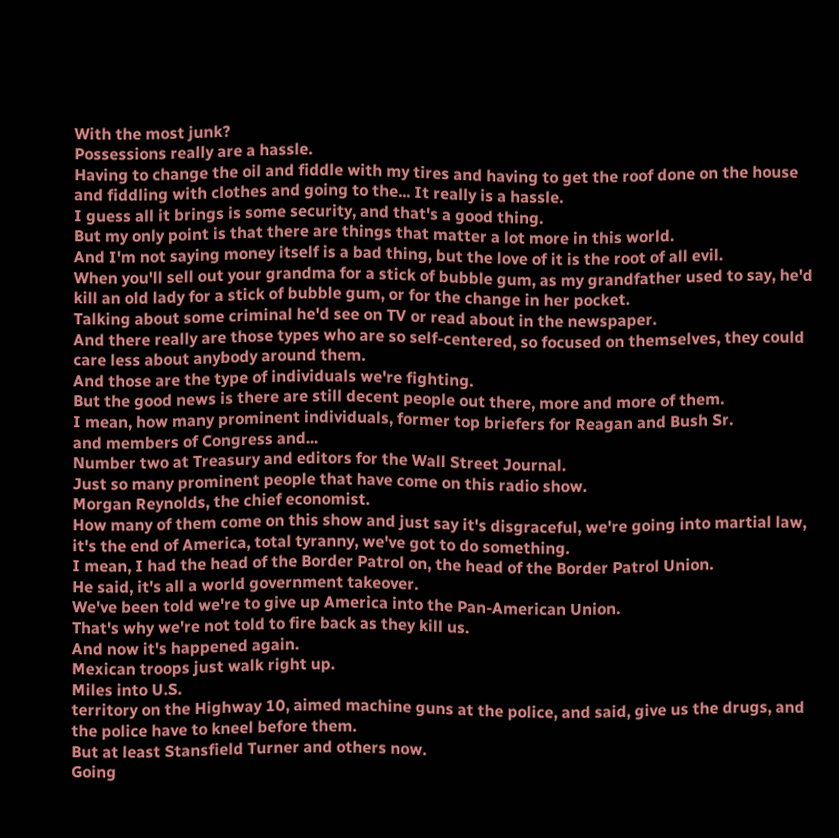With the most junk?
Possessions really are a hassle.
Having to change the oil and fiddle with my tires and having to get the roof done on the house and fiddling with clothes and going to the... It really is a hassle.
I guess all it brings is some security, and that's a good thing.
But my only point is that there are things that matter a lot more in this world.
And I'm not saying money itself is a bad thing, but the love of it is the root of all evil.
When you'll sell out your grandma for a stick of bubble gum, as my grandfather used to say, he'd kill an old lady for a stick of bubble gum, or for the change in her pocket.
Talking about some criminal he'd see on TV or read about in the newspaper.
And there really are those types who are so self-centered, so focused on themselves, they could care less about anybody around them.
And those are the type of individuals we're fighting.
But the good news is there are still decent people out there, more and more of them.
I mean, how many prominent individuals, former top briefers for Reagan and Bush Sr.
and members of Congress and...
Number two at Treasury and editors for the Wall Street Journal.
Just so many prominent people that have come on this radio show.
Morgan Reynolds, the chief economist.
How many of them come on this show and just say it's disgraceful, we're going into martial law, it's the end of America, total tyranny, we've got to do something.
I mean, I had the head of the Border Patrol on, the head of the Border Patrol Union.
He said, it's all a world government takeover.
We've been told we're to give up America into the Pan-American Union.
That's why we're not told to fire back as they kill us.
And now it's happened again.
Mexican troops just walk right up.
Miles into U.S.
territory on the Highway 10, aimed machine guns at the police, and said, give us the drugs, and the police have to kneel before them.
But at least Stansfield Turner and others now.
Going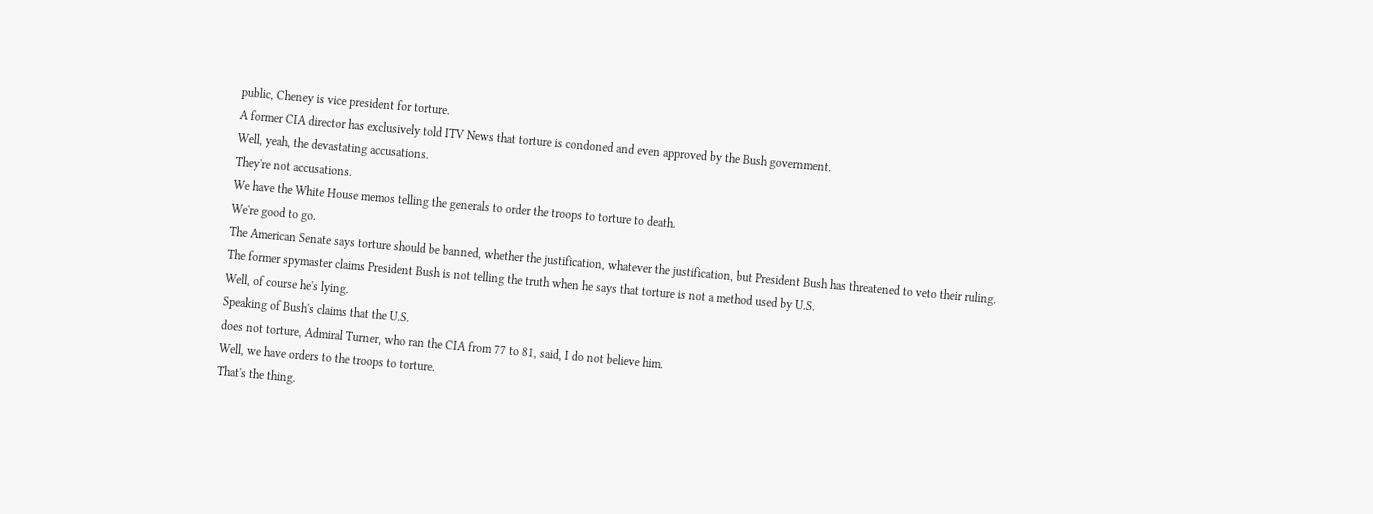public, Cheney is vice president for torture.
A former CIA director has exclusively told ITV News that torture is condoned and even approved by the Bush government.
Well, yeah, the devastating accusations.
They're not accusations.
We have the White House memos telling the generals to order the troops to torture to death.
We're good to go.
The American Senate says torture should be banned, whether the justification, whatever the justification, but President Bush has threatened to veto their ruling.
The former spymaster claims President Bush is not telling the truth when he says that torture is not a method used by U.S.
Well, of course he's lying.
Speaking of Bush's claims that the U.S.
does not torture, Admiral Turner, who ran the CIA from 77 to 81, said, I do not believe him.
Well, we have orders to the troops to torture.
That's the thing.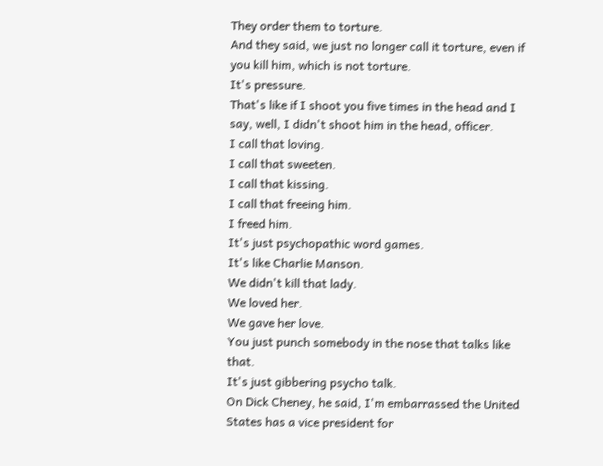They order them to torture.
And they said, we just no longer call it torture, even if you kill him, which is not torture.
It's pressure.
That's like if I shoot you five times in the head and I say, well, I didn't shoot him in the head, officer.
I call that loving.
I call that sweeten.
I call that kissing.
I call that freeing him.
I freed him.
It's just psychopathic word games.
It's like Charlie Manson.
We didn't kill that lady.
We loved her.
We gave her love.
You just punch somebody in the nose that talks like that.
It's just gibbering psycho talk.
On Dick Cheney, he said, I'm embarrassed the United States has a vice president for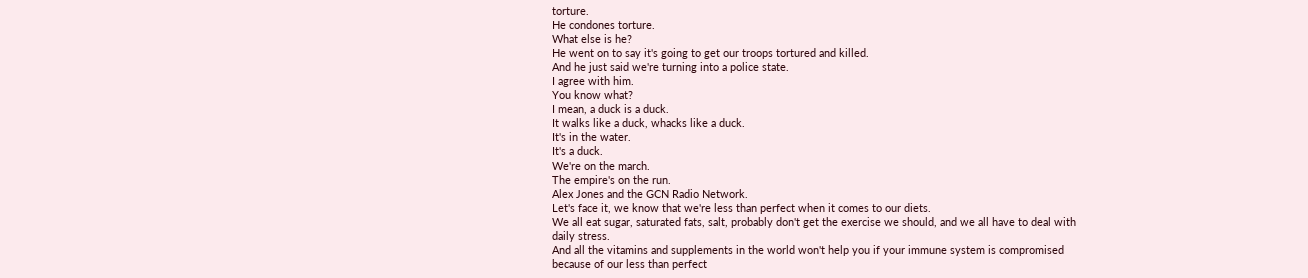torture.
He condones torture.
What else is he?
He went on to say it's going to get our troops tortured and killed.
And he just said we're turning into a police state.
I agree with him.
You know what?
I mean, a duck is a duck.
It walks like a duck, whacks like a duck.
It's in the water.
It's a duck.
We're on the march.
The empire's on the run.
Alex Jones and the GCN Radio Network.
Let's face it, we know that we're less than perfect when it comes to our diets.
We all eat sugar, saturated fats, salt, probably don't get the exercise we should, and we all have to deal with daily stress.
And all the vitamins and supplements in the world won't help you if your immune system is compromised because of our less than perfect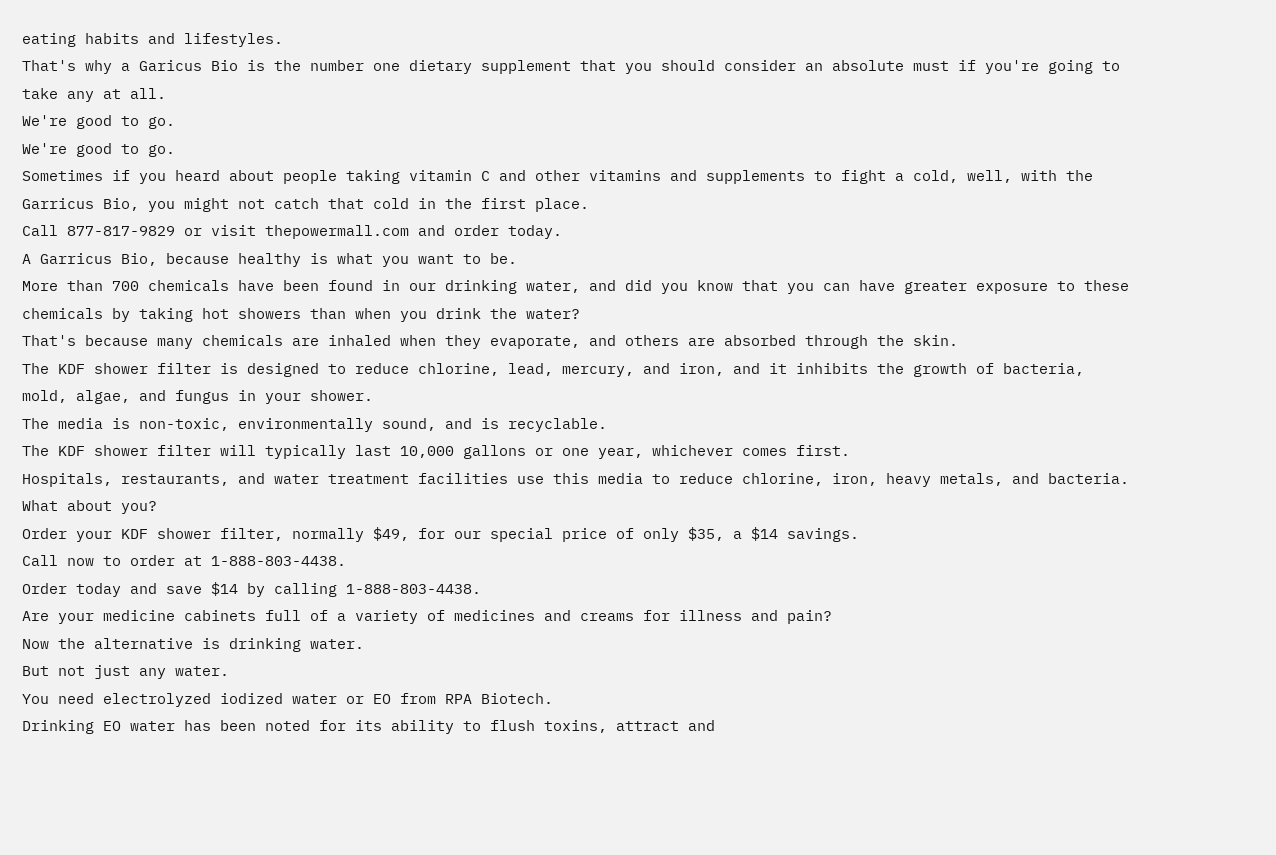eating habits and lifestyles.
That's why a Garicus Bio is the number one dietary supplement that you should consider an absolute must if you're going to take any at all.
We're good to go.
We're good to go.
Sometimes if you heard about people taking vitamin C and other vitamins and supplements to fight a cold, well, with the Garricus Bio, you might not catch that cold in the first place.
Call 877-817-9829 or visit thepowermall.com and order today.
A Garricus Bio, because healthy is what you want to be.
More than 700 chemicals have been found in our drinking water, and did you know that you can have greater exposure to these chemicals by taking hot showers than when you drink the water?
That's because many chemicals are inhaled when they evaporate, and others are absorbed through the skin.
The KDF shower filter is designed to reduce chlorine, lead, mercury, and iron, and it inhibits the growth of bacteria, mold, algae, and fungus in your shower.
The media is non-toxic, environmentally sound, and is recyclable.
The KDF shower filter will typically last 10,000 gallons or one year, whichever comes first.
Hospitals, restaurants, and water treatment facilities use this media to reduce chlorine, iron, heavy metals, and bacteria.
What about you?
Order your KDF shower filter, normally $49, for our special price of only $35, a $14 savings.
Call now to order at 1-888-803-4438.
Order today and save $14 by calling 1-888-803-4438.
Are your medicine cabinets full of a variety of medicines and creams for illness and pain?
Now the alternative is drinking water.
But not just any water.
You need electrolyzed iodized water or EO from RPA Biotech.
Drinking EO water has been noted for its ability to flush toxins, attract and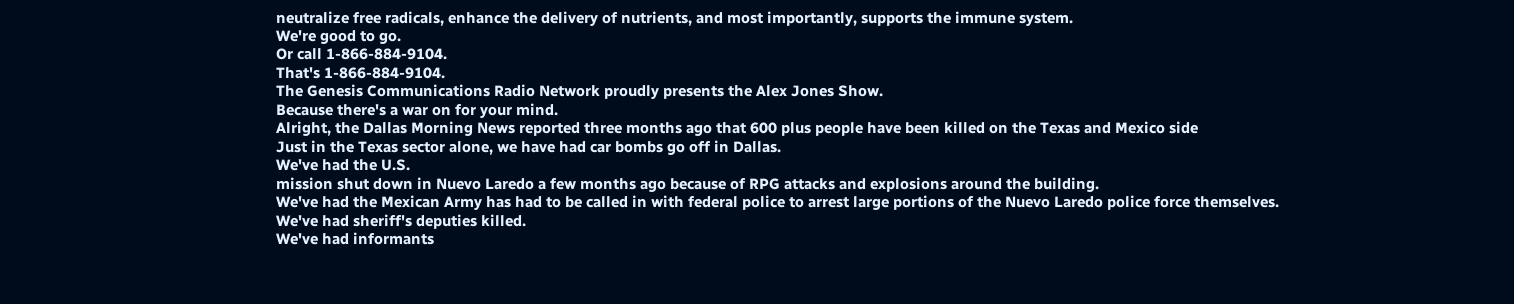neutralize free radicals, enhance the delivery of nutrients, and most importantly, supports the immune system.
We're good to go.
Or call 1-866-884-9104.
That's 1-866-884-9104.
The Genesis Communications Radio Network proudly presents the Alex Jones Show.
Because there's a war on for your mind.
Alright, the Dallas Morning News reported three months ago that 600 plus people have been killed on the Texas and Mexico side
Just in the Texas sector alone, we have had car bombs go off in Dallas.
We've had the U.S.
mission shut down in Nuevo Laredo a few months ago because of RPG attacks and explosions around the building.
We've had the Mexican Army has had to be called in with federal police to arrest large portions of the Nuevo Laredo police force themselves.
We've had sheriff's deputies killed.
We've had informants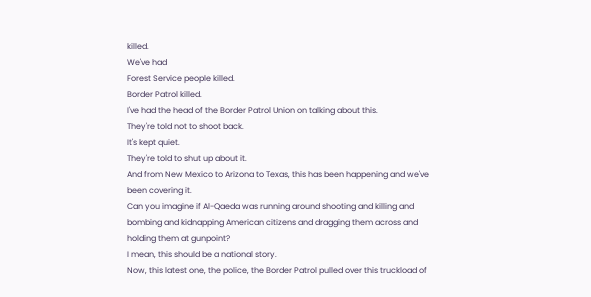killed.
We've had
Forest Service people killed.
Border Patrol killed.
I've had the head of the Border Patrol Union on talking about this.
They're told not to shoot back.
It's kept quiet.
They're told to shut up about it.
And from New Mexico to Arizona to Texas, this has been happening and we've been covering it.
Can you imagine if Al-Qaeda was running around shooting and killing and bombing and kidnapping American citizens and dragging them across and holding them at gunpoint?
I mean, this should be a national story.
Now, this latest one, the police, the Border Patrol pulled over this truckload of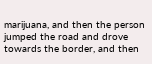marijuana, and then the person jumped the road and drove towards the border, and then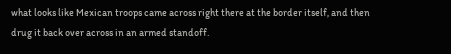what looks like Mexican troops came across right there at the border itself, and then drug it back over across in an armed standoff.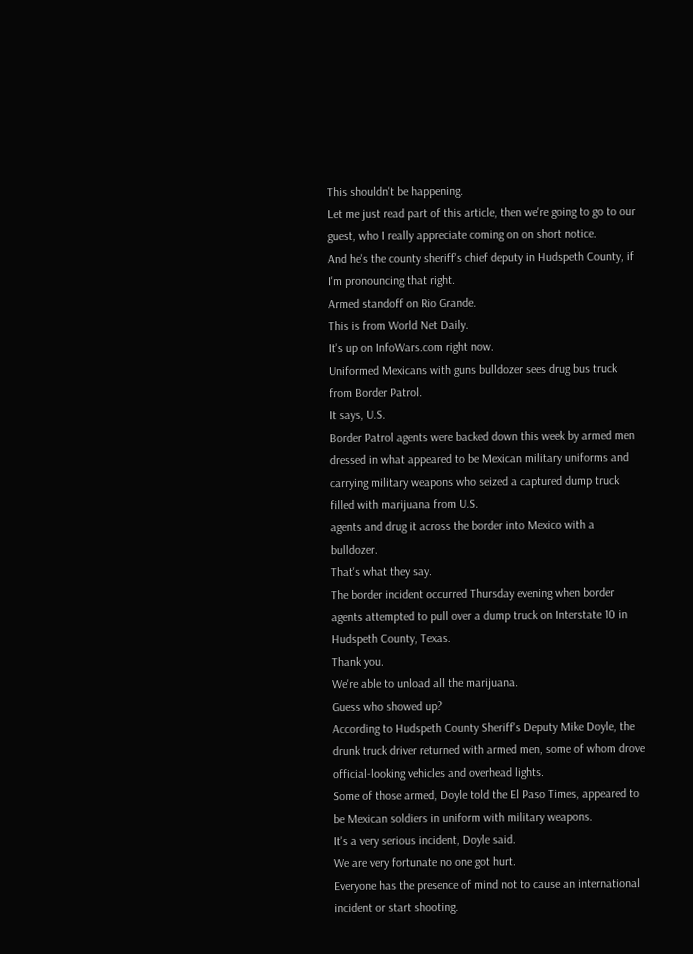This shouldn't be happening.
Let me just read part of this article, then we're going to go to our guest, who I really appreciate coming on on short notice.
And he's the county sheriff's chief deputy in Hudspeth County, if I'm pronouncing that right.
Armed standoff on Rio Grande.
This is from World Net Daily.
It's up on InfoWars.com right now.
Uniformed Mexicans with guns bulldozer sees drug bus truck from Border Patrol.
It says, U.S.
Border Patrol agents were backed down this week by armed men dressed in what appeared to be Mexican military uniforms and carrying military weapons who seized a captured dump truck filled with marijuana from U.S.
agents and drug it across the border into Mexico with a bulldozer.
That's what they say.
The border incident occurred Thursday evening when border agents attempted to pull over a dump truck on Interstate 10 in Hudspeth County, Texas.
Thank you.
We're able to unload all the marijuana.
Guess who showed up?
According to Hudspeth County Sheriff's Deputy Mike Doyle, the drunk truck driver returned with armed men, some of whom drove official-looking vehicles and overhead lights.
Some of those armed, Doyle told the El Paso Times, appeared to be Mexican soldiers in uniform with military weapons.
It's a very serious incident, Doyle said.
We are very fortunate no one got hurt.
Everyone has the presence of mind not to cause an international incident or start shooting.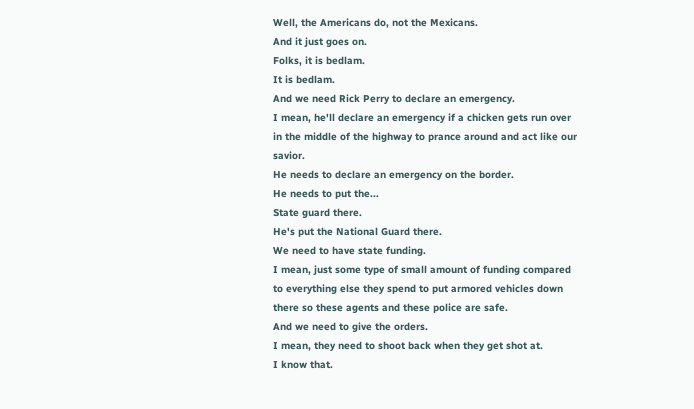Well, the Americans do, not the Mexicans.
And it just goes on.
Folks, it is bedlam.
It is bedlam.
And we need Rick Perry to declare an emergency.
I mean, he'll declare an emergency if a chicken gets run over in the middle of the highway to prance around and act like our savior.
He needs to declare an emergency on the border.
He needs to put the...
State guard there.
He's put the National Guard there.
We need to have state funding.
I mean, just some type of small amount of funding compared to everything else they spend to put armored vehicles down there so these agents and these police are safe.
And we need to give the orders.
I mean, they need to shoot back when they get shot at.
I know that.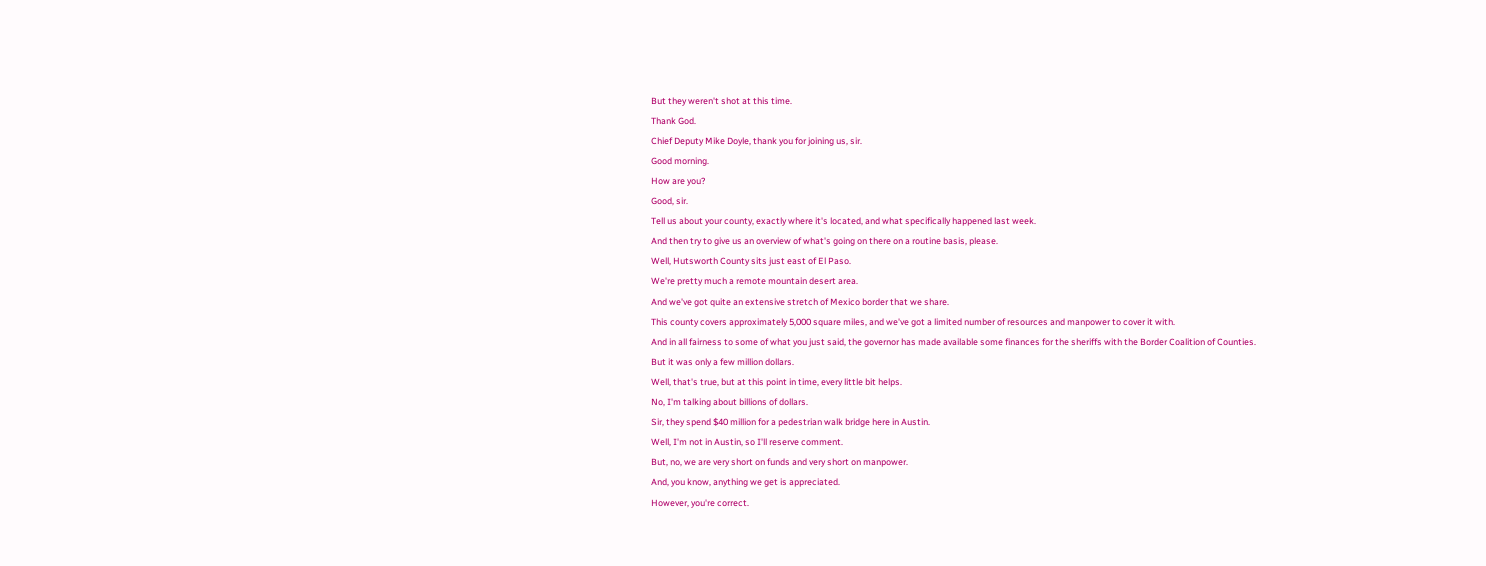But they weren't shot at this time.
Thank God.
Chief Deputy Mike Doyle, thank you for joining us, sir.
Good morning.
How are you?
Good, sir.
Tell us about your county, exactly where it's located, and what specifically happened last week.
And then try to give us an overview of what's going on there on a routine basis, please.
Well, Hutsworth County sits just east of El Paso.
We're pretty much a remote mountain desert area.
And we've got quite an extensive stretch of Mexico border that we share.
This county covers approximately 5,000 square miles, and we've got a limited number of resources and manpower to cover it with.
And in all fairness to some of what you just said, the governor has made available some finances for the sheriffs with the Border Coalition of Counties.
But it was only a few million dollars.
Well, that's true, but at this point in time, every little bit helps.
No, I'm talking about billions of dollars.
Sir, they spend $40 million for a pedestrian walk bridge here in Austin.
Well, I'm not in Austin, so I'll reserve comment.
But, no, we are very short on funds and very short on manpower.
And, you know, anything we get is appreciated.
However, you're correct.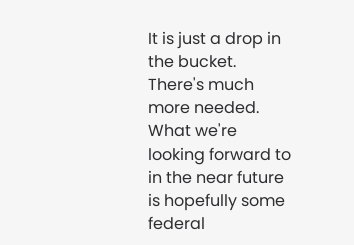It is just a drop in the bucket.
There's much more needed.
What we're looking forward to in the near future is hopefully some federal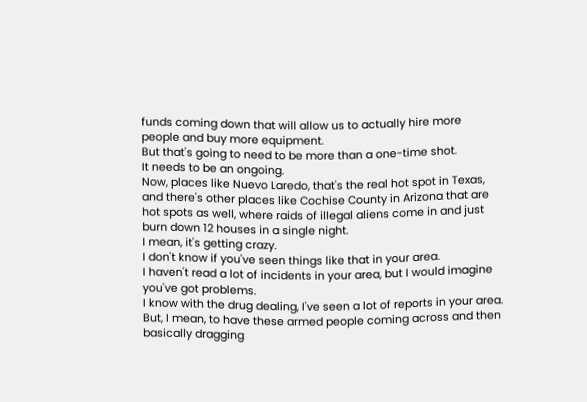funds coming down that will allow us to actually hire more people and buy more equipment.
But that's going to need to be more than a one-time shot.
It needs to be an ongoing.
Now, places like Nuevo Laredo, that's the real hot spot in Texas, and there's other places like Cochise County in Arizona that are hot spots as well, where raids of illegal aliens come in and just burn down 12 houses in a single night.
I mean, it's getting crazy.
I don't know if you've seen things like that in your area.
I haven't read a lot of incidents in your area, but I would imagine you've got problems.
I know with the drug dealing, I've seen a lot of reports in your area.
But, I mean, to have these armed people coming across and then basically dragging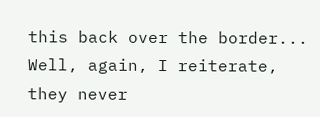this back over the border... Well, again, I reiterate, they never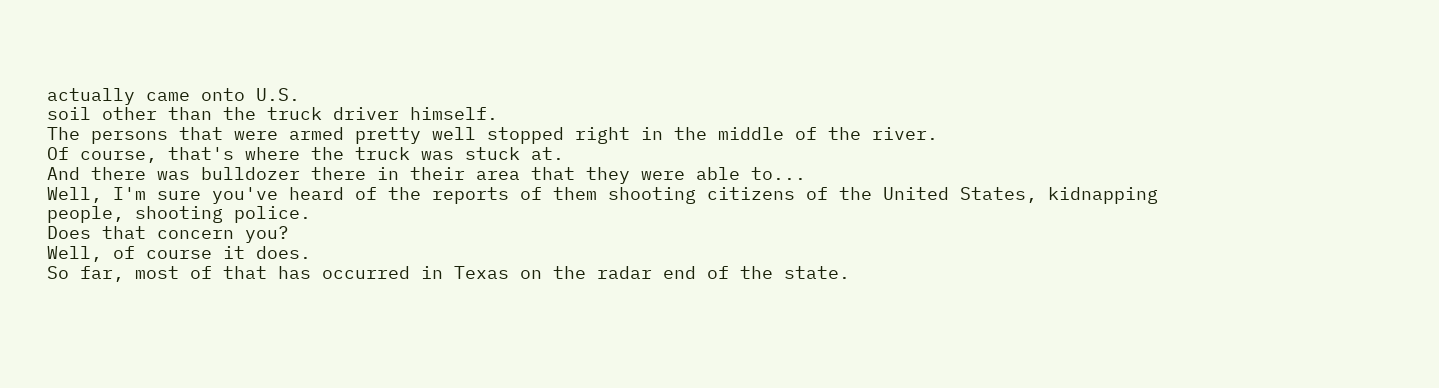actually came onto U.S.
soil other than the truck driver himself.
The persons that were armed pretty well stopped right in the middle of the river.
Of course, that's where the truck was stuck at.
And there was bulldozer there in their area that they were able to...
Well, I'm sure you've heard of the reports of them shooting citizens of the United States, kidnapping people, shooting police.
Does that concern you?
Well, of course it does.
So far, most of that has occurred in Texas on the radar end of the state.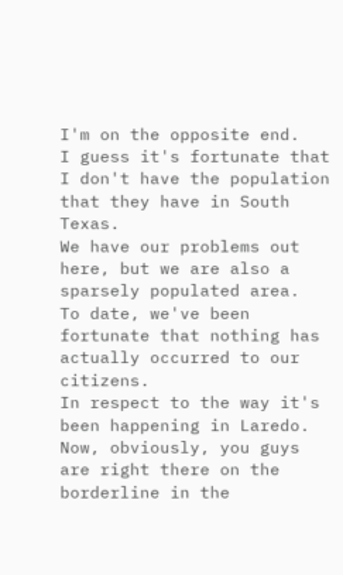I'm on the opposite end.
I guess it's fortunate that I don't have the population that they have in South Texas.
We have our problems out here, but we are also a sparsely populated area.
To date, we've been fortunate that nothing has actually occurred to our citizens.
In respect to the way it's been happening in Laredo.
Now, obviously, you guys are right there on the borderline in the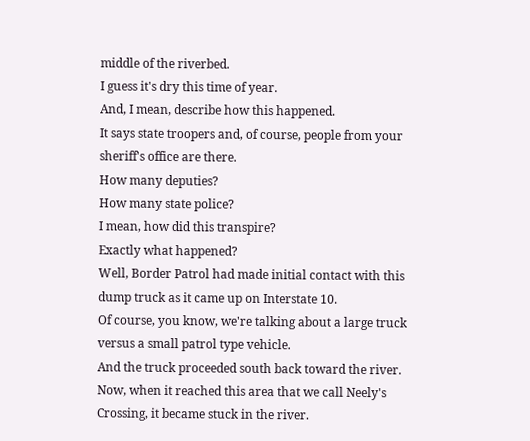middle of the riverbed.
I guess it's dry this time of year.
And, I mean, describe how this happened.
It says state troopers and, of course, people from your sheriff's office are there.
How many deputies?
How many state police?
I mean, how did this transpire?
Exactly what happened?
Well, Border Patrol had made initial contact with this dump truck as it came up on Interstate 10.
Of course, you know, we're talking about a large truck versus a small patrol type vehicle.
And the truck proceeded south back toward the river.
Now, when it reached this area that we call Neely's Crossing, it became stuck in the river.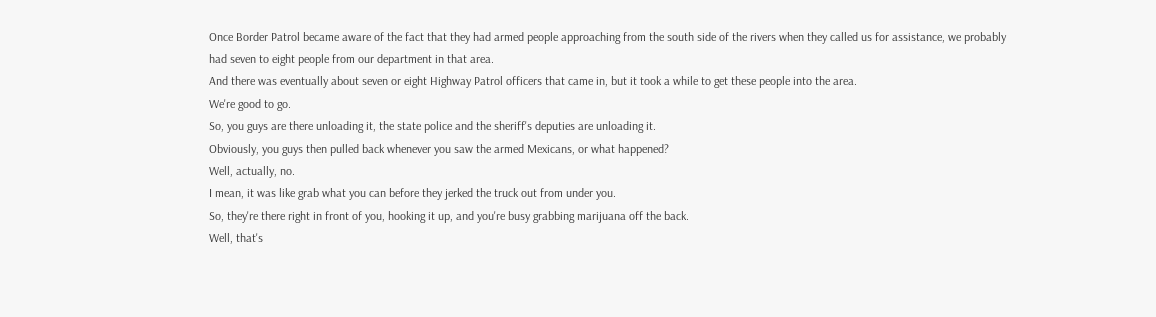Once Border Patrol became aware of the fact that they had armed people approaching from the south side of the rivers when they called us for assistance, we probably had seven to eight people from our department in that area.
And there was eventually about seven or eight Highway Patrol officers that came in, but it took a while to get these people into the area.
We're good to go.
So, you guys are there unloading it, the state police and the sheriff's deputies are unloading it.
Obviously, you guys then pulled back whenever you saw the armed Mexicans, or what happened?
Well, actually, no.
I mean, it was like grab what you can before they jerked the truck out from under you.
So, they're there right in front of you, hooking it up, and you're busy grabbing marijuana off the back.
Well, that's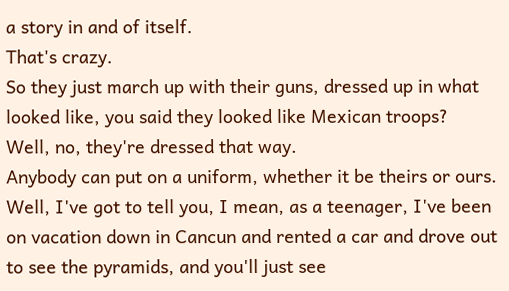a story in and of itself.
That's crazy.
So they just march up with their guns, dressed up in what looked like, you said they looked like Mexican troops?
Well, no, they're dressed that way.
Anybody can put on a uniform, whether it be theirs or ours.
Well, I've got to tell you, I mean, as a teenager, I've been on vacation down in Cancun and rented a car and drove out to see the pyramids, and you'll just see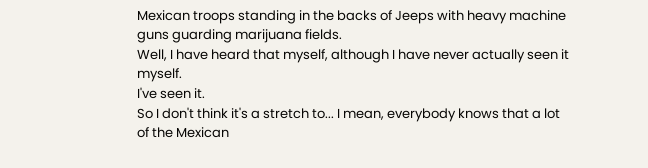Mexican troops standing in the backs of Jeeps with heavy machine guns guarding marijuana fields.
Well, I have heard that myself, although I have never actually seen it myself.
I've seen it.
So I don't think it's a stretch to... I mean, everybody knows that a lot of the Mexican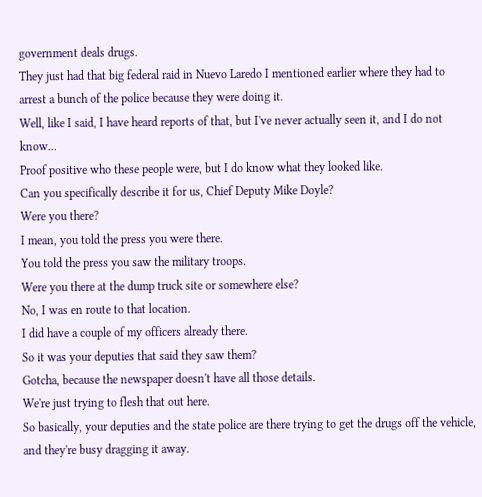government deals drugs.
They just had that big federal raid in Nuevo Laredo I mentioned earlier where they had to arrest a bunch of the police because they were doing it.
Well, like I said, I have heard reports of that, but I've never actually seen it, and I do not know...
Proof positive who these people were, but I do know what they looked like.
Can you specifically describe it for us, Chief Deputy Mike Doyle?
Were you there?
I mean, you told the press you were there.
You told the press you saw the military troops.
Were you there at the dump truck site or somewhere else?
No, I was en route to that location.
I did have a couple of my officers already there.
So it was your deputies that said they saw them?
Gotcha, because the newspaper doesn't have all those details.
We're just trying to flesh that out here.
So basically, your deputies and the state police are there trying to get the drugs off the vehicle, and they're busy dragging it away.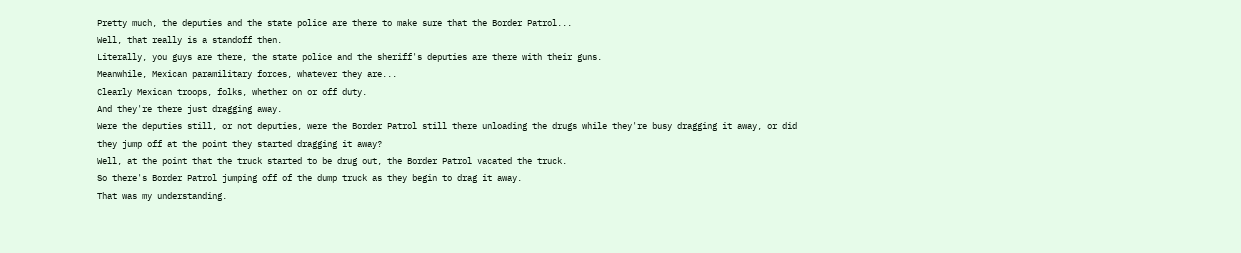Pretty much, the deputies and the state police are there to make sure that the Border Patrol...
Well, that really is a standoff then.
Literally, you guys are there, the state police and the sheriff's deputies are there with their guns.
Meanwhile, Mexican paramilitary forces, whatever they are...
Clearly Mexican troops, folks, whether on or off duty.
And they're there just dragging away.
Were the deputies still, or not deputies, were the Border Patrol still there unloading the drugs while they're busy dragging it away, or did they jump off at the point they started dragging it away?
Well, at the point that the truck started to be drug out, the Border Patrol vacated the truck.
So there's Border Patrol jumping off of the dump truck as they begin to drag it away.
That was my understanding.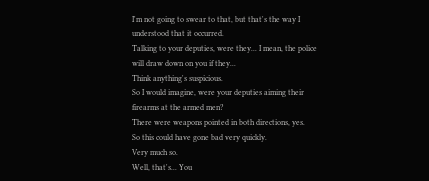I'm not going to swear to that, but that's the way I understood that it occurred.
Talking to your deputies, were they... I mean, the police will draw down on you if they...
Think anything's suspicious.
So I would imagine, were your deputies aiming their firearms at the armed men?
There were weapons pointed in both directions, yes.
So this could have gone bad very quickly.
Very much so.
Well, that's... You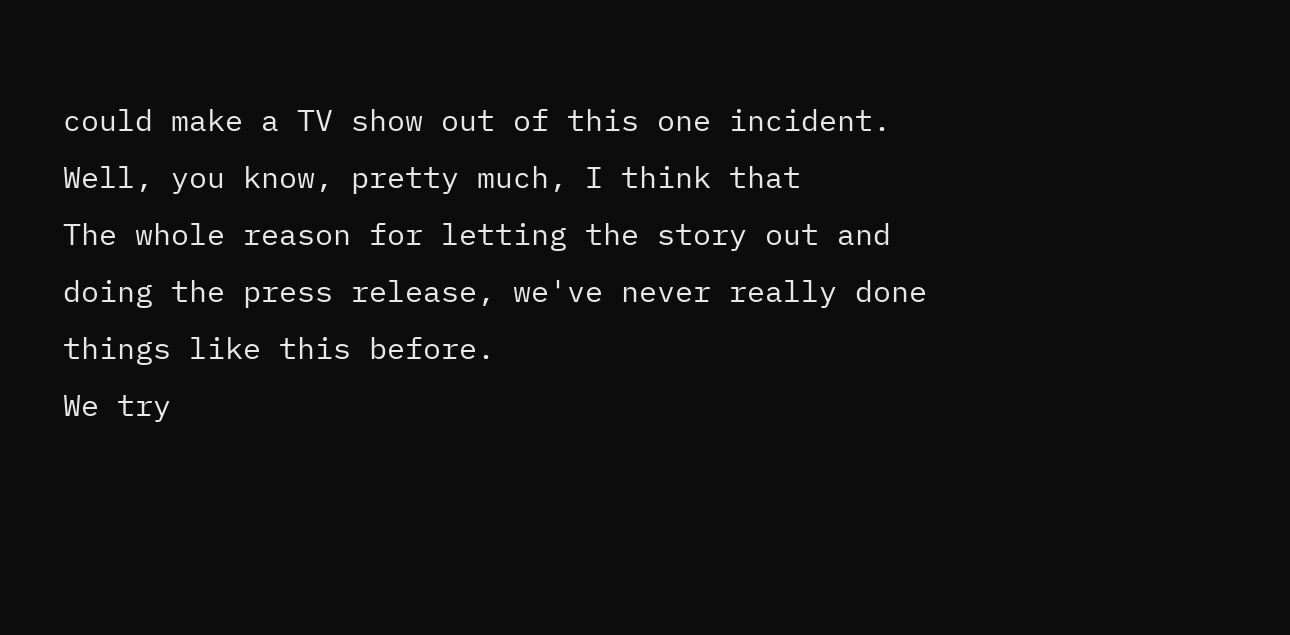could make a TV show out of this one incident.
Well, you know, pretty much, I think that
The whole reason for letting the story out and doing the press release, we've never really done things like this before.
We try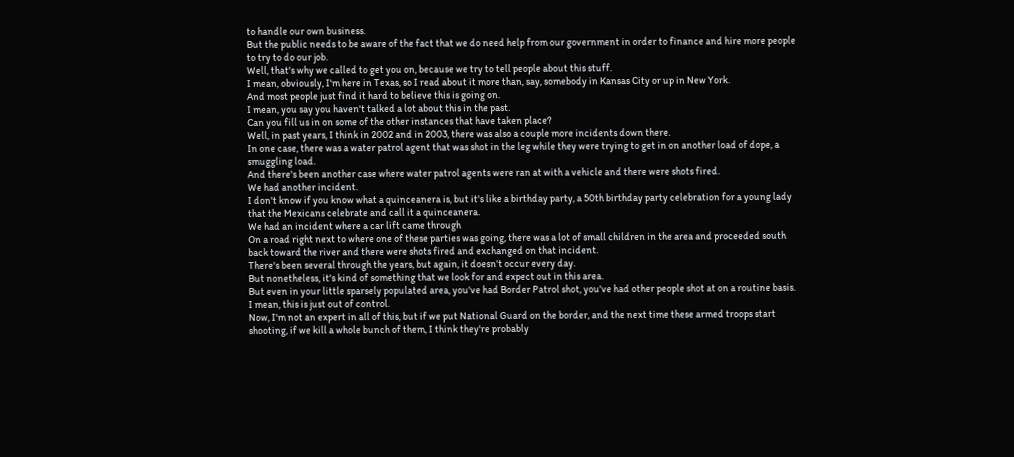to handle our own business.
But the public needs to be aware of the fact that we do need help from our government in order to finance and hire more people to try to do our job.
Well, that's why we called to get you on, because we try to tell people about this stuff.
I mean, obviously, I'm here in Texas, so I read about it more than, say, somebody in Kansas City or up in New York.
And most people just find it hard to believe this is going on.
I mean, you say you haven't talked a lot about this in the past.
Can you fill us in on some of the other instances that have taken place?
Well, in past years, I think in 2002 and in 2003, there was also a couple more incidents down there.
In one case, there was a water patrol agent that was shot in the leg while they were trying to get in on another load of dope, a smuggling load.
And there's been another case where water patrol agents were ran at with a vehicle and there were shots fired.
We had another incident.
I don't know if you know what a quinceanera is, but it's like a birthday party, a 50th birthday party celebration for a young lady that the Mexicans celebrate and call it a quinceanera.
We had an incident where a car lift came through
On a road right next to where one of these parties was going, there was a lot of small children in the area and proceeded south back toward the river and there were shots fired and exchanged on that incident.
There's been several through the years, but again, it doesn't occur every day.
But nonetheless, it's kind of something that we look for and expect out in this area.
But even in your little sparsely populated area, you've had Border Patrol shot, you've had other people shot at on a routine basis.
I mean, this is just out of control.
Now, I'm not an expert in all of this, but if we put National Guard on the border, and the next time these armed troops start shooting, if we kill a whole bunch of them, I think they're probably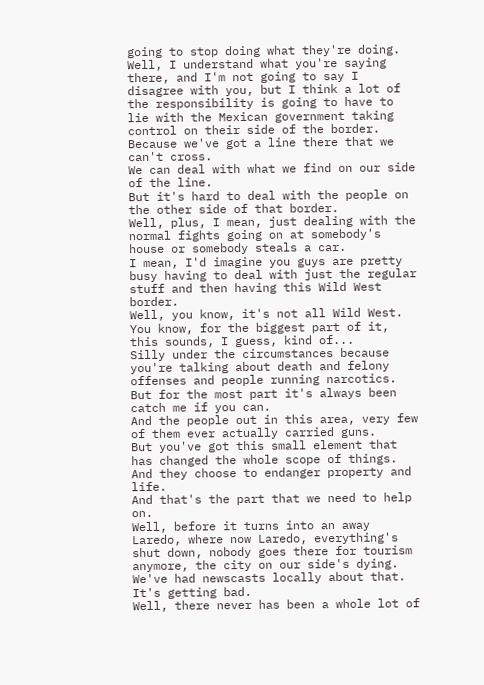going to stop doing what they're doing.
Well, I understand what you're saying there, and I'm not going to say I disagree with you, but I think a lot of the responsibility is going to have to lie with the Mexican government taking control on their side of the border.
Because we've got a line there that we can't cross.
We can deal with what we find on our side of the line.
But it's hard to deal with the people on the other side of that border.
Well, plus, I mean, just dealing with the normal fights going on at somebody's house or somebody steals a car.
I mean, I'd imagine you guys are pretty busy having to deal with just the regular stuff and then having this Wild West border.
Well, you know, it's not all Wild West.
You know, for the biggest part of it, this sounds, I guess, kind of...
Silly under the circumstances because you're talking about death and felony offenses and people running narcotics.
But for the most part it's always been catch me if you can.
And the people out in this area, very few of them ever actually carried guns.
But you've got this small element that has changed the whole scope of things.
And they choose to endanger property and life.
And that's the part that we need to help on.
Well, before it turns into an away Laredo, where now Laredo, everything's shut down, nobody goes there for tourism anymore, the city on our side's dying.
We've had newscasts locally about that.
It's getting bad.
Well, there never has been a whole lot of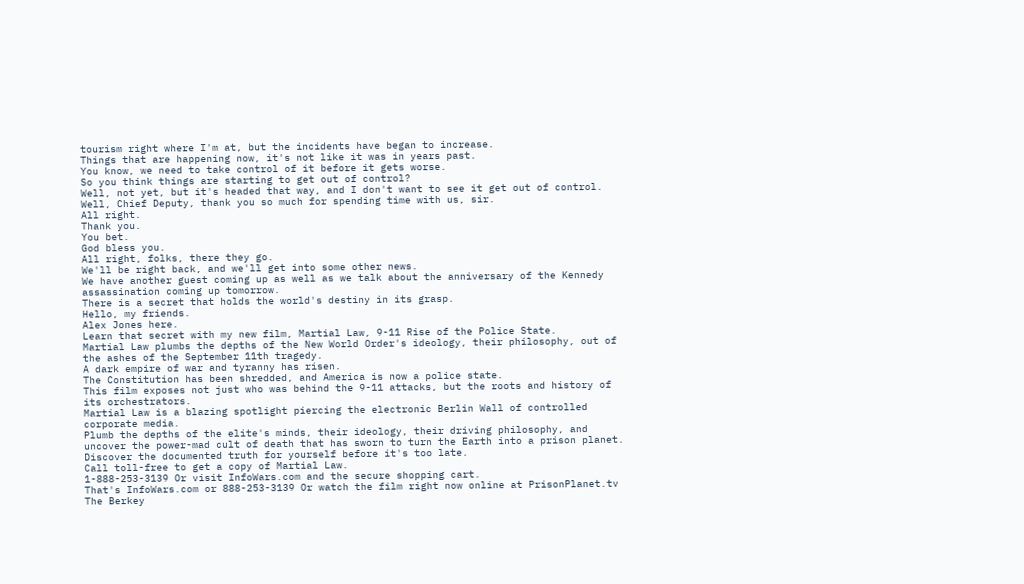tourism right where I'm at, but the incidents have began to increase.
Things that are happening now, it's not like it was in years past.
You know, we need to take control of it before it gets worse.
So you think things are starting to get out of control?
Well, not yet, but it's headed that way, and I don't want to see it get out of control.
Well, Chief Deputy, thank you so much for spending time with us, sir.
All right.
Thank you.
You bet.
God bless you.
All right, folks, there they go.
We'll be right back, and we'll get into some other news.
We have another guest coming up as well as we talk about the anniversary of the Kennedy assassination coming up tomorrow.
There is a secret that holds the world's destiny in its grasp.
Hello, my friends.
Alex Jones here.
Learn that secret with my new film, Martial Law, 9-11 Rise of the Police State.
Martial Law plumbs the depths of the New World Order's ideology, their philosophy, out of the ashes of the September 11th tragedy.
A dark empire of war and tyranny has risen.
The Constitution has been shredded, and America is now a police state.
This film exposes not just who was behind the 9-11 attacks, but the roots and history of its orchestrators.
Martial Law is a blazing spotlight piercing the electronic Berlin Wall of controlled corporate media.
Plumb the depths of the elite's minds, their ideology, their driving philosophy, and uncover the power-mad cult of death that has sworn to turn the Earth into a prison planet.
Discover the documented truth for yourself before it's too late.
Call toll-free to get a copy of Martial Law.
1-888-253-3139 Or visit InfoWars.com and the secure shopping cart.
That's InfoWars.com or 888-253-3139 Or watch the film right now online at PrisonPlanet.tv
The Berkey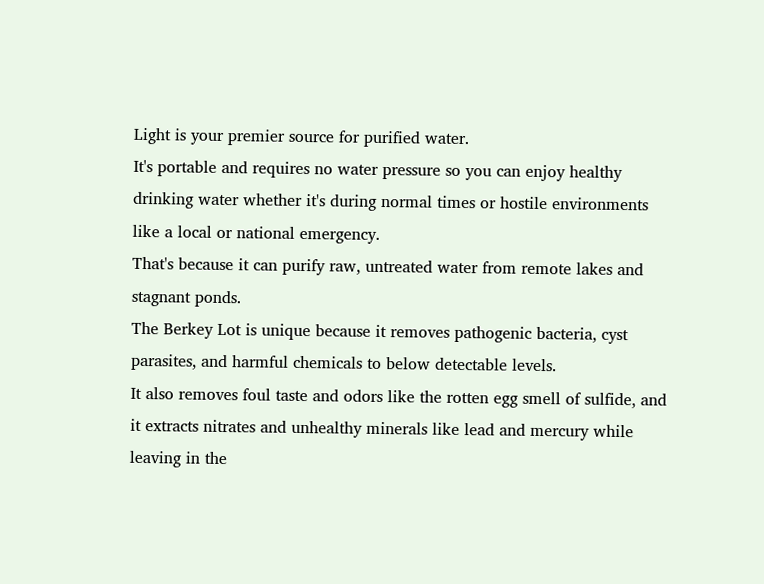Light is your premier source for purified water.
It's portable and requires no water pressure so you can enjoy healthy drinking water whether it's during normal times or hostile environments like a local or national emergency.
That's because it can purify raw, untreated water from remote lakes and stagnant ponds.
The Berkey Lot is unique because it removes pathogenic bacteria, cyst parasites, and harmful chemicals to below detectable levels.
It also removes foul taste and odors like the rotten egg smell of sulfide, and it extracts nitrates and unhealthy minerals like lead and mercury while leaving in the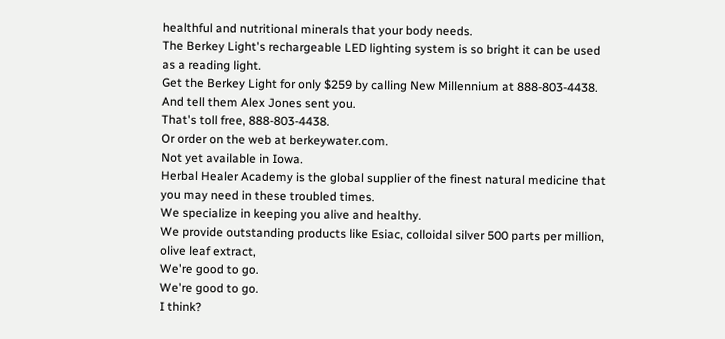healthful and nutritional minerals that your body needs.
The Berkey Light's rechargeable LED lighting system is so bright it can be used as a reading light.
Get the Berkey Light for only $259 by calling New Millennium at 888-803-4438.
And tell them Alex Jones sent you.
That's toll free, 888-803-4438.
Or order on the web at berkeywater.com.
Not yet available in Iowa.
Herbal Healer Academy is the global supplier of the finest natural medicine that you may need in these troubled times.
We specialize in keeping you alive and healthy.
We provide outstanding products like Esiac, colloidal silver 500 parts per million, olive leaf extract,
We're good to go.
We're good to go.
I think?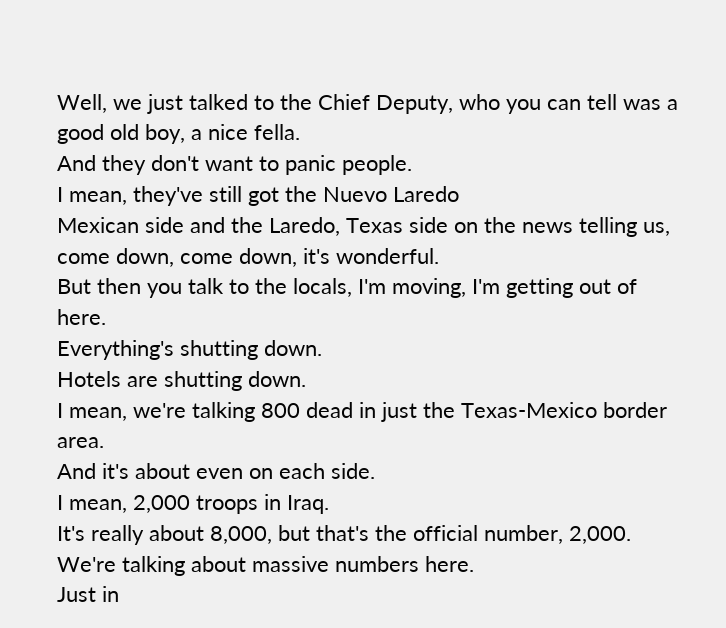Well, we just talked to the Chief Deputy, who you can tell was a good old boy, a nice fella.
And they don't want to panic people.
I mean, they've still got the Nuevo Laredo
Mexican side and the Laredo, Texas side on the news telling us, come down, come down, it's wonderful.
But then you talk to the locals, I'm moving, I'm getting out of here.
Everything's shutting down.
Hotels are shutting down.
I mean, we're talking 800 dead in just the Texas-Mexico border area.
And it's about even on each side.
I mean, 2,000 troops in Iraq.
It's really about 8,000, but that's the official number, 2,000.
We're talking about massive numbers here.
Just in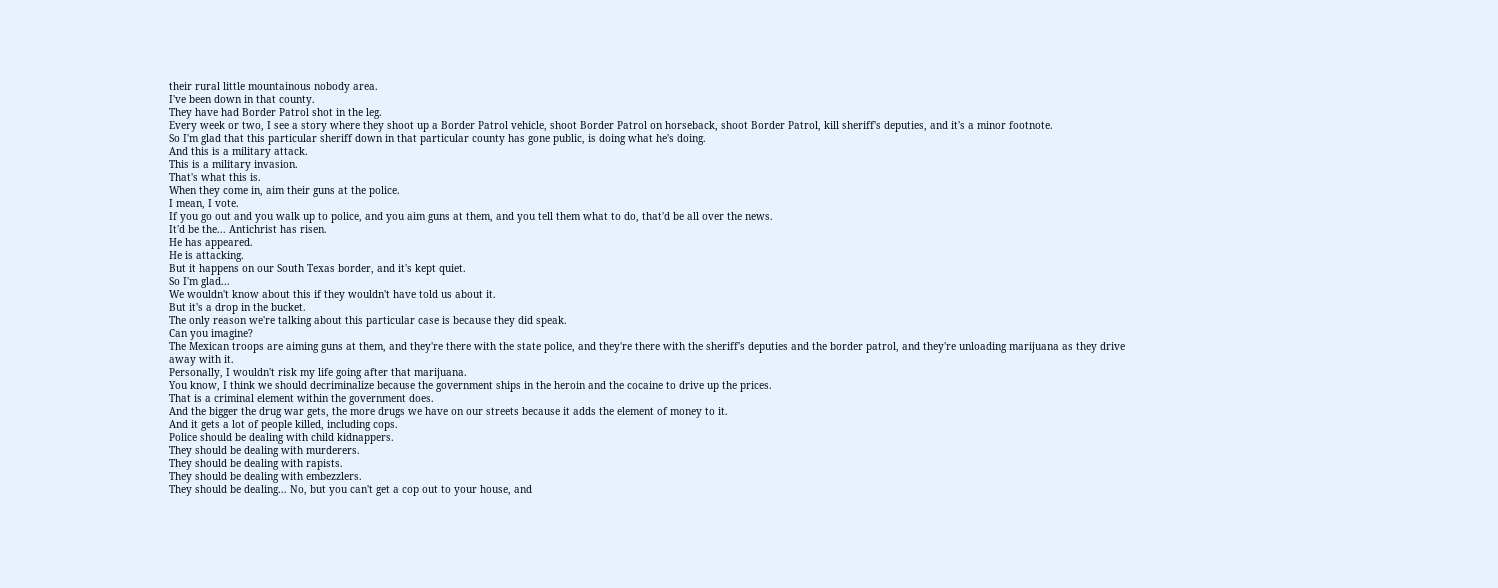their rural little mountainous nobody area.
I've been down in that county.
They have had Border Patrol shot in the leg.
Every week or two, I see a story where they shoot up a Border Patrol vehicle, shoot Border Patrol on horseback, shoot Border Patrol, kill sheriff's deputies, and it's a minor footnote.
So I'm glad that this particular sheriff down in that particular county has gone public, is doing what he's doing.
And this is a military attack.
This is a military invasion.
That's what this is.
When they come in, aim their guns at the police.
I mean, I vote.
If you go out and you walk up to police, and you aim guns at them, and you tell them what to do, that'd be all over the news.
It'd be the... Antichrist has risen.
He has appeared.
He is attacking.
But it happens on our South Texas border, and it's kept quiet.
So I'm glad...
We wouldn't know about this if they wouldn't have told us about it.
But it's a drop in the bucket.
The only reason we're talking about this particular case is because they did speak.
Can you imagine?
The Mexican troops are aiming guns at them, and they're there with the state police, and they're there with the sheriff's deputies and the border patrol, and they're unloading marijuana as they drive away with it.
Personally, I wouldn't risk my life going after that marijuana.
You know, I think we should decriminalize because the government ships in the heroin and the cocaine to drive up the prices.
That is a criminal element within the government does.
And the bigger the drug war gets, the more drugs we have on our streets because it adds the element of money to it.
And it gets a lot of people killed, including cops.
Police should be dealing with child kidnappers.
They should be dealing with murderers.
They should be dealing with rapists.
They should be dealing with embezzlers.
They should be dealing... No, but you can't get a cop out to your house, and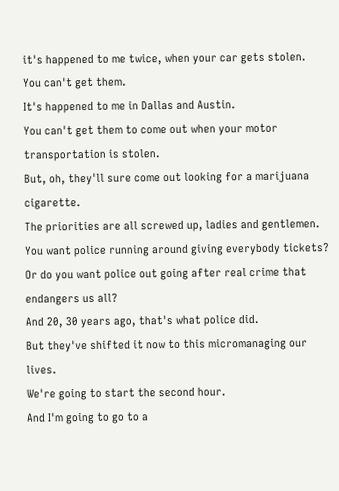it's happened to me twice, when your car gets stolen.
You can't get them.
It's happened to me in Dallas and Austin.
You can't get them to come out when your motor transportation is stolen.
But, oh, they'll sure come out looking for a marijuana cigarette.
The priorities are all screwed up, ladies and gentlemen.
You want police running around giving everybody tickets?
Or do you want police out going after real crime that endangers us all?
And 20, 30 years ago, that's what police did.
But they've shifted it now to this micromanaging our lives.
We're going to start the second hour.
And I'm going to go to a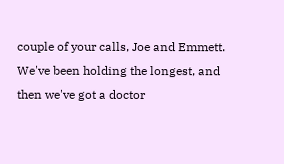couple of your calls, Joe and Emmett.
We've been holding the longest, and then we've got a doctor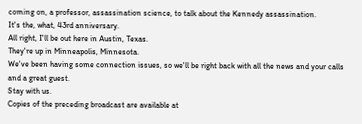coming on, a professor, assassination science, to talk about the Kennedy assassination.
It's the, what, 43rd anniversary.
All right, I'll be out here in Austin, Texas.
They're up in Minneapolis, Minnesota.
We've been having some connection issues, so we'll be right back with all the news and your calls and a great guest.
Stay with us.
Copies of the preceding broadcast are available at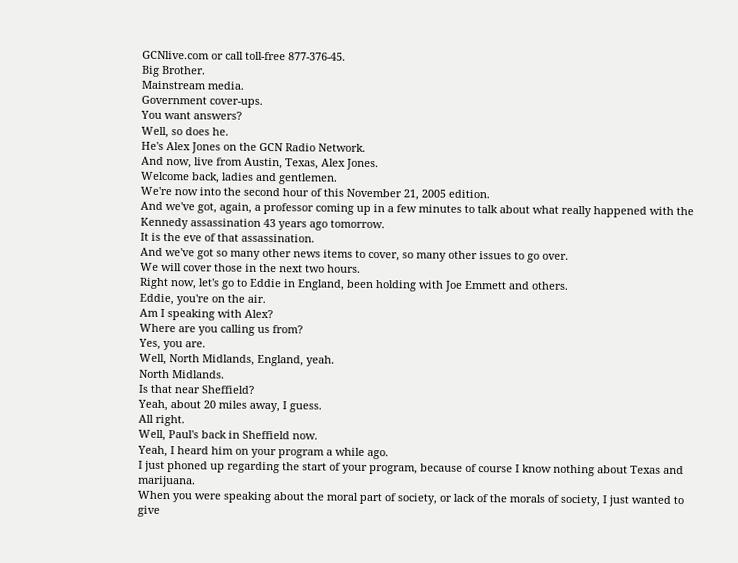GCNlive.com or call toll-free 877-376-45.
Big Brother.
Mainstream media.
Government cover-ups.
You want answers?
Well, so does he.
He's Alex Jones on the GCN Radio Network.
And now, live from Austin, Texas, Alex Jones.
Welcome back, ladies and gentlemen.
We're now into the second hour of this November 21, 2005 edition.
And we've got, again, a professor coming up in a few minutes to talk about what really happened with the Kennedy assassination 43 years ago tomorrow.
It is the eve of that assassination.
And we've got so many other news items to cover, so many other issues to go over.
We will cover those in the next two hours.
Right now, let's go to Eddie in England, been holding with Joe Emmett and others.
Eddie, you're on the air.
Am I speaking with Alex?
Where are you calling us from?
Yes, you are.
Well, North Midlands, England, yeah.
North Midlands.
Is that near Sheffield?
Yeah, about 20 miles away, I guess.
All right.
Well, Paul's back in Sheffield now.
Yeah, I heard him on your program a while ago.
I just phoned up regarding the start of your program, because of course I know nothing about Texas and marijuana.
When you were speaking about the moral part of society, or lack of the morals of society, I just wanted to give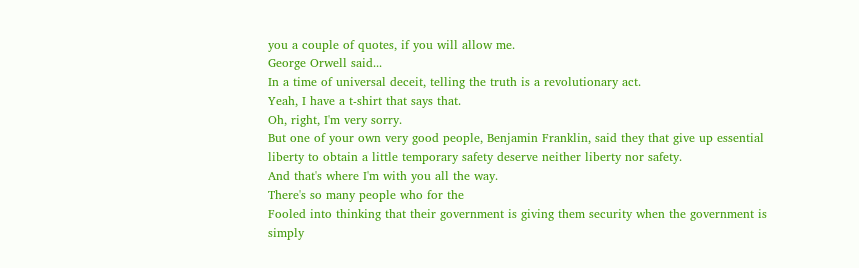you a couple of quotes, if you will allow me.
George Orwell said...
In a time of universal deceit, telling the truth is a revolutionary act.
Yeah, I have a t-shirt that says that.
Oh, right, I'm very sorry.
But one of your own very good people, Benjamin Franklin, said they that give up essential liberty to obtain a little temporary safety deserve neither liberty nor safety.
And that's where I'm with you all the way.
There's so many people who for the
Fooled into thinking that their government is giving them security when the government is simply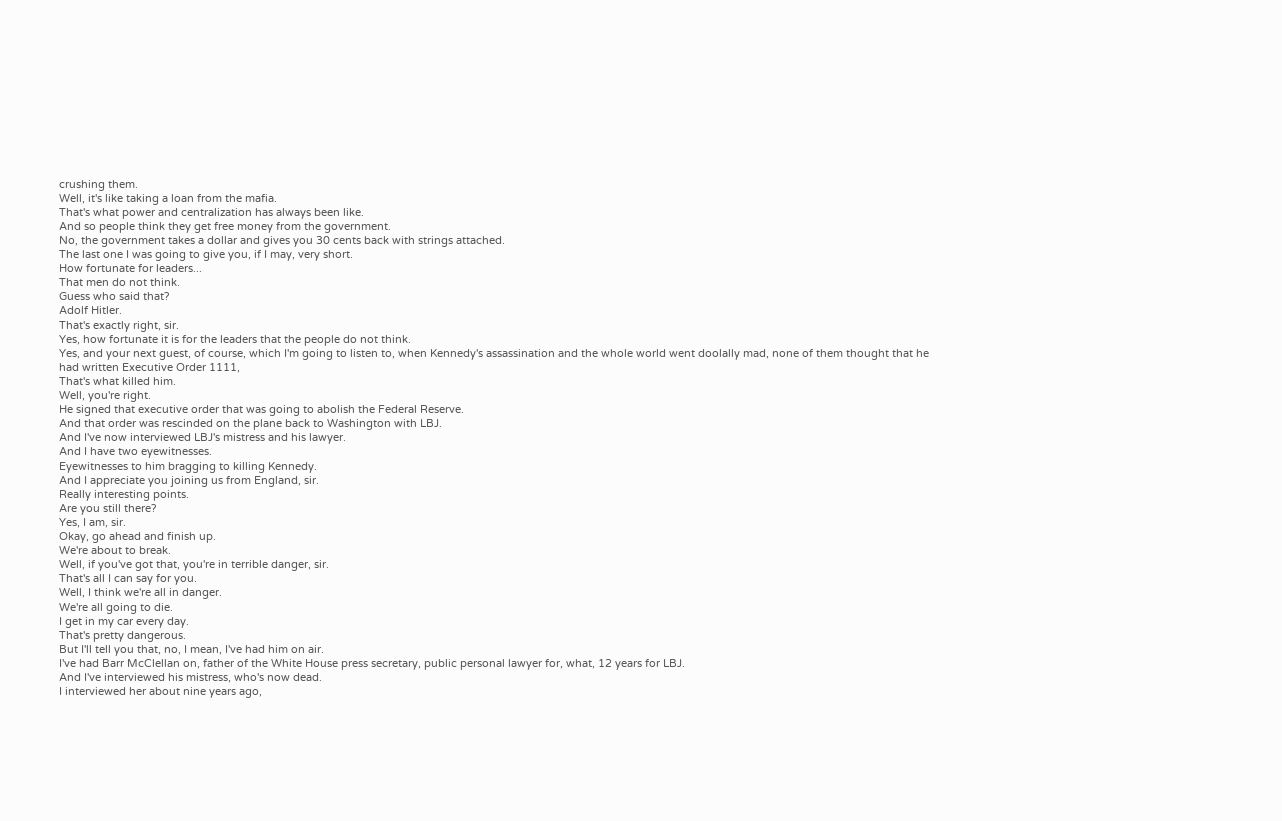crushing them.
Well, it's like taking a loan from the mafia.
That's what power and centralization has always been like.
And so people think they get free money from the government.
No, the government takes a dollar and gives you 30 cents back with strings attached.
The last one I was going to give you, if I may, very short.
How fortunate for leaders...
That men do not think.
Guess who said that?
Adolf Hitler.
That's exactly right, sir.
Yes, how fortunate it is for the leaders that the people do not think.
Yes, and your next guest, of course, which I'm going to listen to, when Kennedy's assassination and the whole world went doolally mad, none of them thought that he had written Executive Order 1111,
That's what killed him.
Well, you're right.
He signed that executive order that was going to abolish the Federal Reserve.
And that order was rescinded on the plane back to Washington with LBJ.
And I've now interviewed LBJ's mistress and his lawyer.
And I have two eyewitnesses.
Eyewitnesses to him bragging to killing Kennedy.
And I appreciate you joining us from England, sir.
Really interesting points.
Are you still there?
Yes, I am, sir.
Okay, go ahead and finish up.
We're about to break.
Well, if you've got that, you're in terrible danger, sir.
That's all I can say for you.
Well, I think we're all in danger.
We're all going to die.
I get in my car every day.
That's pretty dangerous.
But I'll tell you that, no, I mean, I've had him on air.
I've had Barr McClellan on, father of the White House press secretary, public personal lawyer for, what, 12 years for LBJ.
And I've interviewed his mistress, who's now dead.
I interviewed her about nine years ago,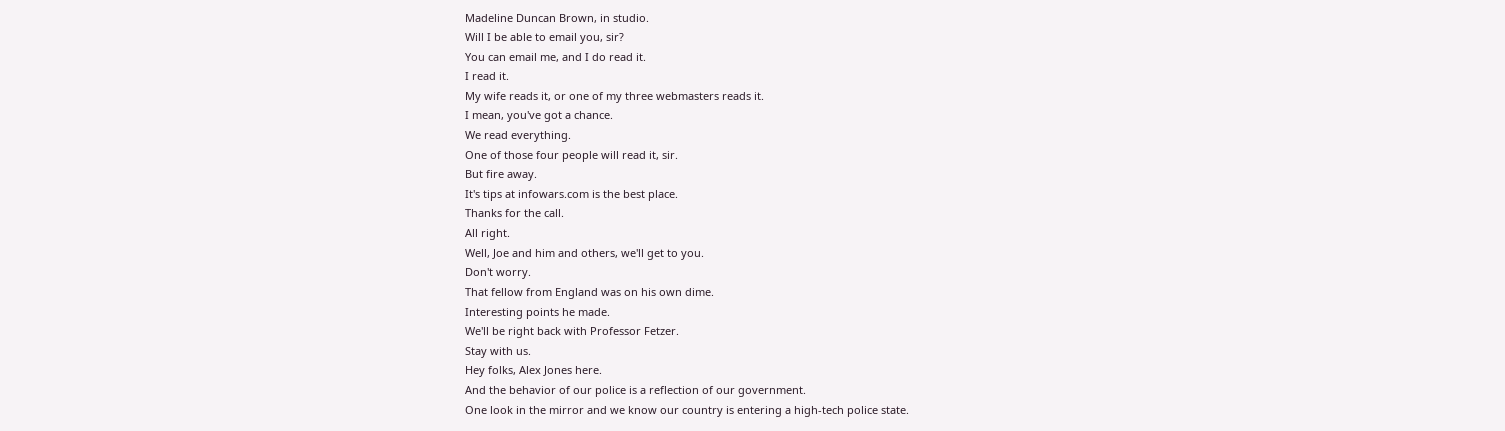Madeline Duncan Brown, in studio.
Will I be able to email you, sir?
You can email me, and I do read it.
I read it.
My wife reads it, or one of my three webmasters reads it.
I mean, you've got a chance.
We read everything.
One of those four people will read it, sir.
But fire away.
It's tips at infowars.com is the best place.
Thanks for the call.
All right.
Well, Joe and him and others, we'll get to you.
Don't worry.
That fellow from England was on his own dime.
Interesting points he made.
We'll be right back with Professor Fetzer.
Stay with us.
Hey folks, Alex Jones here.
And the behavior of our police is a reflection of our government.
One look in the mirror and we know our country is entering a high-tech police state.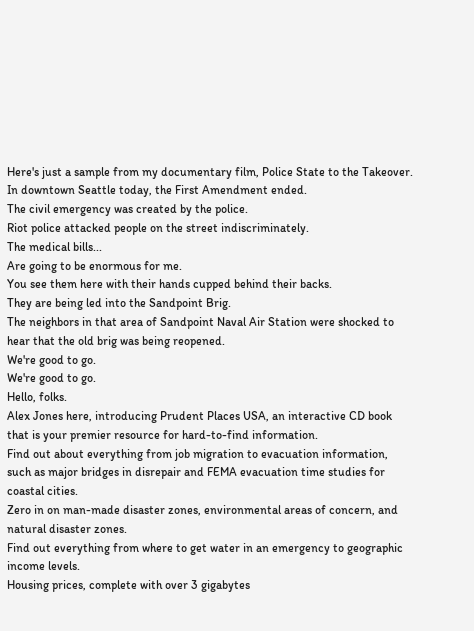Here's just a sample from my documentary film, Police State to the Takeover.
In downtown Seattle today, the First Amendment ended.
The civil emergency was created by the police.
Riot police attacked people on the street indiscriminately.
The medical bills...
Are going to be enormous for me.
You see them here with their hands cupped behind their backs.
They are being led into the Sandpoint Brig.
The neighbors in that area of Sandpoint Naval Air Station were shocked to hear that the old brig was being reopened.
We're good to go.
We're good to go.
Hello, folks.
Alex Jones here, introducing Prudent Places USA, an interactive CD book that is your premier resource for hard-to-find information.
Find out about everything from job migration to evacuation information, such as major bridges in disrepair and FEMA evacuation time studies for coastal cities.
Zero in on man-made disaster zones, environmental areas of concern, and natural disaster zones.
Find out everything from where to get water in an emergency to geographic income levels.
Housing prices, complete with over 3 gigabytes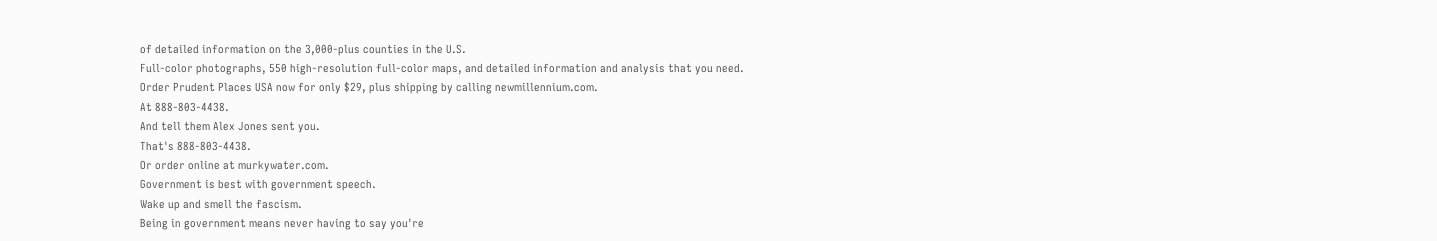of detailed information on the 3,000-plus counties in the U.S.
Full-color photographs, 550 high-resolution full-color maps, and detailed information and analysis that you need.
Order Prudent Places USA now for only $29, plus shipping by calling newmillennium.com.
At 888-803-4438.
And tell them Alex Jones sent you.
That's 888-803-4438.
Or order online at murkywater.com.
Government is best with government speech.
Wake up and smell the fascism.
Being in government means never having to say you're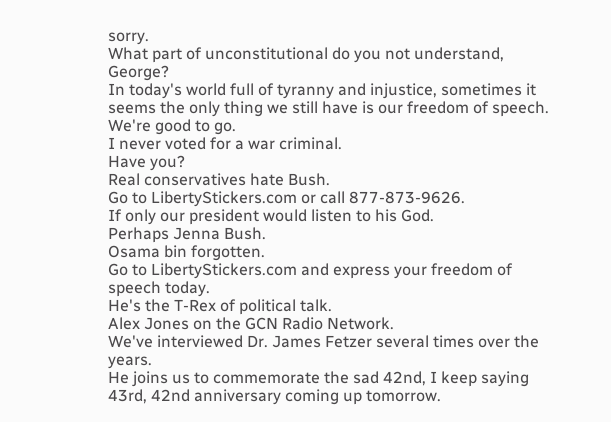sorry.
What part of unconstitutional do you not understand, George?
In today's world full of tyranny and injustice, sometimes it seems the only thing we still have is our freedom of speech.
We're good to go.
I never voted for a war criminal.
Have you?
Real conservatives hate Bush.
Go to LibertyStickers.com or call 877-873-9626.
If only our president would listen to his God.
Perhaps Jenna Bush.
Osama bin forgotten.
Go to LibertyStickers.com and express your freedom of speech today.
He's the T-Rex of political talk.
Alex Jones on the GCN Radio Network.
We've interviewed Dr. James Fetzer several times over the years.
He joins us to commemorate the sad 42nd, I keep saying 43rd, 42nd anniversary coming up tomorrow.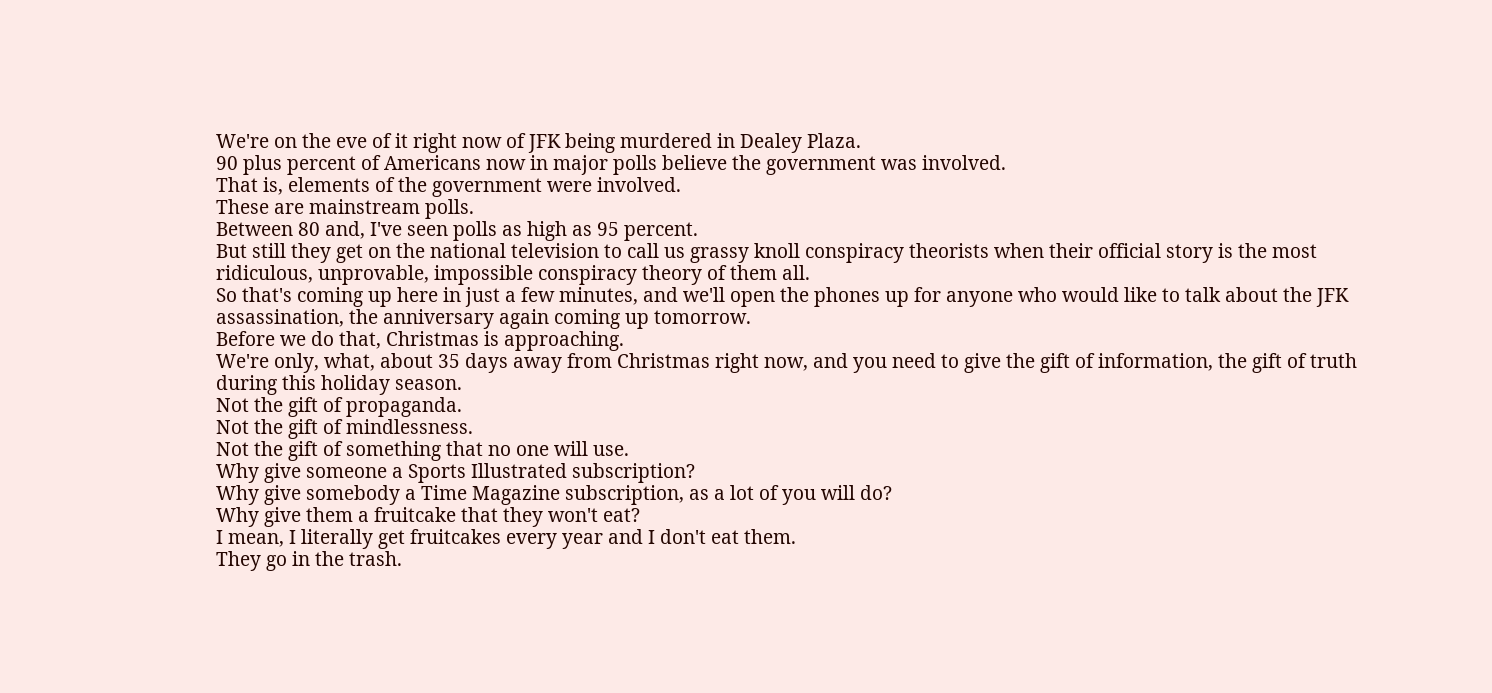We're on the eve of it right now of JFK being murdered in Dealey Plaza.
90 plus percent of Americans now in major polls believe the government was involved.
That is, elements of the government were involved.
These are mainstream polls.
Between 80 and, I've seen polls as high as 95 percent.
But still they get on the national television to call us grassy knoll conspiracy theorists when their official story is the most ridiculous, unprovable, impossible conspiracy theory of them all.
So that's coming up here in just a few minutes, and we'll open the phones up for anyone who would like to talk about the JFK assassination, the anniversary again coming up tomorrow.
Before we do that, Christmas is approaching.
We're only, what, about 35 days away from Christmas right now, and you need to give the gift of information, the gift of truth during this holiday season.
Not the gift of propaganda.
Not the gift of mindlessness.
Not the gift of something that no one will use.
Why give someone a Sports Illustrated subscription?
Why give somebody a Time Magazine subscription, as a lot of you will do?
Why give them a fruitcake that they won't eat?
I mean, I literally get fruitcakes every year and I don't eat them.
They go in the trash.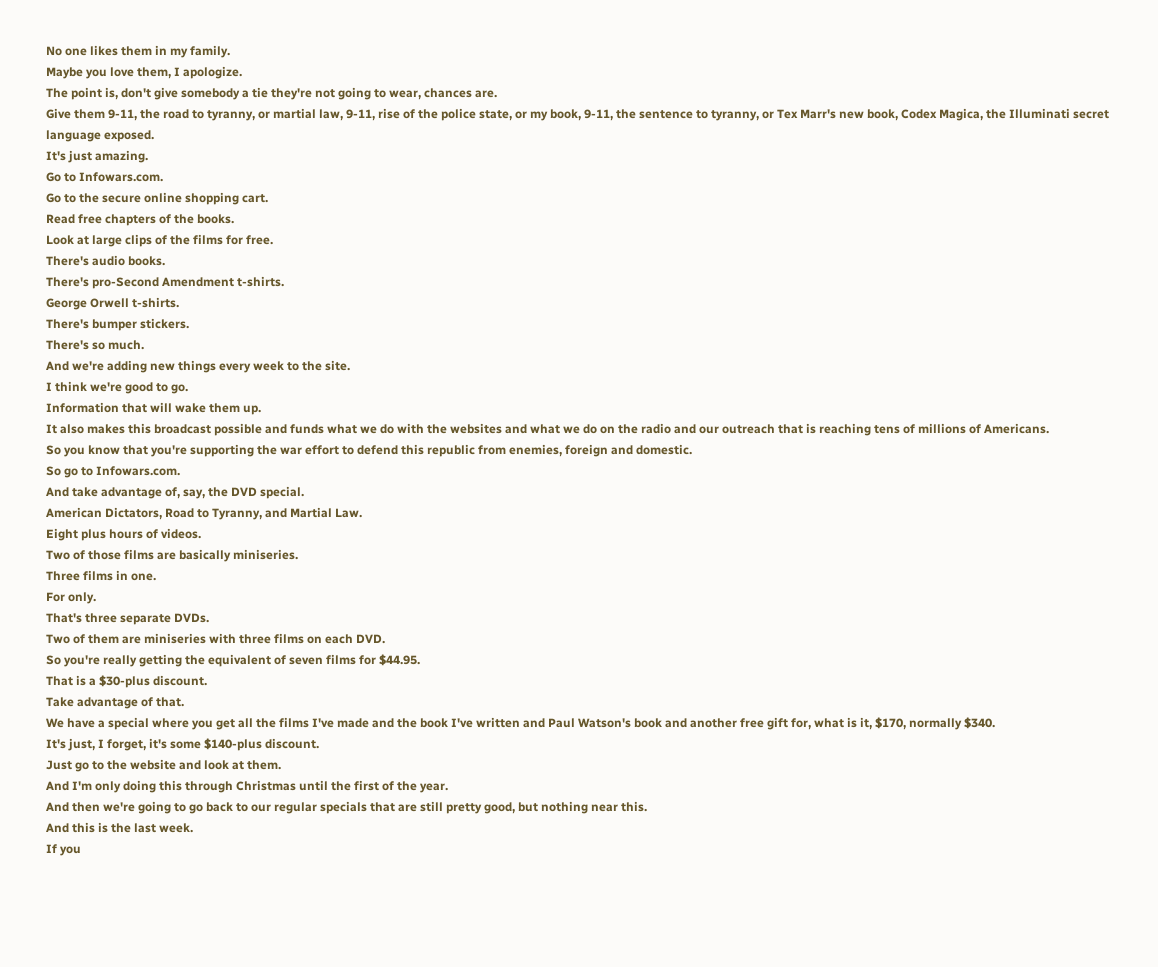No one likes them in my family.
Maybe you love them, I apologize.
The point is, don't give somebody a tie they're not going to wear, chances are.
Give them 9-11, the road to tyranny, or martial law, 9-11, rise of the police state, or my book, 9-11, the sentence to tyranny, or Tex Marr's new book, Codex Magica, the Illuminati secret language exposed.
It's just amazing.
Go to Infowars.com.
Go to the secure online shopping cart.
Read free chapters of the books.
Look at large clips of the films for free.
There's audio books.
There's pro-Second Amendment t-shirts.
George Orwell t-shirts.
There's bumper stickers.
There's so much.
And we're adding new things every week to the site.
I think we're good to go.
Information that will wake them up.
It also makes this broadcast possible and funds what we do with the websites and what we do on the radio and our outreach that is reaching tens of millions of Americans.
So you know that you're supporting the war effort to defend this republic from enemies, foreign and domestic.
So go to Infowars.com.
And take advantage of, say, the DVD special.
American Dictators, Road to Tyranny, and Martial Law.
Eight plus hours of videos.
Two of those films are basically miniseries.
Three films in one.
For only.
That's three separate DVDs.
Two of them are miniseries with three films on each DVD.
So you're really getting the equivalent of seven films for $44.95.
That is a $30-plus discount.
Take advantage of that.
We have a special where you get all the films I've made and the book I've written and Paul Watson's book and another free gift for, what is it, $170, normally $340.
It's just, I forget, it's some $140-plus discount.
Just go to the website and look at them.
And I'm only doing this through Christmas until the first of the year.
And then we're going to go back to our regular specials that are still pretty good, but nothing near this.
And this is the last week.
If you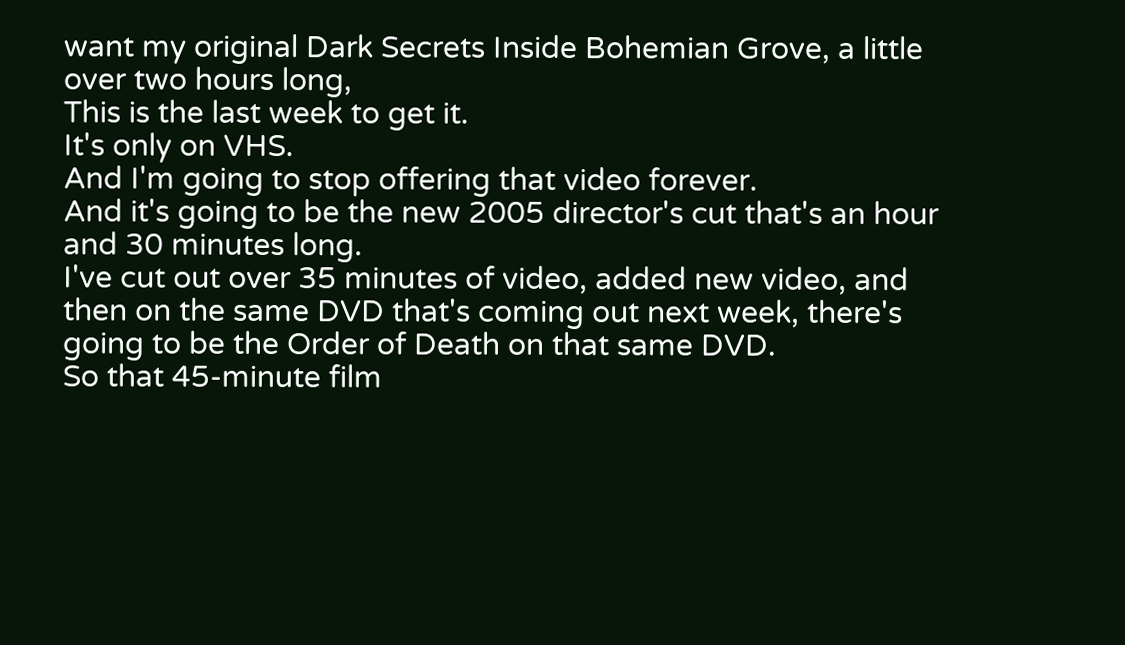want my original Dark Secrets Inside Bohemian Grove, a little over two hours long,
This is the last week to get it.
It's only on VHS.
And I'm going to stop offering that video forever.
And it's going to be the new 2005 director's cut that's an hour and 30 minutes long.
I've cut out over 35 minutes of video, added new video, and then on the same DVD that's coming out next week, there's going to be the Order of Death on that same DVD.
So that 45-minute film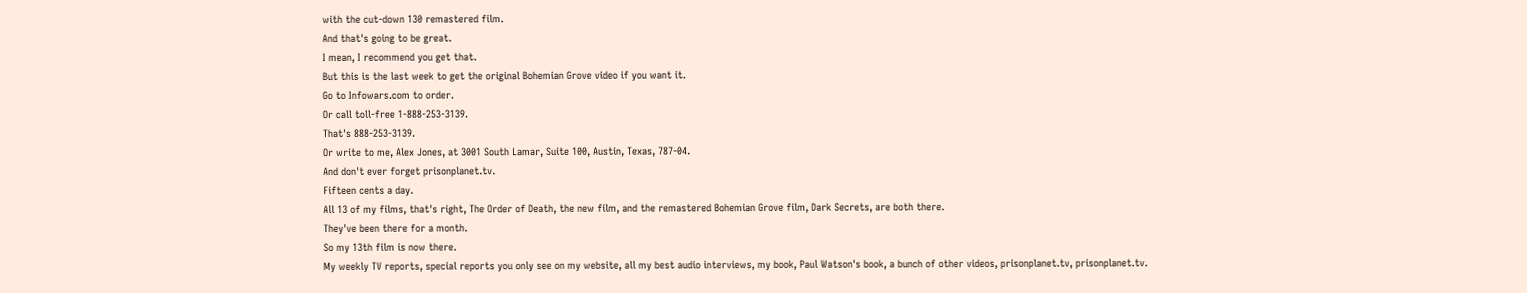with the cut-down 130 remastered film.
And that's going to be great.
I mean, I recommend you get that.
But this is the last week to get the original Bohemian Grove video if you want it.
Go to Infowars.com to order.
Or call toll-free 1-888-253-3139.
That's 888-253-3139.
Or write to me, Alex Jones, at 3001 South Lamar, Suite 100, Austin, Texas, 787-04.
And don't ever forget prisonplanet.tv.
Fifteen cents a day.
All 13 of my films, that's right, The Order of Death, the new film, and the remastered Bohemian Grove film, Dark Secrets, are both there.
They've been there for a month.
So my 13th film is now there.
My weekly TV reports, special reports you only see on my website, all my best audio interviews, my book, Paul Watson's book, a bunch of other videos, prisonplanet.tv, prisonplanet.tv.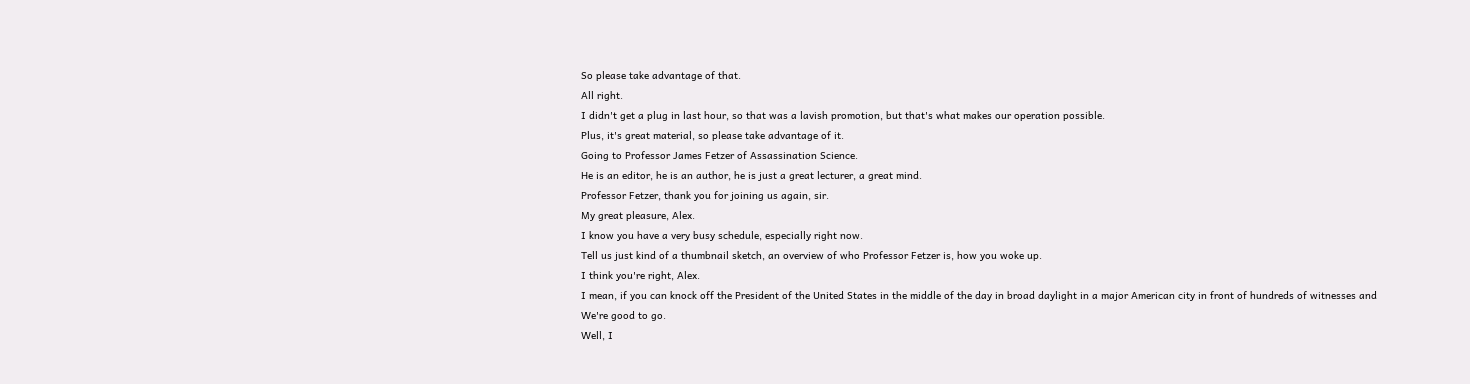So please take advantage of that.
All right.
I didn't get a plug in last hour, so that was a lavish promotion, but that's what makes our operation possible.
Plus, it's great material, so please take advantage of it.
Going to Professor James Fetzer of Assassination Science.
He is an editor, he is an author, he is just a great lecturer, a great mind.
Professor Fetzer, thank you for joining us again, sir.
My great pleasure, Alex.
I know you have a very busy schedule, especially right now.
Tell us just kind of a thumbnail sketch, an overview of who Professor Fetzer is, how you woke up.
I think you're right, Alex.
I mean, if you can knock off the President of the United States in the middle of the day in broad daylight in a major American city in front of hundreds of witnesses and
We're good to go.
Well, I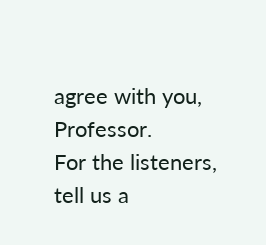agree with you, Professor.
For the listeners, tell us a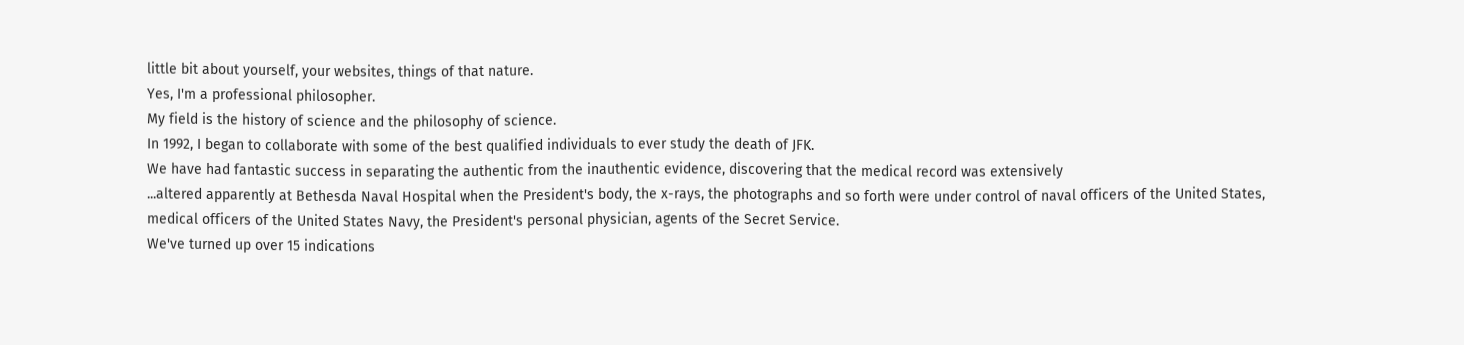little bit about yourself, your websites, things of that nature.
Yes, I'm a professional philosopher.
My field is the history of science and the philosophy of science.
In 1992, I began to collaborate with some of the best qualified individuals to ever study the death of JFK.
We have had fantastic success in separating the authentic from the inauthentic evidence, discovering that the medical record was extensively
...altered apparently at Bethesda Naval Hospital when the President's body, the x-rays, the photographs and so forth were under control of naval officers of the United States, medical officers of the United States Navy, the President's personal physician, agents of the Secret Service.
We've turned up over 15 indications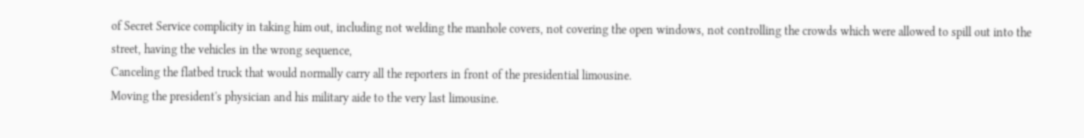of Secret Service complicity in taking him out, including not welding the manhole covers, not covering the open windows, not controlling the crowds which were allowed to spill out into the street, having the vehicles in the wrong sequence,
Canceling the flatbed truck that would normally carry all the reporters in front of the presidential limousine.
Moving the president's physician and his military aide to the very last limousine.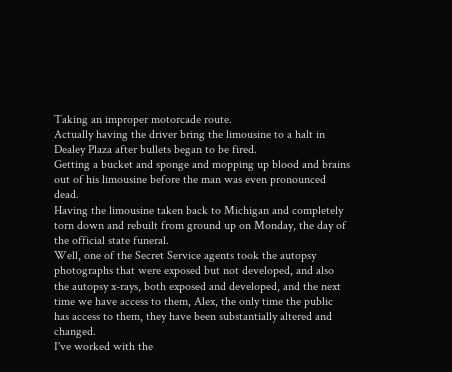Taking an improper motorcade route.
Actually having the driver bring the limousine to a halt in Dealey Plaza after bullets began to be fired.
Getting a bucket and sponge and mopping up blood and brains out of his limousine before the man was even pronounced dead.
Having the limousine taken back to Michigan and completely torn down and rebuilt from ground up on Monday, the day of the official state funeral.
Well, one of the Secret Service agents took the autopsy photographs that were exposed but not developed, and also the autopsy x-rays, both exposed and developed, and the next time we have access to them, Alex, the only time the public has access to them, they have been substantially altered and changed.
I've worked with the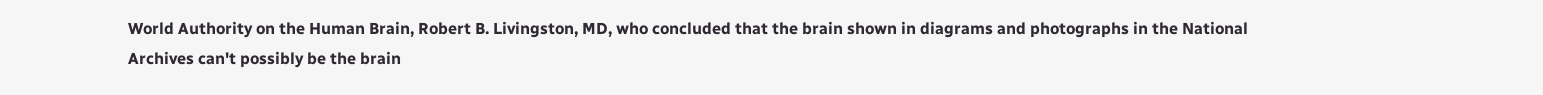World Authority on the Human Brain, Robert B. Livingston, MD, who concluded that the brain shown in diagrams and photographs in the National Archives can't possibly be the brain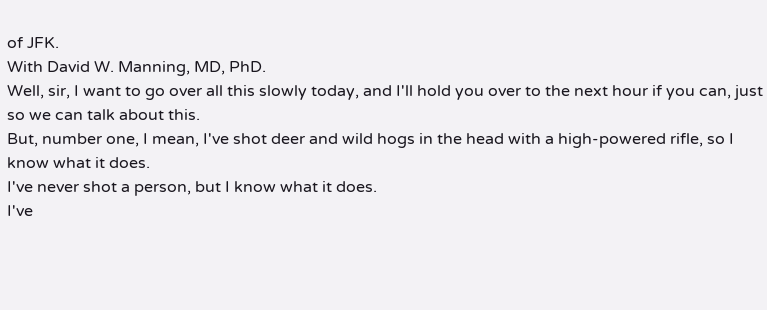of JFK.
With David W. Manning, MD, PhD.
Well, sir, I want to go over all this slowly today, and I'll hold you over to the next hour if you can, just so we can talk about this.
But, number one, I mean, I've shot deer and wild hogs in the head with a high-powered rifle, so I know what it does.
I've never shot a person, but I know what it does.
I've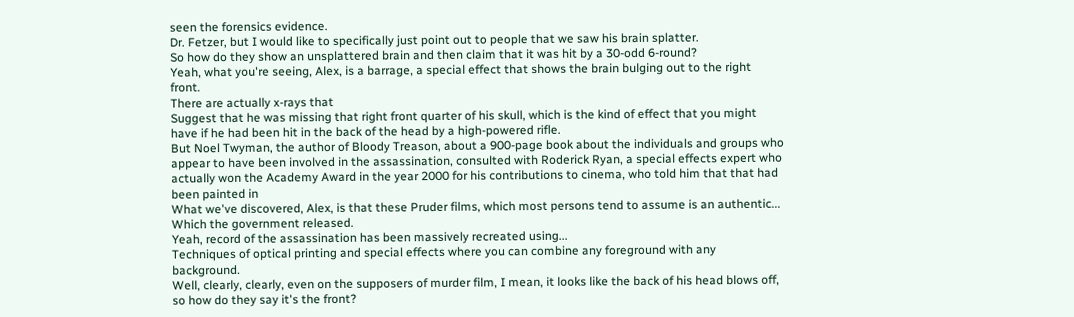seen the forensics evidence.
Dr. Fetzer, but I would like to specifically just point out to people that we saw his brain splatter.
So how do they show an unsplattered brain and then claim that it was hit by a 30-odd 6-round?
Yeah, what you're seeing, Alex, is a barrage, a special effect that shows the brain bulging out to the right front.
There are actually x-rays that
Suggest that he was missing that right front quarter of his skull, which is the kind of effect that you might have if he had been hit in the back of the head by a high-powered rifle.
But Noel Twyman, the author of Bloody Treason, about a 900-page book about the individuals and groups who appear to have been involved in the assassination, consulted with Roderick Ryan, a special effects expert who actually won the Academy Award in the year 2000 for his contributions to cinema, who told him that that had been painted in
What we've discovered, Alex, is that these Pruder films, which most persons tend to assume is an authentic... Which the government released.
Yeah, record of the assassination has been massively recreated using...
Techniques of optical printing and special effects where you can combine any foreground with any background.
Well, clearly, clearly, even on the supposers of murder film, I mean, it looks like the back of his head blows off, so how do they say it's the front?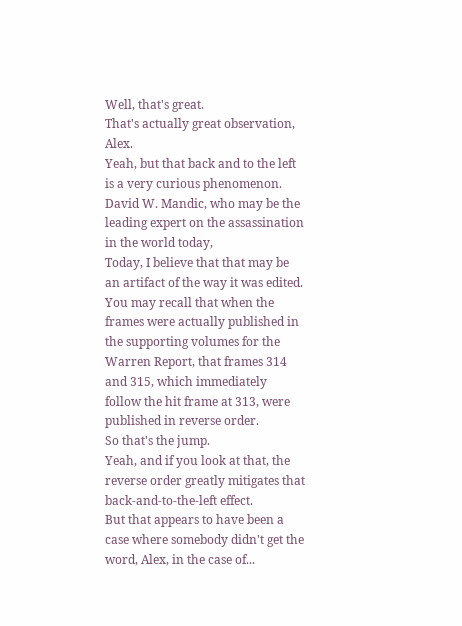Well, that's great.
That's actually great observation, Alex.
Yeah, but that back and to the left is a very curious phenomenon.
David W. Mandic, who may be the leading expert on the assassination in the world today,
Today, I believe that that may be an artifact of the way it was edited.
You may recall that when the frames were actually published in the supporting volumes for the Warren Report, that frames 314 and 315, which immediately follow the hit frame at 313, were published in reverse order.
So that's the jump.
Yeah, and if you look at that, the reverse order greatly mitigates that back-and-to-the-left effect.
But that appears to have been a case where somebody didn't get the word, Alex, in the case of...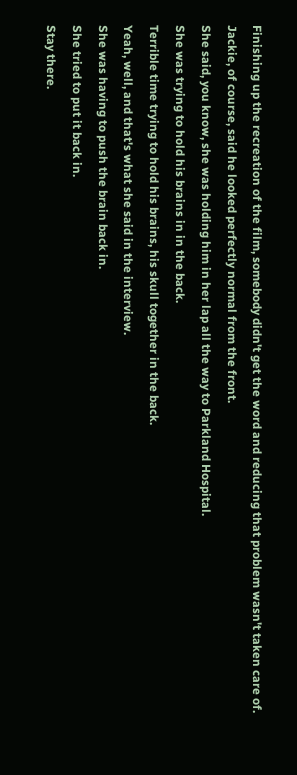Finishing up the recreation of the film, somebody didn't get the word and reducing that problem wasn't taken care of.
Jackie, of course, said he looked perfectly normal from the front.
She said, you know, she was holding him in her lap all the way to Parkland Hospital.
She was trying to hold his brains in in the back.
Terrible time trying to hold his brains, his skull together in the back.
Yeah, well, and that's what she said in the interview.
She was having to push the brain back in.
She tried to put it back in.
Stay there.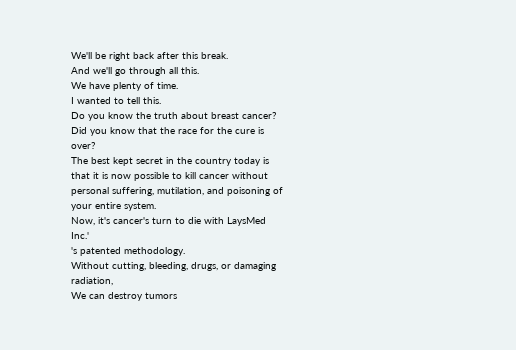We'll be right back after this break.
And we'll go through all this.
We have plenty of time.
I wanted to tell this.
Do you know the truth about breast cancer?
Did you know that the race for the cure is over?
The best kept secret in the country today is that it is now possible to kill cancer without personal suffering, mutilation, and poisoning of your entire system.
Now, it's cancer's turn to die with LaysMed Inc.'
's patented methodology.
Without cutting, bleeding, drugs, or damaging radiation,
We can destroy tumors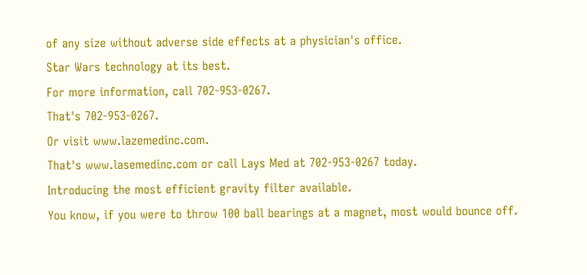of any size without adverse side effects at a physician's office.
Star Wars technology at its best.
For more information, call 702-953-0267.
That's 702-953-0267.
Or visit www.lazemedinc.com.
That's www.lasemedinc.com or call Lays Med at 702-953-0267 today.
Introducing the most efficient gravity filter available.
You know, if you were to throw 100 ball bearings at a magnet, most would bounce off.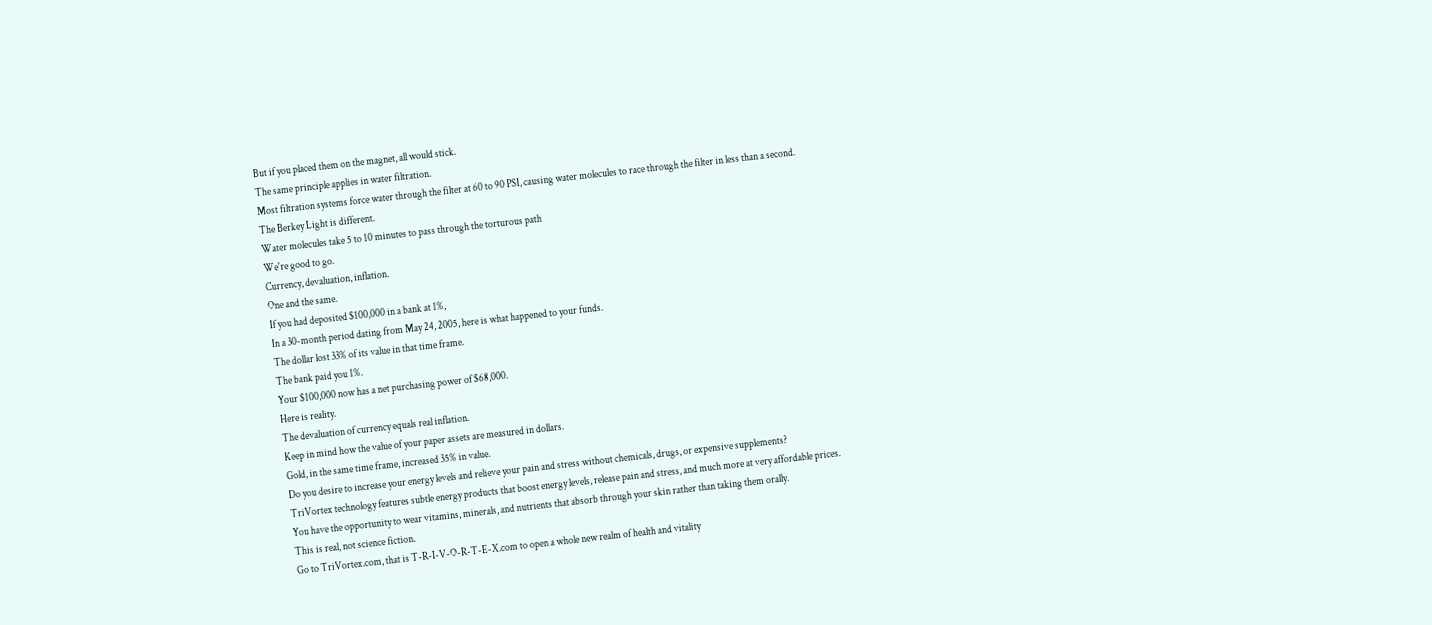But if you placed them on the magnet, all would stick.
The same principle applies in water filtration.
Most filtration systems force water through the filter at 60 to 90 PSI, causing water molecules to race through the filter in less than a second.
The Berkey Light is different.
Water molecules take 5 to 10 minutes to pass through the torturous path
We're good to go.
Currency, devaluation, inflation.
One and the same.
If you had deposited $100,000 in a bank at 1%,
In a 30-month period dating from May 24, 2005, here is what happened to your funds.
The dollar lost 33% of its value in that time frame.
The bank paid you 1%.
Your $100,000 now has a net purchasing power of $68,000.
Here is reality.
The devaluation of currency equals real inflation.
Keep in mind how the value of your paper assets are measured in dollars.
Gold, in the same time frame, increased 35% in value.
Do you desire to increase your energy levels and relieve your pain and stress without chemicals, drugs, or expensive supplements?
TriVortex technology features subtle energy products that boost energy levels, release pain and stress, and much more at very affordable prices.
You have the opportunity to wear vitamins, minerals, and nutrients that absorb through your skin rather than taking them orally.
This is real, not science fiction.
Go to TriVortex.com, that is T-R-I-V-O-R-T-E-X.com to open a whole new realm of health and vitality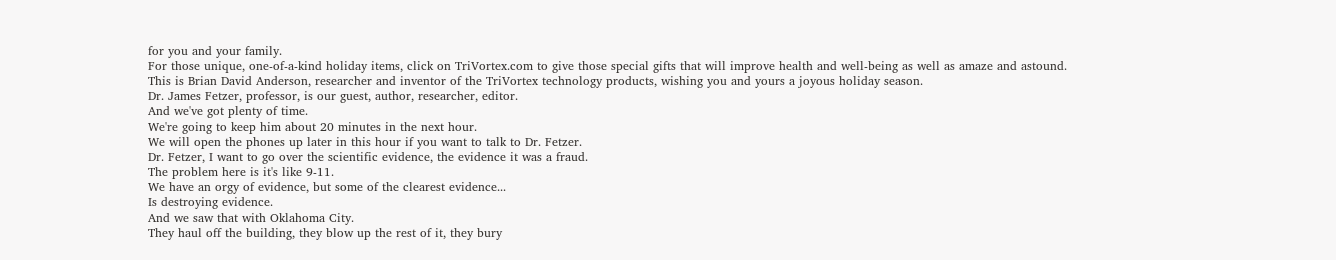for you and your family.
For those unique, one-of-a-kind holiday items, click on TriVortex.com to give those special gifts that will improve health and well-being as well as amaze and astound.
This is Brian David Anderson, researcher and inventor of the TriVortex technology products, wishing you and yours a joyous holiday season.
Dr. James Fetzer, professor, is our guest, author, researcher, editor.
And we've got plenty of time.
We're going to keep him about 20 minutes in the next hour.
We will open the phones up later in this hour if you want to talk to Dr. Fetzer.
Dr. Fetzer, I want to go over the scientific evidence, the evidence it was a fraud.
The problem here is it's like 9-11.
We have an orgy of evidence, but some of the clearest evidence...
Is destroying evidence.
And we saw that with Oklahoma City.
They haul off the building, they blow up the rest of it, they bury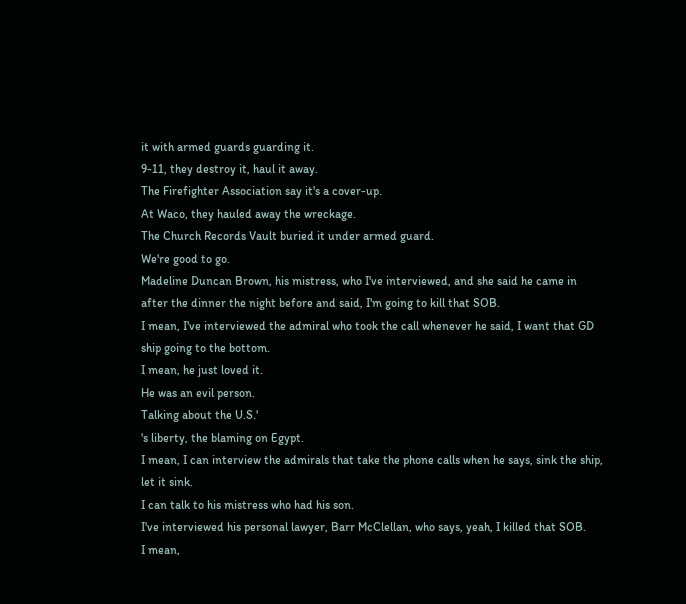it with armed guards guarding it.
9-11, they destroy it, haul it away.
The Firefighter Association say it's a cover-up.
At Waco, they hauled away the wreckage.
The Church Records Vault buried it under armed guard.
We're good to go.
Madeline Duncan Brown, his mistress, who I've interviewed, and she said he came in after the dinner the night before and said, I'm going to kill that SOB.
I mean, I've interviewed the admiral who took the call whenever he said, I want that GD ship going to the bottom.
I mean, he just loved it.
He was an evil person.
Talking about the U.S.'
's liberty, the blaming on Egypt.
I mean, I can interview the admirals that take the phone calls when he says, sink the ship, let it sink.
I can talk to his mistress who had his son.
I've interviewed his personal lawyer, Barr McClellan, who says, yeah, I killed that SOB.
I mean,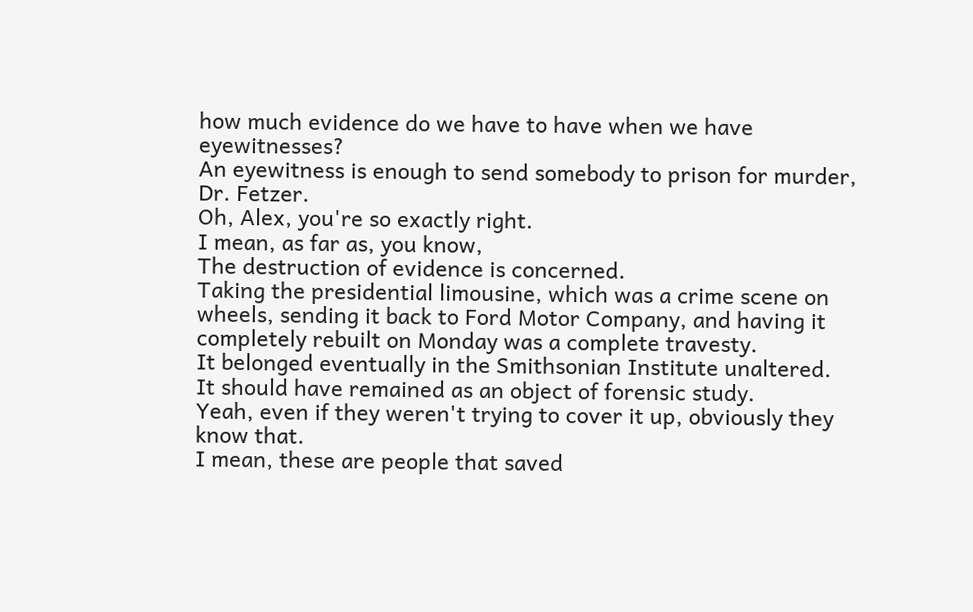how much evidence do we have to have when we have eyewitnesses?
An eyewitness is enough to send somebody to prison for murder, Dr. Fetzer.
Oh, Alex, you're so exactly right.
I mean, as far as, you know,
The destruction of evidence is concerned.
Taking the presidential limousine, which was a crime scene on wheels, sending it back to Ford Motor Company, and having it completely rebuilt on Monday was a complete travesty.
It belonged eventually in the Smithsonian Institute unaltered.
It should have remained as an object of forensic study.
Yeah, even if they weren't trying to cover it up, obviously they know that.
I mean, these are people that saved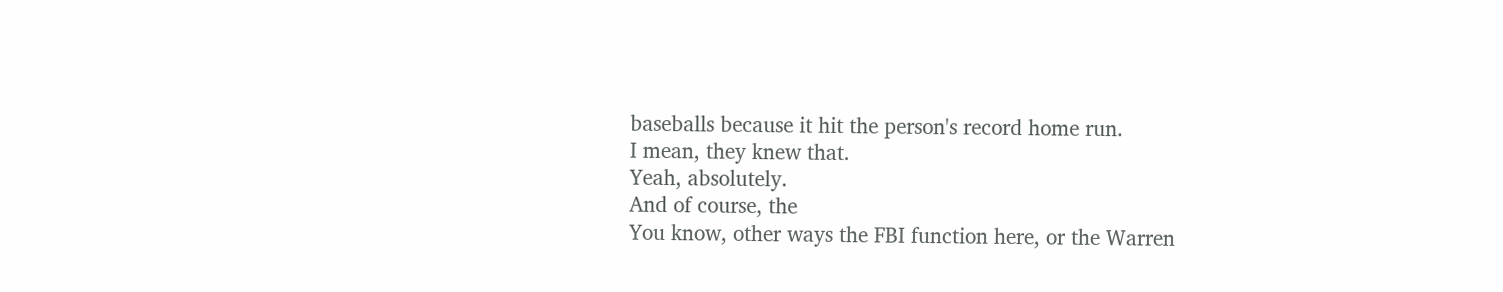baseballs because it hit the person's record home run.
I mean, they knew that.
Yeah, absolutely.
And of course, the
You know, other ways the FBI function here, or the Warren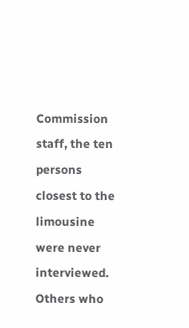Commission staff, the ten persons closest to the limousine were never interviewed.
Others who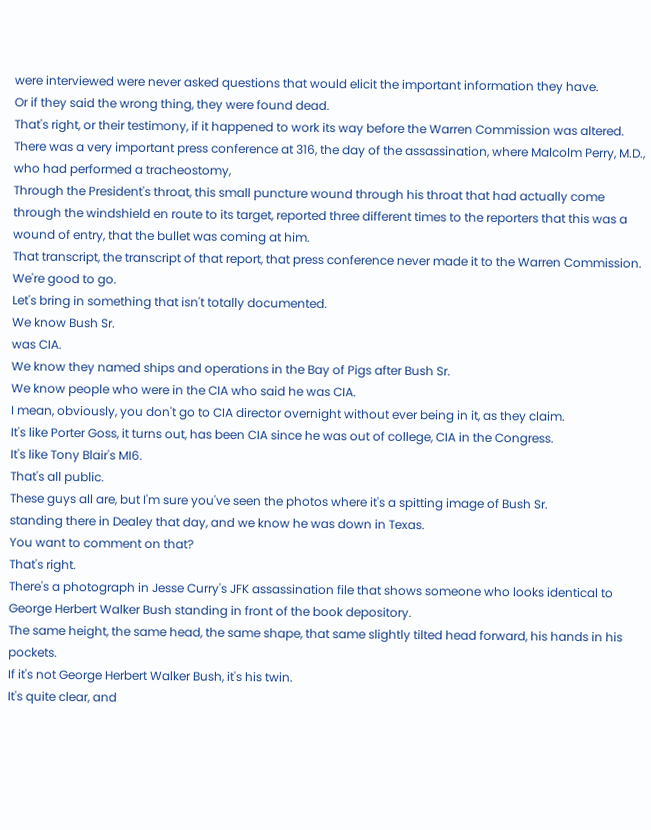were interviewed were never asked questions that would elicit the important information they have.
Or if they said the wrong thing, they were found dead.
That's right, or their testimony, if it happened to work its way before the Warren Commission was altered.
There was a very important press conference at 316, the day of the assassination, where Malcolm Perry, M.D., who had performed a tracheostomy,
Through the President's throat, this small puncture wound through his throat that had actually come through the windshield en route to its target, reported three different times to the reporters that this was a wound of entry, that the bullet was coming at him.
That transcript, the transcript of that report, that press conference never made it to the Warren Commission.
We're good to go.
Let's bring in something that isn't totally documented.
We know Bush Sr.
was CIA.
We know they named ships and operations in the Bay of Pigs after Bush Sr.
We know people who were in the CIA who said he was CIA.
I mean, obviously, you don't go to CIA director overnight without ever being in it, as they claim.
It's like Porter Goss, it turns out, has been CIA since he was out of college, CIA in the Congress.
It's like Tony Blair's MI6.
That's all public.
These guys all are, but I'm sure you've seen the photos where it's a spitting image of Bush Sr.
standing there in Dealey that day, and we know he was down in Texas.
You want to comment on that?
That's right.
There's a photograph in Jesse Curry's JFK assassination file that shows someone who looks identical to George Herbert Walker Bush standing in front of the book depository.
The same height, the same head, the same shape, that same slightly tilted head forward, his hands in his pockets.
If it's not George Herbert Walker Bush, it's his twin.
It's quite clear, and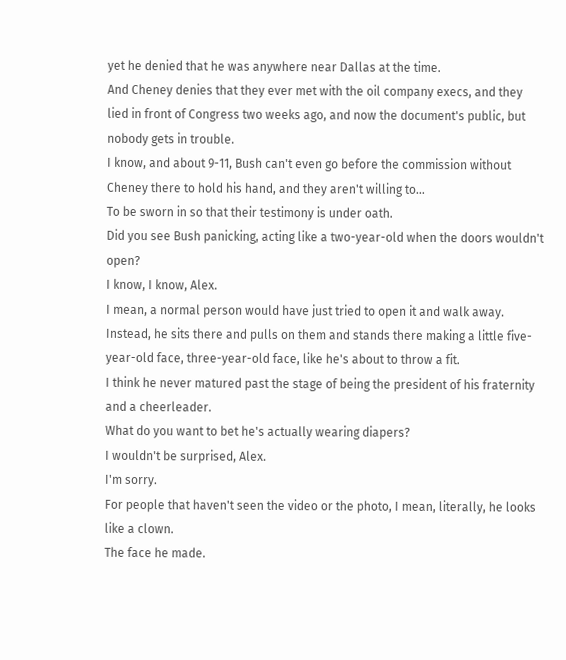yet he denied that he was anywhere near Dallas at the time.
And Cheney denies that they ever met with the oil company execs, and they lied in front of Congress two weeks ago, and now the document's public, but nobody gets in trouble.
I know, and about 9-11, Bush can't even go before the commission without Cheney there to hold his hand, and they aren't willing to...
To be sworn in so that their testimony is under oath.
Did you see Bush panicking, acting like a two-year-old when the doors wouldn't open?
I know, I know, Alex.
I mean, a normal person would have just tried to open it and walk away.
Instead, he sits there and pulls on them and stands there making a little five-year-old face, three-year-old face, like he's about to throw a fit.
I think he never matured past the stage of being the president of his fraternity and a cheerleader.
What do you want to bet he's actually wearing diapers?
I wouldn't be surprised, Alex.
I'm sorry.
For people that haven't seen the video or the photo, I mean, literally, he looks like a clown.
The face he made.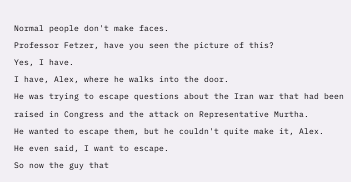Normal people don't make faces.
Professor Fetzer, have you seen the picture of this?
Yes, I have.
I have, Alex, where he walks into the door.
He was trying to escape questions about the Iran war that had been raised in Congress and the attack on Representative Murtha.
He wanted to escape them, but he couldn't quite make it, Alex.
He even said, I want to escape.
So now the guy that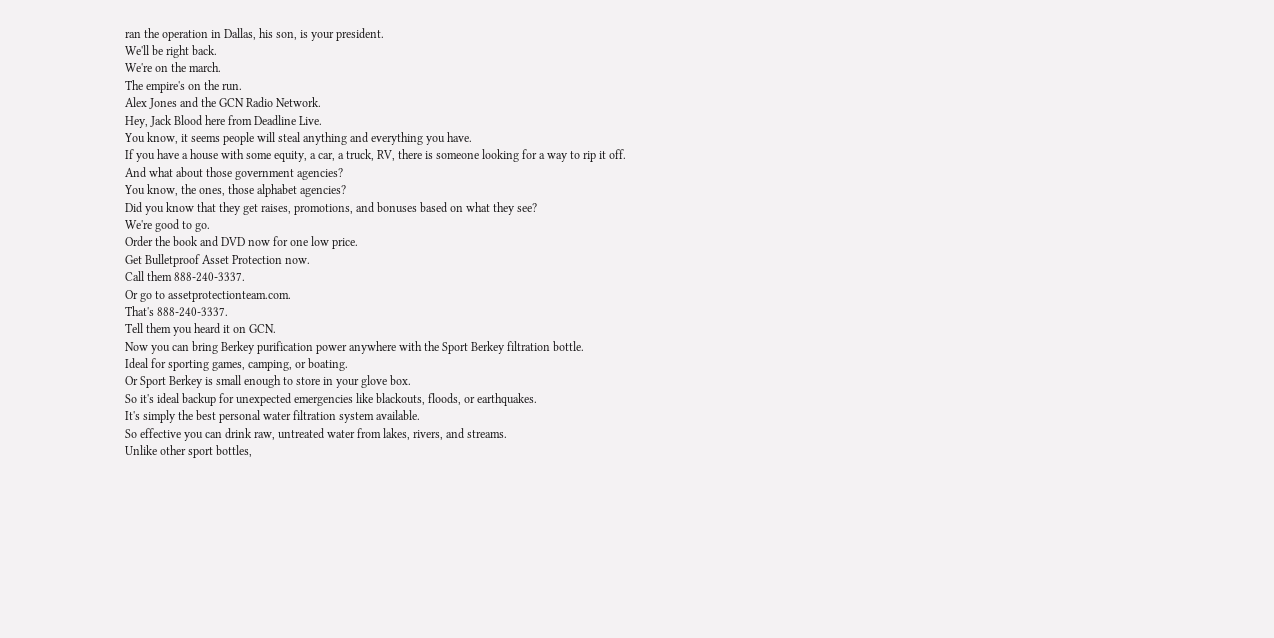ran the operation in Dallas, his son, is your president.
We'll be right back.
We're on the march.
The empire's on the run.
Alex Jones and the GCN Radio Network.
Hey, Jack Blood here from Deadline Live.
You know, it seems people will steal anything and everything you have.
If you have a house with some equity, a car, a truck, RV, there is someone looking for a way to rip it off.
And what about those government agencies?
You know, the ones, those alphabet agencies?
Did you know that they get raises, promotions, and bonuses based on what they see?
We're good to go.
Order the book and DVD now for one low price.
Get Bulletproof Asset Protection now.
Call them 888-240-3337.
Or go to assetprotectionteam.com.
That's 888-240-3337.
Tell them you heard it on GCN.
Now you can bring Berkey purification power anywhere with the Sport Berkey filtration bottle.
Ideal for sporting games, camping, or boating.
Or Sport Berkey is small enough to store in your glove box.
So it's ideal backup for unexpected emergencies like blackouts, floods, or earthquakes.
It's simply the best personal water filtration system available.
So effective you can drink raw, untreated water from lakes, rivers, and streams.
Unlike other sport bottles,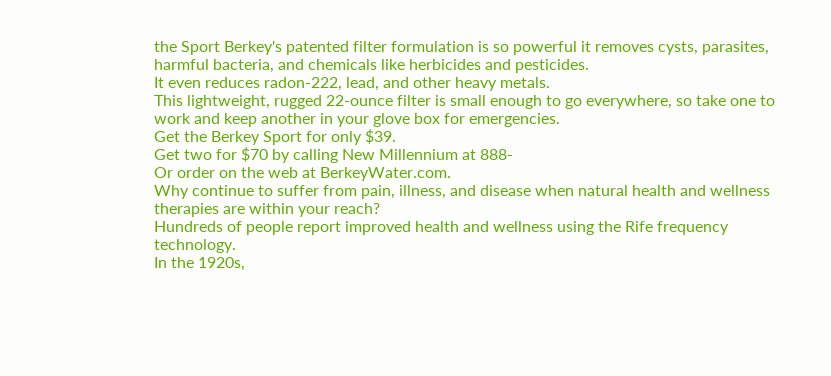the Sport Berkey's patented filter formulation is so powerful it removes cysts, parasites, harmful bacteria, and chemicals like herbicides and pesticides.
It even reduces radon-222, lead, and other heavy metals.
This lightweight, rugged 22-ounce filter is small enough to go everywhere, so take one to work and keep another in your glove box for emergencies.
Get the Berkey Sport for only $39.
Get two for $70 by calling New Millennium at 888-
Or order on the web at BerkeyWater.com.
Why continue to suffer from pain, illness, and disease when natural health and wellness therapies are within your reach?
Hundreds of people report improved health and wellness using the Rife frequency technology.
In the 1920s,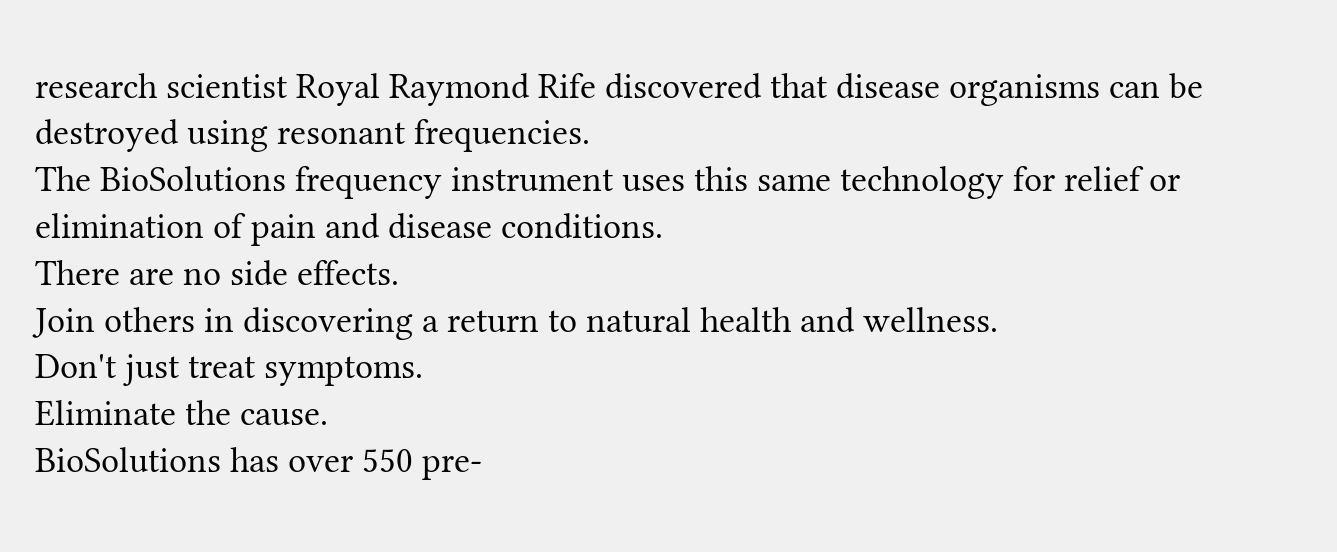research scientist Royal Raymond Rife discovered that disease organisms can be destroyed using resonant frequencies.
The BioSolutions frequency instrument uses this same technology for relief or elimination of pain and disease conditions.
There are no side effects.
Join others in discovering a return to natural health and wellness.
Don't just treat symptoms.
Eliminate the cause.
BioSolutions has over 550 pre-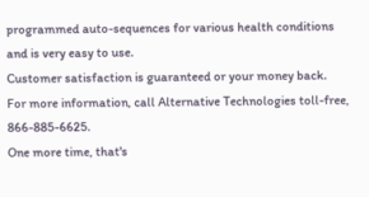programmed auto-sequences for various health conditions and is very easy to use.
Customer satisfaction is guaranteed or your money back.
For more information, call Alternative Technologies toll-free, 866-885-6625.
One more time, that's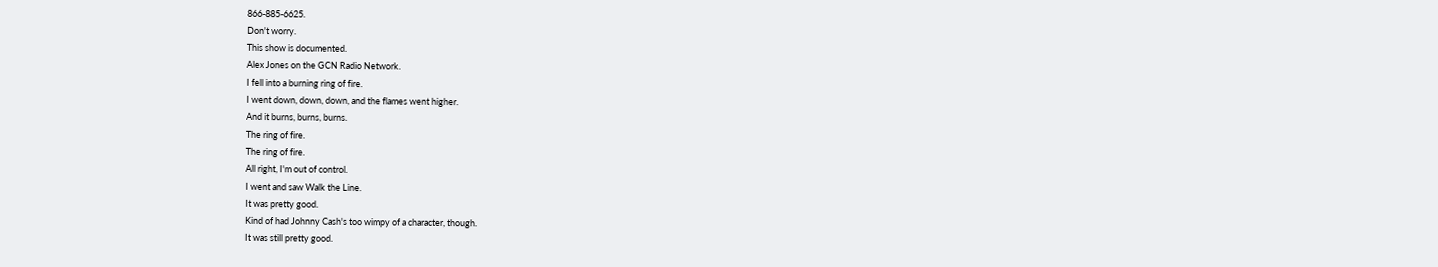866-885-6625.
Don't worry.
This show is documented.
Alex Jones on the GCN Radio Network.
I fell into a burning ring of fire.
I went down, down, down, and the flames went higher.
And it burns, burns, burns.
The ring of fire.
The ring of fire.
All right, I'm out of control.
I went and saw Walk the Line.
It was pretty good.
Kind of had Johnny Cash's too wimpy of a character, though.
It was still pretty good.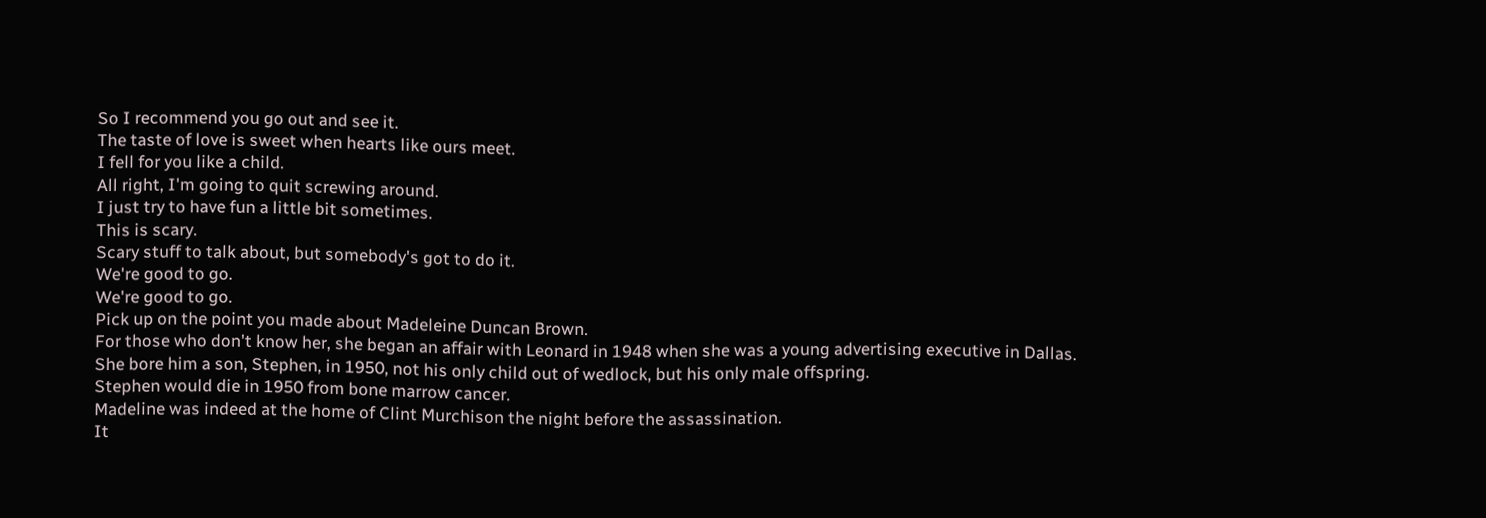So I recommend you go out and see it.
The taste of love is sweet when hearts like ours meet.
I fell for you like a child.
All right, I'm going to quit screwing around.
I just try to have fun a little bit sometimes.
This is scary.
Scary stuff to talk about, but somebody's got to do it.
We're good to go.
We're good to go.
Pick up on the point you made about Madeleine Duncan Brown.
For those who don't know her, she began an affair with Leonard in 1948 when she was a young advertising executive in Dallas.
She bore him a son, Stephen, in 1950, not his only child out of wedlock, but his only male offspring.
Stephen would die in 1950 from bone marrow cancer.
Madeline was indeed at the home of Clint Murchison the night before the assassination.
It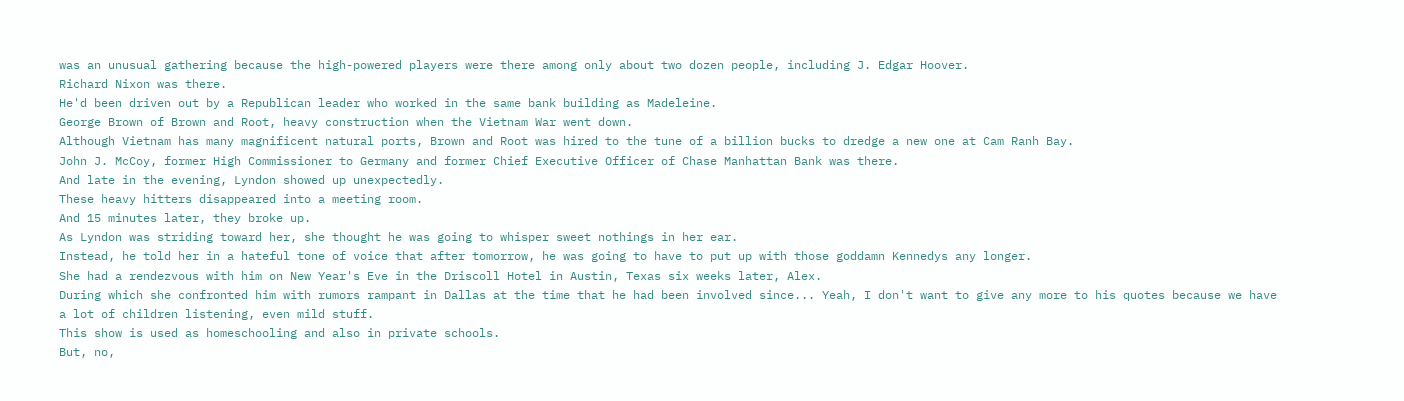was an unusual gathering because the high-powered players were there among only about two dozen people, including J. Edgar Hoover.
Richard Nixon was there.
He'd been driven out by a Republican leader who worked in the same bank building as Madeleine.
George Brown of Brown and Root, heavy construction when the Vietnam War went down.
Although Vietnam has many magnificent natural ports, Brown and Root was hired to the tune of a billion bucks to dredge a new one at Cam Ranh Bay.
John J. McCoy, former High Commissioner to Germany and former Chief Executive Officer of Chase Manhattan Bank was there.
And late in the evening, Lyndon showed up unexpectedly.
These heavy hitters disappeared into a meeting room.
And 15 minutes later, they broke up.
As Lyndon was striding toward her, she thought he was going to whisper sweet nothings in her ear.
Instead, he told her in a hateful tone of voice that after tomorrow, he was going to have to put up with those goddamn Kennedys any longer.
She had a rendezvous with him on New Year's Eve in the Driscoll Hotel in Austin, Texas six weeks later, Alex.
During which she confronted him with rumors rampant in Dallas at the time that he had been involved since... Yeah, I don't want to give any more to his quotes because we have a lot of children listening, even mild stuff.
This show is used as homeschooling and also in private schools.
But, no,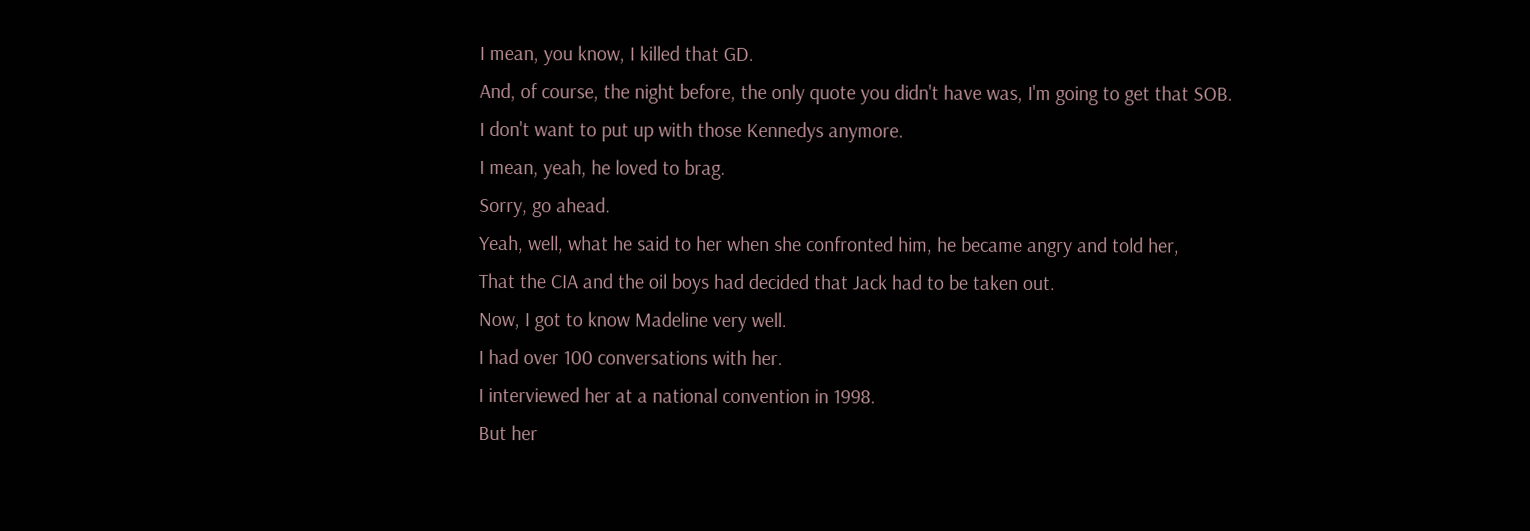I mean, you know, I killed that GD.
And, of course, the night before, the only quote you didn't have was, I'm going to get that SOB.
I don't want to put up with those Kennedys anymore.
I mean, yeah, he loved to brag.
Sorry, go ahead.
Yeah, well, what he said to her when she confronted him, he became angry and told her,
That the CIA and the oil boys had decided that Jack had to be taken out.
Now, I got to know Madeline very well.
I had over 100 conversations with her.
I interviewed her at a national convention in 1998.
But her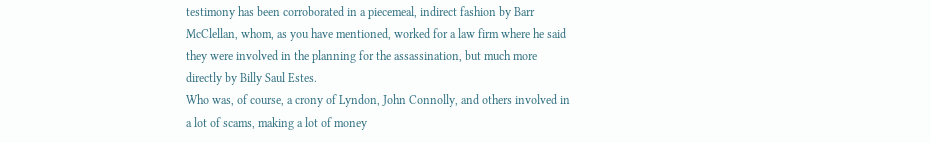testimony has been corroborated in a piecemeal, indirect fashion by Barr McClellan, whom, as you have mentioned, worked for a law firm where he said they were involved in the planning for the assassination, but much more directly by Billy Saul Estes.
Who was, of course, a crony of Lyndon, John Connolly, and others involved in a lot of scams, making a lot of money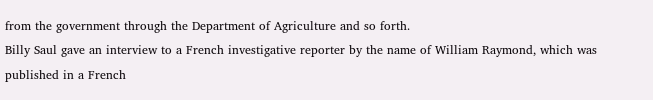from the government through the Department of Agriculture and so forth.
Billy Saul gave an interview to a French investigative reporter by the name of William Raymond, which was published in a French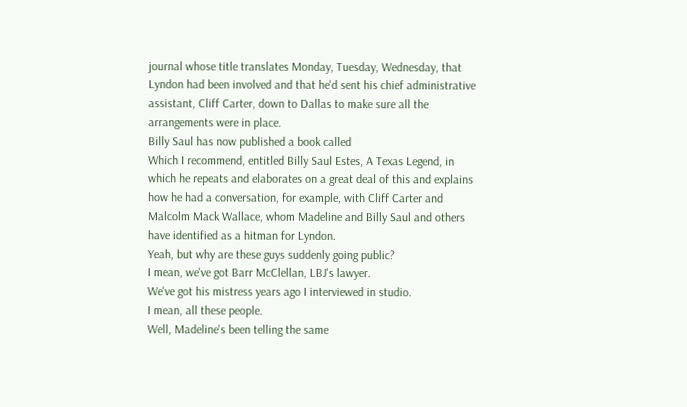journal whose title translates Monday, Tuesday, Wednesday, that Lyndon had been involved and that he'd sent his chief administrative assistant, Cliff Carter, down to Dallas to make sure all the arrangements were in place.
Billy Saul has now published a book called
Which I recommend, entitled Billy Saul Estes, A Texas Legend, in which he repeats and elaborates on a great deal of this and explains how he had a conversation, for example, with Cliff Carter and Malcolm Mack Wallace, whom Madeline and Billy Saul and others have identified as a hitman for Lyndon.
Yeah, but why are these guys suddenly going public?
I mean, we've got Barr McClellan, LBJ's lawyer.
We've got his mistress years ago I interviewed in studio.
I mean, all these people.
Well, Madeline's been telling the same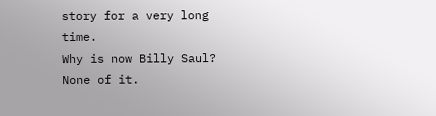story for a very long time.
Why is now Billy Saul?
None of it.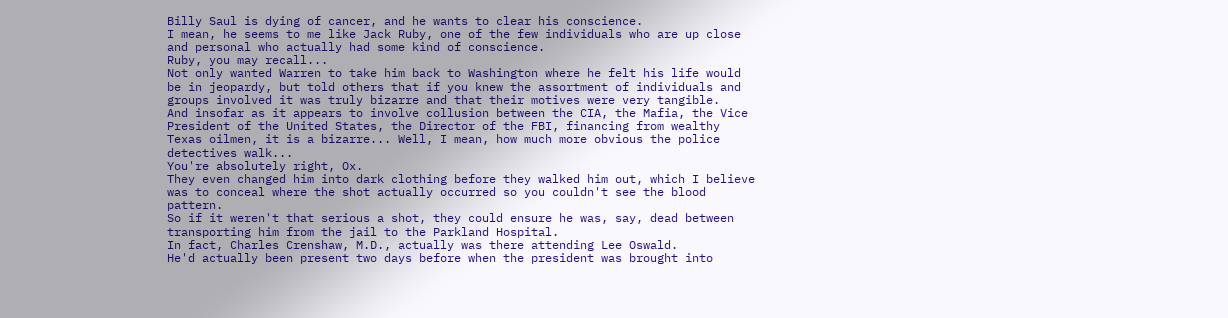Billy Saul is dying of cancer, and he wants to clear his conscience.
I mean, he seems to me like Jack Ruby, one of the few individuals who are up close and personal who actually had some kind of conscience.
Ruby, you may recall...
Not only wanted Warren to take him back to Washington where he felt his life would be in jeopardy, but told others that if you knew the assortment of individuals and groups involved it was truly bizarre and that their motives were very tangible.
And insofar as it appears to involve collusion between the CIA, the Mafia, the Vice President of the United States, the Director of the FBI, financing from wealthy Texas oilmen, it is a bizarre... Well, I mean, how much more obvious the police detectives walk...
You're absolutely right, Ox.
They even changed him into dark clothing before they walked him out, which I believe was to conceal where the shot actually occurred so you couldn't see the blood pattern.
So if it weren't that serious a shot, they could ensure he was, say, dead between transporting him from the jail to the Parkland Hospital.
In fact, Charles Crenshaw, M.D., actually was there attending Lee Oswald.
He'd actually been present two days before when the president was brought into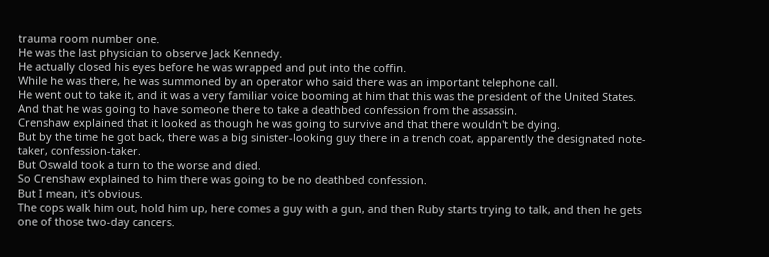trauma room number one.
He was the last physician to observe Jack Kennedy.
He actually closed his eyes before he was wrapped and put into the coffin.
While he was there, he was summoned by an operator who said there was an important telephone call.
He went out to take it, and it was a very familiar voice booming at him that this was the president of the United States.
And that he was going to have someone there to take a deathbed confession from the assassin.
Crenshaw explained that it looked as though he was going to survive and that there wouldn't be dying.
But by the time he got back, there was a big sinister-looking guy there in a trench coat, apparently the designated note-taker, confession-taker.
But Oswald took a turn to the worse and died.
So Crenshaw explained to him there was going to be no deathbed confession.
But I mean, it's obvious.
The cops walk him out, hold him up, here comes a guy with a gun, and then Ruby starts trying to talk, and then he gets one of those two-day cancers.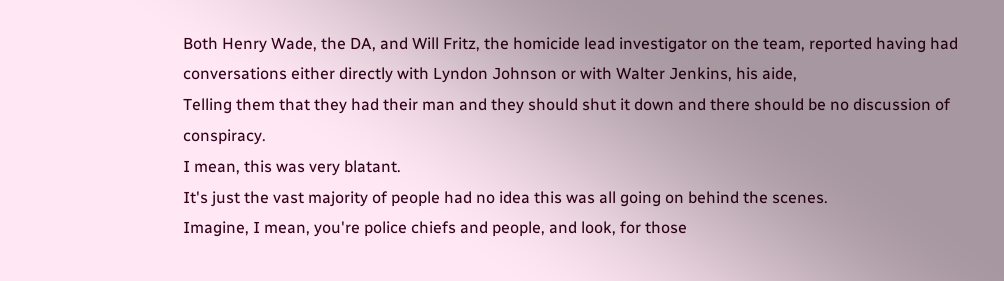Both Henry Wade, the DA, and Will Fritz, the homicide lead investigator on the team, reported having had conversations either directly with Lyndon Johnson or with Walter Jenkins, his aide,
Telling them that they had their man and they should shut it down and there should be no discussion of conspiracy.
I mean, this was very blatant.
It's just the vast majority of people had no idea this was all going on behind the scenes.
Imagine, I mean, you're police chiefs and people, and look, for those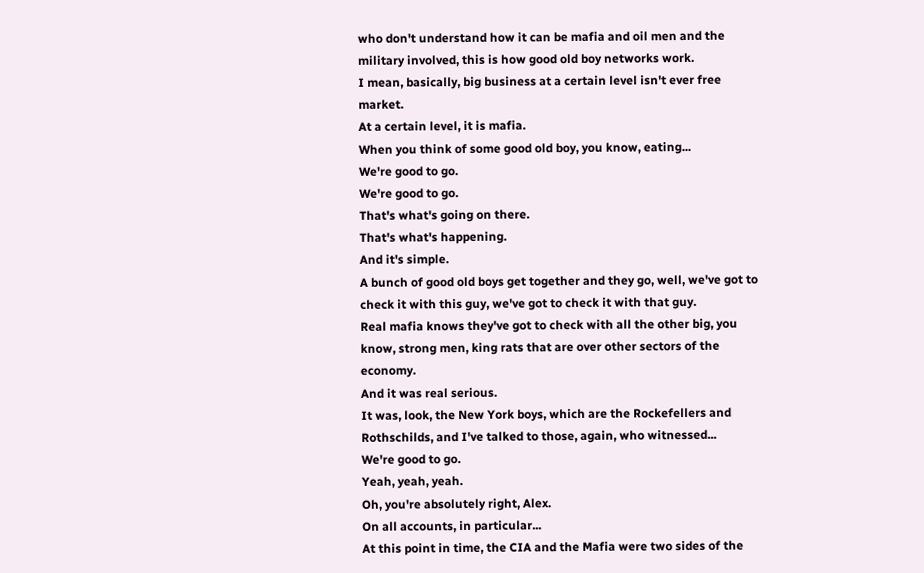who don't understand how it can be mafia and oil men and the military involved, this is how good old boy networks work.
I mean, basically, big business at a certain level isn't ever free market.
At a certain level, it is mafia.
When you think of some good old boy, you know, eating...
We're good to go.
We're good to go.
That's what's going on there.
That's what's happening.
And it's simple.
A bunch of good old boys get together and they go, well, we've got to check it with this guy, we've got to check it with that guy.
Real mafia knows they've got to check with all the other big, you know, strong men, king rats that are over other sectors of the economy.
And it was real serious.
It was, look, the New York boys, which are the Rockefellers and Rothschilds, and I've talked to those, again, who witnessed...
We're good to go.
Yeah, yeah, yeah.
Oh, you're absolutely right, Alex.
On all accounts, in particular...
At this point in time, the CIA and the Mafia were two sides of the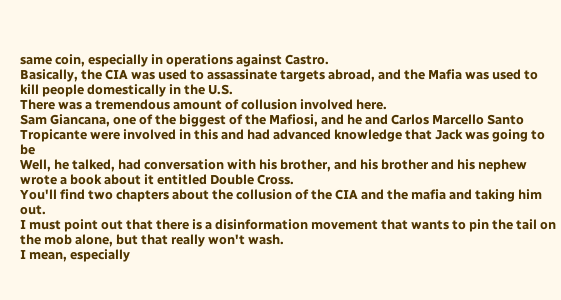same coin, especially in operations against Castro.
Basically, the CIA was used to assassinate targets abroad, and the Mafia was used to kill people domestically in the U.S.
There was a tremendous amount of collusion involved here.
Sam Giancana, one of the biggest of the Mafiosi, and he and Carlos Marcello Santo Tropicante were involved in this and had advanced knowledge that Jack was going to be
Well, he talked, had conversation with his brother, and his brother and his nephew wrote a book about it entitled Double Cross.
You'll find two chapters about the collusion of the CIA and the mafia and taking him out.
I must point out that there is a disinformation movement that wants to pin the tail on the mob alone, but that really won't wash.
I mean, especially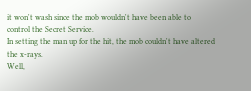it won't wash since the mob wouldn't have been able to control the Secret Service.
In setting the man up for the hit, the mob couldn't have altered the x-rays.
Well,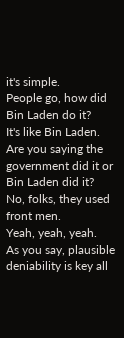it's simple.
People go, how did Bin Laden do it?
It's like Bin Laden.
Are you saying the government did it or Bin Laden did it?
No, folks, they used front men.
Yeah, yeah, yeah.
As you say, plausible deniability is key all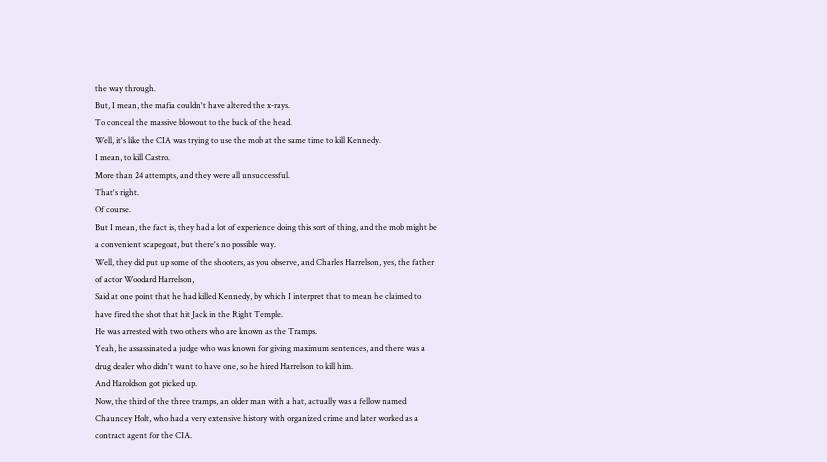the way through.
But, I mean, the mafia couldn't have altered the x-rays.
To conceal the massive blowout to the back of the head.
Well, it's like the CIA was trying to use the mob at the same time to kill Kennedy.
I mean, to kill Castro.
More than 24 attempts, and they were all unsuccessful.
That's right.
Of course.
But I mean, the fact is, they had a lot of experience doing this sort of thing, and the mob might be a convenient scapegoat, but there's no possible way.
Well, they did put up some of the shooters, as you observe, and Charles Harrelson, yes, the father of actor Woodard Harrelson,
Said at one point that he had killed Kennedy, by which I interpret that to mean he claimed to have fired the shot that hit Jack in the Right Temple.
He was arrested with two others who are known as the Tramps.
Yeah, he assassinated a judge who was known for giving maximum sentences, and there was a drug dealer who didn't want to have one, so he hired Harrelson to kill him.
And Haroldson got picked up.
Now, the third of the three tramps, an older man with a hat, actually was a fellow named Chauncey Holt, who had a very extensive history with organized crime and later worked as a contract agent for the CIA.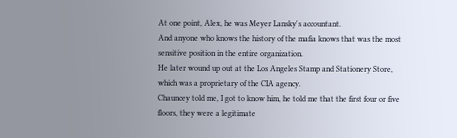At one point, Alex, he was Meyer Lansky's accountant.
And anyone who knows the history of the mafia knows that was the most sensitive position in the entire organization.
He later wound up out at the Los Angeles Stamp and Stationery Store, which was a proprietary of the CIA agency.
Chauncey told me, I got to know him, he told me that the first four or five floors, they were a legitimate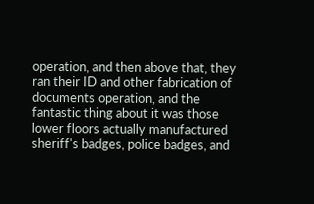operation, and then above that, they ran their ID and other fabrication of documents operation, and the fantastic thing about it was those lower floors actually manufactured sheriff's badges, police badges, and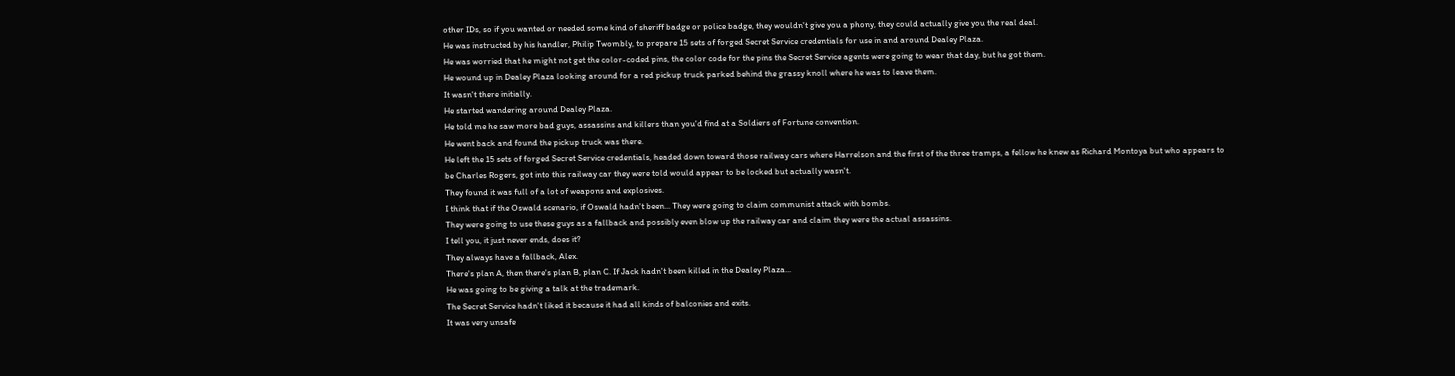other IDs, so if you wanted or needed some kind of sheriff badge or police badge, they wouldn't give you a phony, they could actually give you the real deal.
He was instructed by his handler, Philip Twombly, to prepare 15 sets of forged Secret Service credentials for use in and around Dealey Plaza.
He was worried that he might not get the color-coded pins, the color code for the pins the Secret Service agents were going to wear that day, but he got them.
He wound up in Dealey Plaza looking around for a red pickup truck parked behind the grassy knoll where he was to leave them.
It wasn't there initially.
He started wandering around Dealey Plaza.
He told me he saw more bad guys, assassins and killers than you'd find at a Soldiers of Fortune convention.
He went back and found the pickup truck was there.
He left the 15 sets of forged Secret Service credentials, headed down toward those railway cars where Harrelson and the first of the three tramps, a fellow he knew as Richard Montoya but who appears to be Charles Rogers, got into this railway car they were told would appear to be locked but actually wasn't.
They found it was full of a lot of weapons and explosives.
I think that if the Oswald scenario, if Oswald hadn't been... They were going to claim communist attack with bombs.
They were going to use these guys as a fallback and possibly even blow up the railway car and claim they were the actual assassins.
I tell you, it just never ends, does it?
They always have a fallback, Alex.
There's plan A, then there's plan B, plan C. If Jack hadn't been killed in the Dealey Plaza...
He was going to be giving a talk at the trademark.
The Secret Service hadn't liked it because it had all kinds of balconies and exits.
It was very unsafe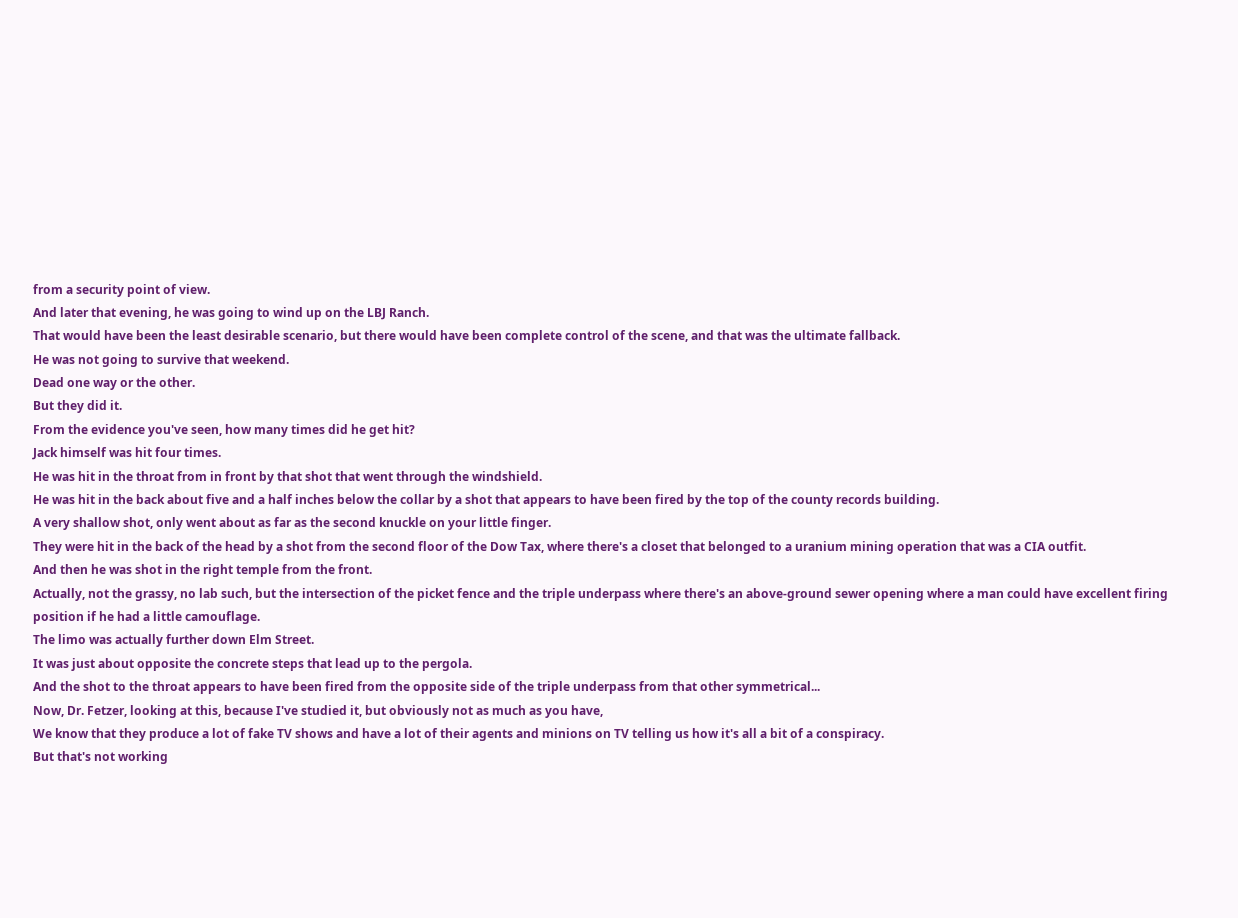from a security point of view.
And later that evening, he was going to wind up on the LBJ Ranch.
That would have been the least desirable scenario, but there would have been complete control of the scene, and that was the ultimate fallback.
He was not going to survive that weekend.
Dead one way or the other.
But they did it.
From the evidence you've seen, how many times did he get hit?
Jack himself was hit four times.
He was hit in the throat from in front by that shot that went through the windshield.
He was hit in the back about five and a half inches below the collar by a shot that appears to have been fired by the top of the county records building.
A very shallow shot, only went about as far as the second knuckle on your little finger.
They were hit in the back of the head by a shot from the second floor of the Dow Tax, where there's a closet that belonged to a uranium mining operation that was a CIA outfit.
And then he was shot in the right temple from the front.
Actually, not the grassy, no lab such, but the intersection of the picket fence and the triple underpass where there's an above-ground sewer opening where a man could have excellent firing position if he had a little camouflage.
The limo was actually further down Elm Street.
It was just about opposite the concrete steps that lead up to the pergola.
And the shot to the throat appears to have been fired from the opposite side of the triple underpass from that other symmetrical...
Now, Dr. Fetzer, looking at this, because I've studied it, but obviously not as much as you have,
We know that they produce a lot of fake TV shows and have a lot of their agents and minions on TV telling us how it's all a bit of a conspiracy.
But that's not working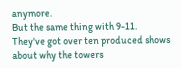anymore.
But the same thing with 9-11.
They've got over ten produced shows about why the towers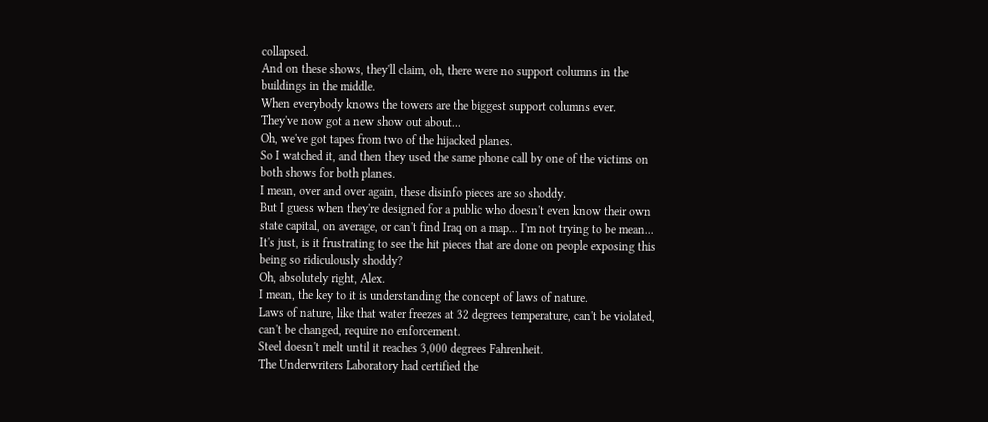collapsed.
And on these shows, they'll claim, oh, there were no support columns in the buildings in the middle.
When everybody knows the towers are the biggest support columns ever.
They've now got a new show out about...
Oh, we've got tapes from two of the hijacked planes.
So I watched it, and then they used the same phone call by one of the victims on both shows for both planes.
I mean, over and over again, these disinfo pieces are so shoddy.
But I guess when they're designed for a public who doesn't even know their own state capital, on average, or can't find Iraq on a map... I'm not trying to be mean...
It's just, is it frustrating to see the hit pieces that are done on people exposing this being so ridiculously shoddy?
Oh, absolutely right, Alex.
I mean, the key to it is understanding the concept of laws of nature.
Laws of nature, like that water freezes at 32 degrees temperature, can't be violated, can't be changed, require no enforcement.
Steel doesn't melt until it reaches 3,000 degrees Fahrenheit.
The Underwriters Laboratory had certified the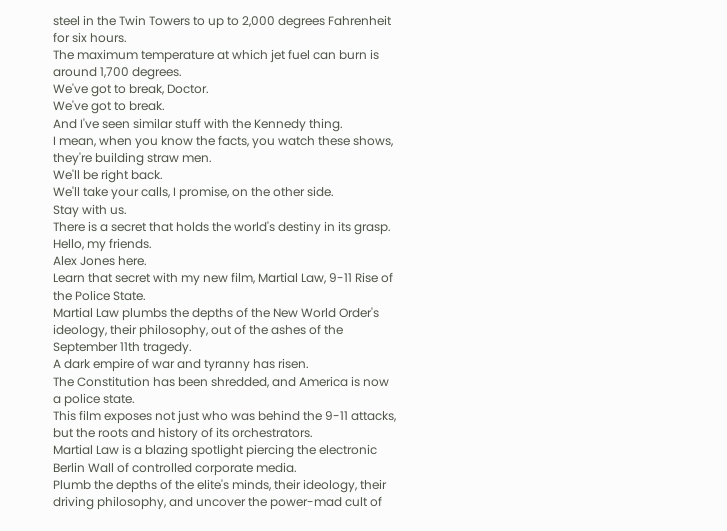steel in the Twin Towers to up to 2,000 degrees Fahrenheit for six hours.
The maximum temperature at which jet fuel can burn is around 1,700 degrees.
We've got to break, Doctor.
We've got to break.
And I've seen similar stuff with the Kennedy thing.
I mean, when you know the facts, you watch these shows, they're building straw men.
We'll be right back.
We'll take your calls, I promise, on the other side.
Stay with us.
There is a secret that holds the world's destiny in its grasp.
Hello, my friends.
Alex Jones here.
Learn that secret with my new film, Martial Law, 9-11 Rise of the Police State.
Martial Law plumbs the depths of the New World Order's ideology, their philosophy, out of the ashes of the September 11th tragedy.
A dark empire of war and tyranny has risen.
The Constitution has been shredded, and America is now a police state.
This film exposes not just who was behind the 9-11 attacks, but the roots and history of its orchestrators.
Martial Law is a blazing spotlight piercing the electronic Berlin Wall of controlled corporate media.
Plumb the depths of the elite's minds, their ideology, their driving philosophy, and uncover the power-mad cult of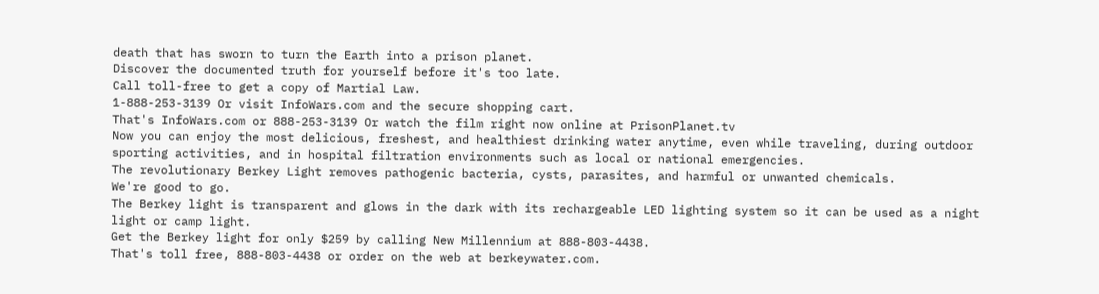death that has sworn to turn the Earth into a prison planet.
Discover the documented truth for yourself before it's too late.
Call toll-free to get a copy of Martial Law.
1-888-253-3139 Or visit InfoWars.com and the secure shopping cart.
That's InfoWars.com or 888-253-3139 Or watch the film right now online at PrisonPlanet.tv
Now you can enjoy the most delicious, freshest, and healthiest drinking water anytime, even while traveling, during outdoor sporting activities, and in hospital filtration environments such as local or national emergencies.
The revolutionary Berkey Light removes pathogenic bacteria, cysts, parasites, and harmful or unwanted chemicals.
We're good to go.
The Berkey light is transparent and glows in the dark with its rechargeable LED lighting system so it can be used as a night light or camp light.
Get the Berkey light for only $259 by calling New Millennium at 888-803-4438.
That's toll free, 888-803-4438 or order on the web at berkeywater.com.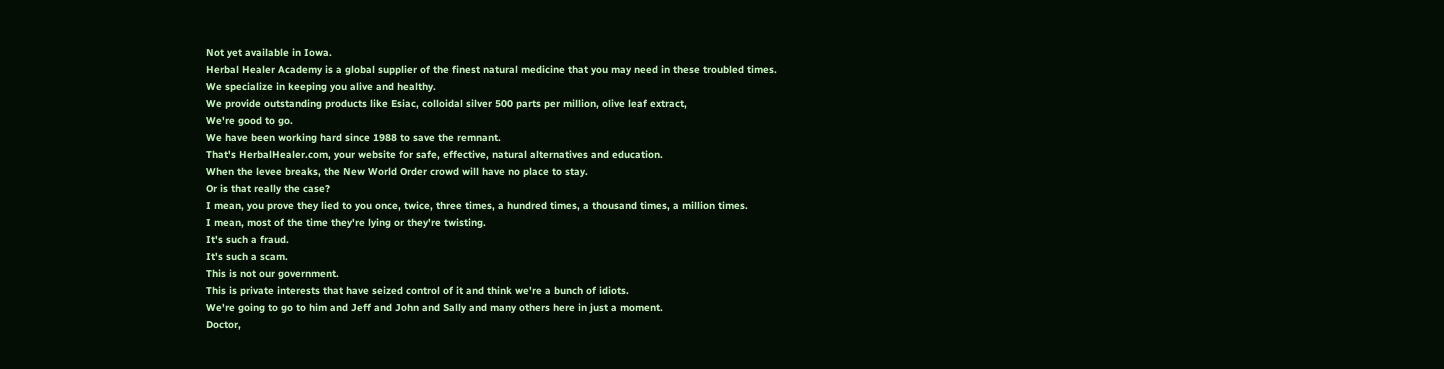Not yet available in Iowa.
Herbal Healer Academy is a global supplier of the finest natural medicine that you may need in these troubled times.
We specialize in keeping you alive and healthy.
We provide outstanding products like Esiac, colloidal silver 500 parts per million, olive leaf extract,
We're good to go.
We have been working hard since 1988 to save the remnant.
That's HerbalHealer.com, your website for safe, effective, natural alternatives and education.
When the levee breaks, the New World Order crowd will have no place to stay.
Or is that really the case?
I mean, you prove they lied to you once, twice, three times, a hundred times, a thousand times, a million times.
I mean, most of the time they're lying or they're twisting.
It's such a fraud.
It's such a scam.
This is not our government.
This is private interests that have seized control of it and think we're a bunch of idiots.
We're going to go to him and Jeff and John and Sally and many others here in just a moment.
Doctor,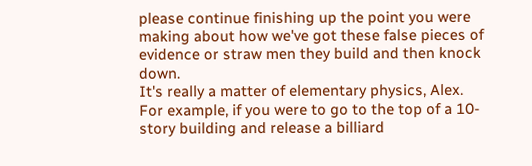please continue finishing up the point you were making about how we've got these false pieces of evidence or straw men they build and then knock down.
It's really a matter of elementary physics, Alex.
For example, if you were to go to the top of a 10-story building and release a billiard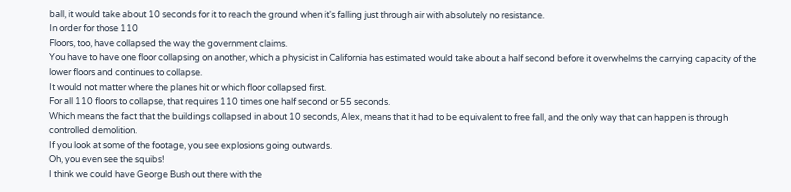ball, it would take about 10 seconds for it to reach the ground when it's falling just through air with absolutely no resistance.
In order for those 110
Floors, too, have collapsed the way the government claims.
You have to have one floor collapsing on another, which a physicist in California has estimated would take about a half second before it overwhelms the carrying capacity of the lower floors and continues to collapse.
It would not matter where the planes hit or which floor collapsed first.
For all 110 floors to collapse, that requires 110 times one half second or 55 seconds.
Which means the fact that the buildings collapsed in about 10 seconds, Alex, means that it had to be equivalent to free fall, and the only way that can happen is through controlled demolition.
If you look at some of the footage, you see explosions going outwards.
Oh, you even see the squibs!
I think we could have George Bush out there with the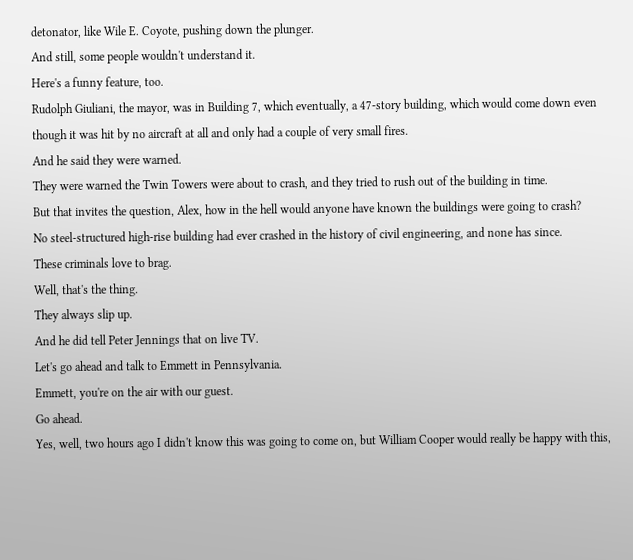detonator, like Wile E. Coyote, pushing down the plunger.
And still, some people wouldn't understand it.
Here's a funny feature, too.
Rudolph Giuliani, the mayor, was in Building 7, which eventually, a 47-story building, which would come down even though it was hit by no aircraft at all and only had a couple of very small fires.
And he said they were warned.
They were warned the Twin Towers were about to crash, and they tried to rush out of the building in time.
But that invites the question, Alex, how in the hell would anyone have known the buildings were going to crash?
No steel-structured high-rise building had ever crashed in the history of civil engineering, and none has since.
These criminals love to brag.
Well, that's the thing.
They always slip up.
And he did tell Peter Jennings that on live TV.
Let's go ahead and talk to Emmett in Pennsylvania.
Emmett, you're on the air with our guest.
Go ahead.
Yes, well, two hours ago I didn't know this was going to come on, but William Cooper would really be happy with this,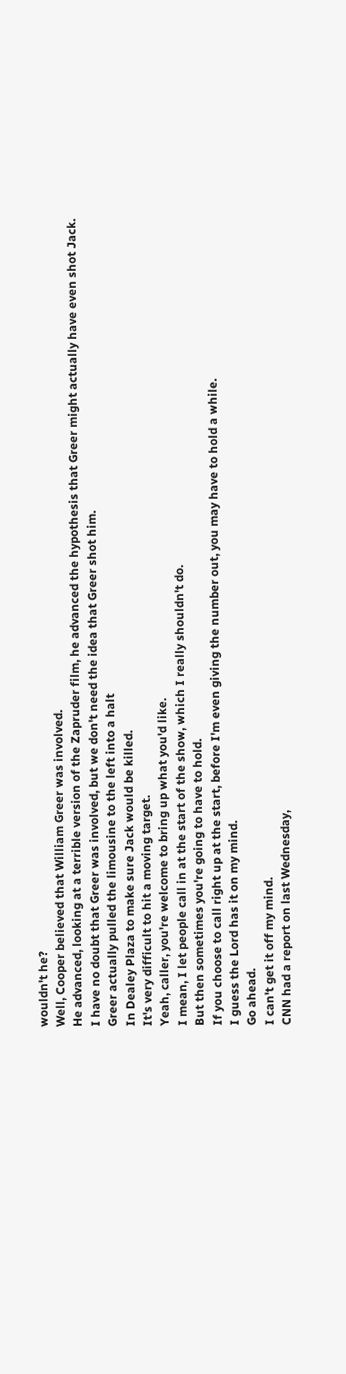wouldn't he?
Well, Cooper believed that William Greer was involved.
He advanced, looking at a terrible version of the Zapruder film, he advanced the hypothesis that Greer might actually have even shot Jack.
I have no doubt that Greer was involved, but we don't need the idea that Greer shot him.
Greer actually pulled the limousine to the left into a halt
In Dealey Plaza to make sure Jack would be killed.
It's very difficult to hit a moving target.
Yeah, caller, you're welcome to bring up what you'd like.
I mean, I let people call in at the start of the show, which I really shouldn't do.
But then sometimes you're going to have to hold.
If you choose to call right up at the start, before I'm even giving the number out, you may have to hold a while.
I guess the Lord has it on my mind.
Go ahead.
I can't get it off my mind.
CNN had a report on last Wednesday,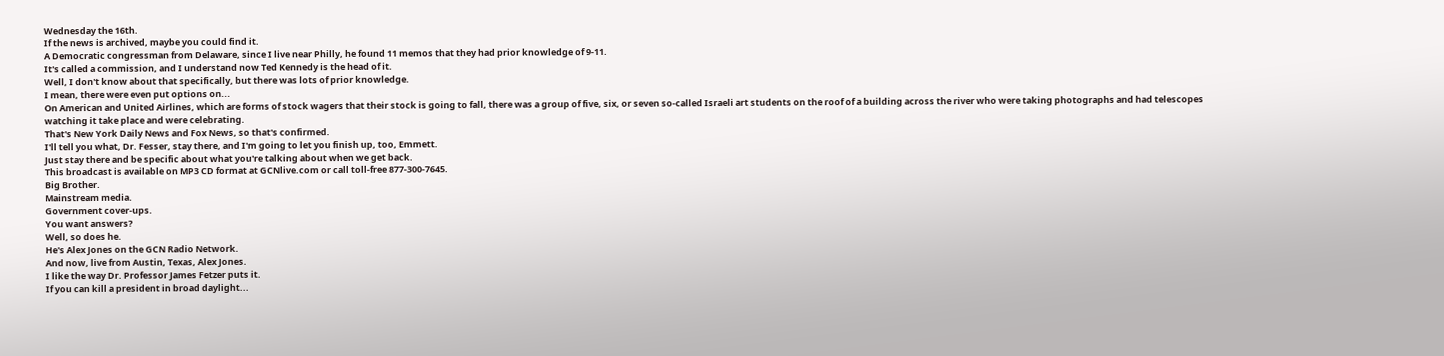Wednesday the 16th.
If the news is archived, maybe you could find it.
A Democratic congressman from Delaware, since I live near Philly, he found 11 memos that they had prior knowledge of 9-11.
It's called a commission, and I understand now Ted Kennedy is the head of it.
Well, I don't know about that specifically, but there was lots of prior knowledge.
I mean, there were even put options on...
On American and United Airlines, which are forms of stock wagers that their stock is going to fall, there was a group of five, six, or seven so-called Israeli art students on the roof of a building across the river who were taking photographs and had telescopes watching it take place and were celebrating.
That's New York Daily News and Fox News, so that's confirmed.
I'll tell you what, Dr. Fesser, stay there, and I'm going to let you finish up, too, Emmett.
Just stay there and be specific about what you're talking about when we get back.
This broadcast is available on MP3 CD format at GCNlive.com or call toll-free 877-300-7645.
Big Brother.
Mainstream media.
Government cover-ups.
You want answers?
Well, so does he.
He's Alex Jones on the GCN Radio Network.
And now, live from Austin, Texas, Alex Jones.
I like the way Dr. Professor James Fetzer puts it.
If you can kill a president in broad daylight...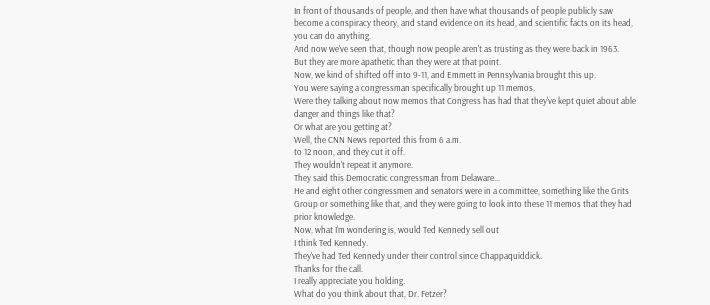In front of thousands of people, and then have what thousands of people publicly saw become a conspiracy theory, and stand evidence on its head, and scientific facts on its head, you can do anything.
And now we've seen that, though now people aren't as trusting as they were back in 1963.
But they are more apathetic than they were at that point.
Now, we kind of shifted off into 9-11, and Emmett in Pennsylvania brought this up.
You were saying a congressman specifically brought up 11 memos.
Were they talking about now memos that Congress has had that they've kept quiet about able danger and things like that?
Or what are you getting at?
Well, the CNN News reported this from 6 a.m.
to 12 noon, and they cut it off.
They wouldn't repeat it anymore.
They said this Democratic congressman from Delaware...
He and eight other congressmen and senators were in a committee, something like the Grits Group or something like that, and they were going to look into these 11 memos that they had prior knowledge.
Now, what I'm wondering is, would Ted Kennedy sell out
I think Ted Kennedy.
They've had Ted Kennedy under their control since Chappaquiddick.
Thanks for the call.
I really appreciate you holding.
What do you think about that, Dr. Fetzer?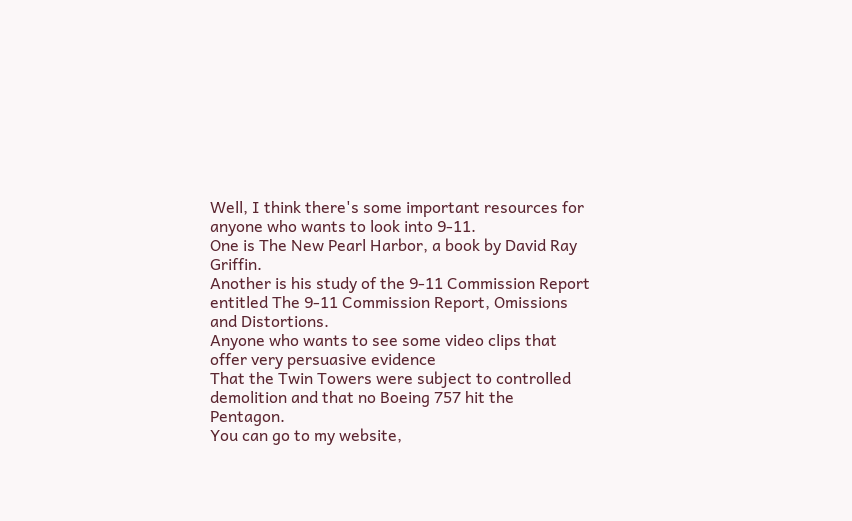Well, I think there's some important resources for anyone who wants to look into 9-11.
One is The New Pearl Harbor, a book by David Ray Griffin.
Another is his study of the 9-11 Commission Report entitled The 9-11 Commission Report, Omissions and Distortions.
Anyone who wants to see some video clips that offer very persuasive evidence
That the Twin Towers were subject to controlled demolition and that no Boeing 757 hit the Pentagon.
You can go to my website,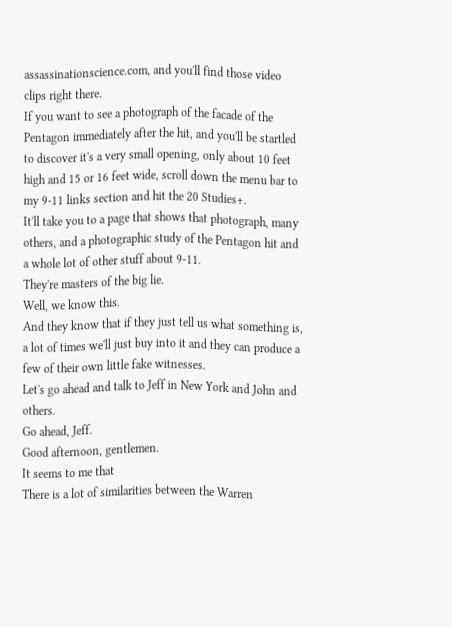assassinationscience.com, and you'll find those video clips right there.
If you want to see a photograph of the facade of the Pentagon immediately after the hit, and you'll be startled to discover it's a very small opening, only about 10 feet high and 15 or 16 feet wide, scroll down the menu bar to my 9-11 links section and hit the 20 Studies+.
It'll take you to a page that shows that photograph, many others, and a photographic study of the Pentagon hit and a whole lot of other stuff about 9-11.
They're masters of the big lie.
Well, we know this.
And they know that if they just tell us what something is, a lot of times we'll just buy into it and they can produce a few of their own little fake witnesses.
Let's go ahead and talk to Jeff in New York and John and others.
Go ahead, Jeff.
Good afternoon, gentlemen.
It seems to me that
There is a lot of similarities between the Warren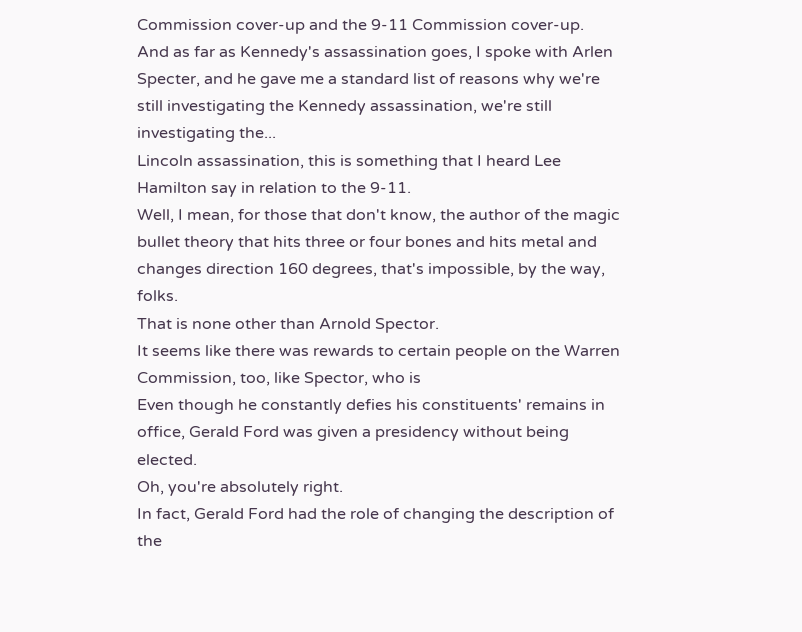Commission cover-up and the 9-11 Commission cover-up.
And as far as Kennedy's assassination goes, I spoke with Arlen Specter, and he gave me a standard list of reasons why we're still investigating the Kennedy assassination, we're still investigating the...
Lincoln assassination, this is something that I heard Lee Hamilton say in relation to the 9-11.
Well, I mean, for those that don't know, the author of the magic bullet theory that hits three or four bones and hits metal and changes direction 160 degrees, that's impossible, by the way, folks.
That is none other than Arnold Spector.
It seems like there was rewards to certain people on the Warren Commission, too, like Spector, who is
Even though he constantly defies his constituents' remains in office, Gerald Ford was given a presidency without being elected.
Oh, you're absolutely right.
In fact, Gerald Ford had the role of changing the description of the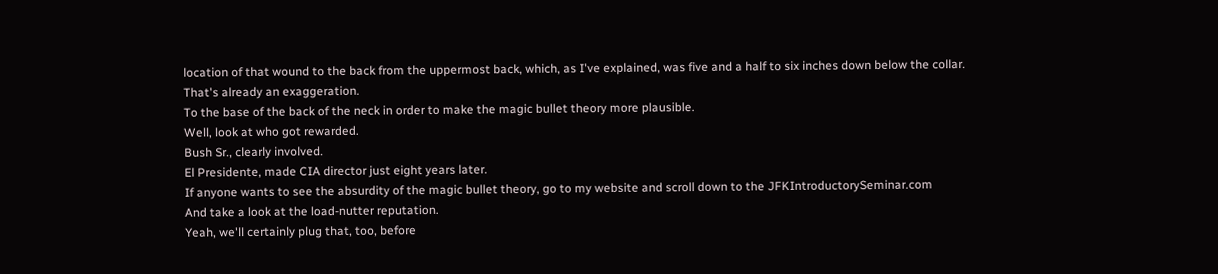location of that wound to the back from the uppermost back, which, as I've explained, was five and a half to six inches down below the collar.
That's already an exaggeration.
To the base of the back of the neck in order to make the magic bullet theory more plausible.
Well, look at who got rewarded.
Bush Sr., clearly involved.
El Presidente, made CIA director just eight years later.
If anyone wants to see the absurdity of the magic bullet theory, go to my website and scroll down to the JFKIntroductorySeminar.com
And take a look at the load-nutter reputation.
Yeah, we'll certainly plug that, too, before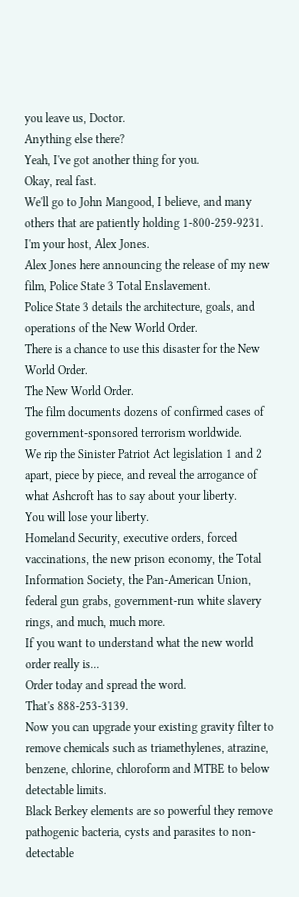you leave us, Doctor.
Anything else there?
Yeah, I've got another thing for you.
Okay, real fast.
We'll go to John Mangood, I believe, and many others that are patiently holding 1-800-259-9231.
I'm your host, Alex Jones.
Alex Jones here announcing the release of my new film, Police State 3 Total Enslavement.
Police State 3 details the architecture, goals, and operations of the New World Order.
There is a chance to use this disaster for the New World Order.
The New World Order.
The film documents dozens of confirmed cases of government-sponsored terrorism worldwide.
We rip the Sinister Patriot Act legislation 1 and 2 apart, piece by piece, and reveal the arrogance of what Ashcroft has to say about your liberty.
You will lose your liberty.
Homeland Security, executive orders, forced vaccinations, the new prison economy, the Total Information Society, the Pan-American Union, federal gun grabs, government-run white slavery rings, and much, much more.
If you want to understand what the new world order really is...
Order today and spread the word.
That's 888-253-3139.
Now you can upgrade your existing gravity filter to remove chemicals such as triamethylenes, atrazine, benzene, chlorine, chloroform and MTBE to below detectable limits.
Black Berkey elements are so powerful they remove pathogenic bacteria, cysts and parasites to non-detectable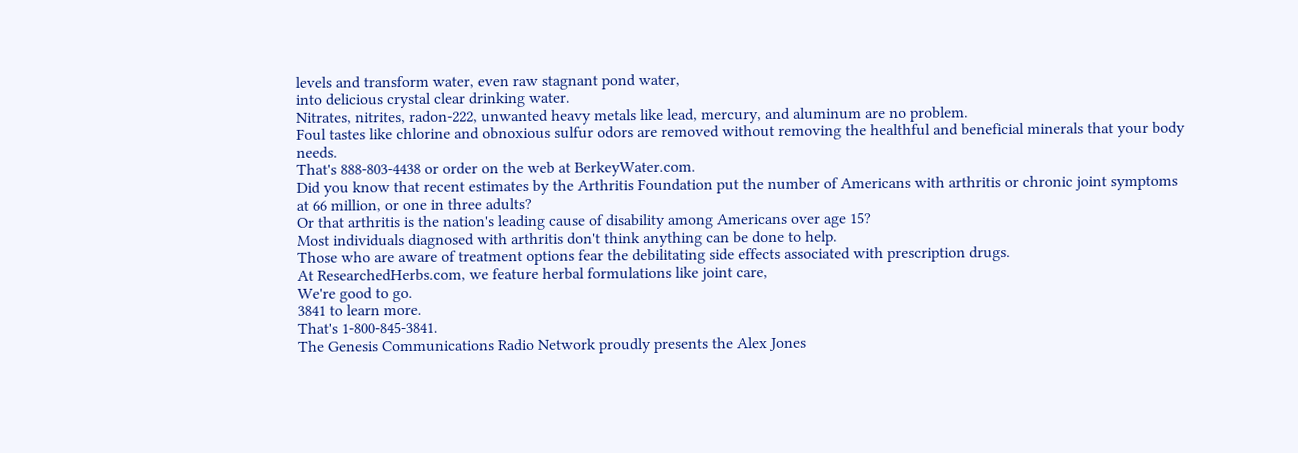levels and transform water, even raw stagnant pond water,
into delicious crystal clear drinking water.
Nitrates, nitrites, radon-222, unwanted heavy metals like lead, mercury, and aluminum are no problem.
Foul tastes like chlorine and obnoxious sulfur odors are removed without removing the healthful and beneficial minerals that your body needs.
That's 888-803-4438 or order on the web at BerkeyWater.com.
Did you know that recent estimates by the Arthritis Foundation put the number of Americans with arthritis or chronic joint symptoms at 66 million, or one in three adults?
Or that arthritis is the nation's leading cause of disability among Americans over age 15?
Most individuals diagnosed with arthritis don't think anything can be done to help.
Those who are aware of treatment options fear the debilitating side effects associated with prescription drugs.
At ResearchedHerbs.com, we feature herbal formulations like joint care,
We're good to go.
3841 to learn more.
That's 1-800-845-3841.
The Genesis Communications Radio Network proudly presents the Alex Jones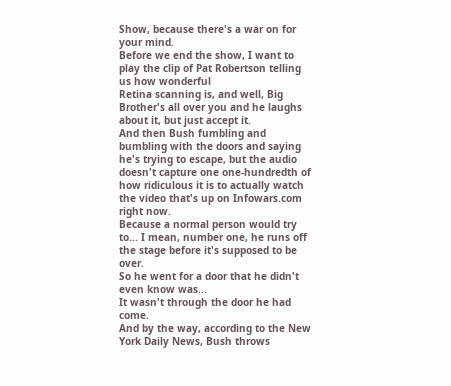Show, because there's a war on for your mind.
Before we end the show, I want to play the clip of Pat Robertson telling us how wonderful
Retina scanning is, and well, Big Brother's all over you and he laughs about it, but just accept it.
And then Bush fumbling and bumbling with the doors and saying he's trying to escape, but the audio doesn't capture one one-hundredth of how ridiculous it is to actually watch the video that's up on Infowars.com right now.
Because a normal person would try to... I mean, number one, he runs off the stage before it's supposed to be over.
So he went for a door that he didn't even know was...
It wasn't through the door he had come.
And by the way, according to the New York Daily News, Bush throws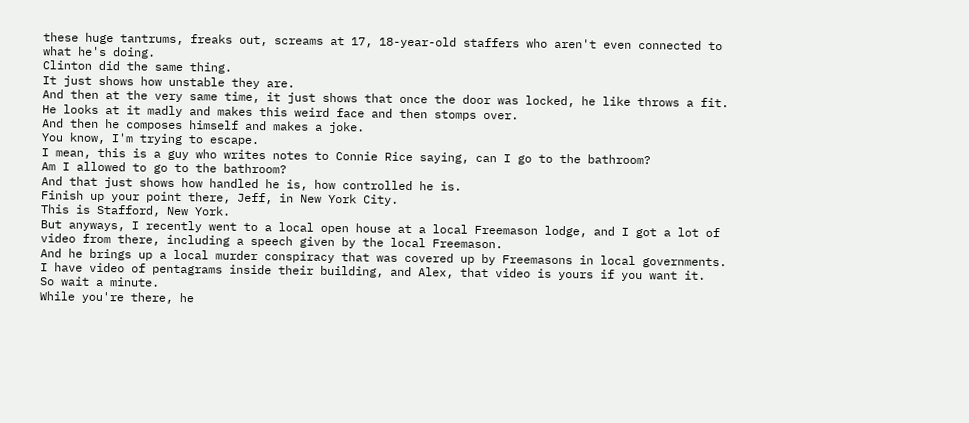these huge tantrums, freaks out, screams at 17, 18-year-old staffers who aren't even connected to what he's doing.
Clinton did the same thing.
It just shows how unstable they are.
And then at the very same time, it just shows that once the door was locked, he like throws a fit.
He looks at it madly and makes this weird face and then stomps over.
And then he composes himself and makes a joke.
You know, I'm trying to escape.
I mean, this is a guy who writes notes to Connie Rice saying, can I go to the bathroom?
Am I allowed to go to the bathroom?
And that just shows how handled he is, how controlled he is.
Finish up your point there, Jeff, in New York City.
This is Stafford, New York.
But anyways, I recently went to a local open house at a local Freemason lodge, and I got a lot of video from there, including a speech given by the local Freemason.
And he brings up a local murder conspiracy that was covered up by Freemasons in local governments.
I have video of pentagrams inside their building, and Alex, that video is yours if you want it.
So wait a minute.
While you're there, he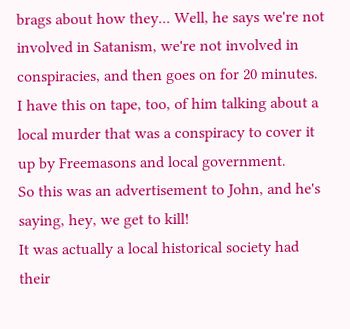brags about how they... Well, he says we're not involved in Satanism, we're not involved in conspiracies, and then goes on for 20 minutes.
I have this on tape, too, of him talking about a local murder that was a conspiracy to cover it up by Freemasons and local government.
So this was an advertisement to John, and he's saying, hey, we get to kill!
It was actually a local historical society had their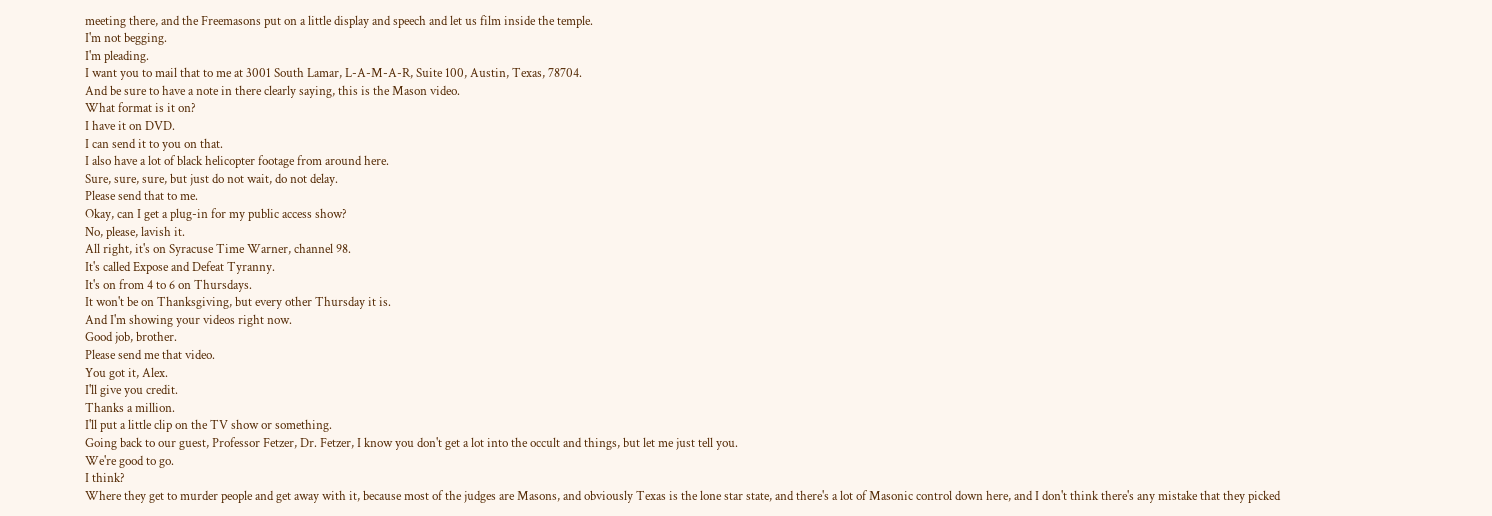meeting there, and the Freemasons put on a little display and speech and let us film inside the temple.
I'm not begging.
I'm pleading.
I want you to mail that to me at 3001 South Lamar, L-A-M-A-R, Suite 100, Austin, Texas, 78704.
And be sure to have a note in there clearly saying, this is the Mason video.
What format is it on?
I have it on DVD.
I can send it to you on that.
I also have a lot of black helicopter footage from around here.
Sure, sure, sure, but just do not wait, do not delay.
Please send that to me.
Okay, can I get a plug-in for my public access show?
No, please, lavish it.
All right, it's on Syracuse Time Warner, channel 98.
It's called Expose and Defeat Tyranny.
It's on from 4 to 6 on Thursdays.
It won't be on Thanksgiving, but every other Thursday it is.
And I'm showing your videos right now.
Good job, brother.
Please send me that video.
You got it, Alex.
I'll give you credit.
Thanks a million.
I'll put a little clip on the TV show or something.
Going back to our guest, Professor Fetzer, Dr. Fetzer, I know you don't get a lot into the occult and things, but let me just tell you.
We're good to go.
I think?
Where they get to murder people and get away with it, because most of the judges are Masons, and obviously Texas is the lone star state, and there's a lot of Masonic control down here, and I don't think there's any mistake that they picked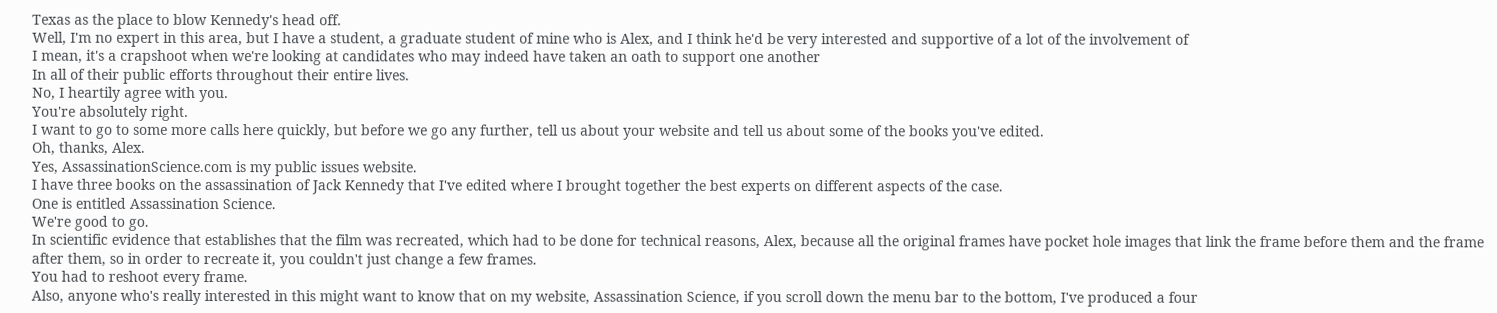Texas as the place to blow Kennedy's head off.
Well, I'm no expert in this area, but I have a student, a graduate student of mine who is Alex, and I think he'd be very interested and supportive of a lot of the involvement of
I mean, it's a crapshoot when we're looking at candidates who may indeed have taken an oath to support one another
In all of their public efforts throughout their entire lives.
No, I heartily agree with you.
You're absolutely right.
I want to go to some more calls here quickly, but before we go any further, tell us about your website and tell us about some of the books you've edited.
Oh, thanks, Alex.
Yes, AssassinationScience.com is my public issues website.
I have three books on the assassination of Jack Kennedy that I've edited where I brought together the best experts on different aspects of the case.
One is entitled Assassination Science.
We're good to go.
In scientific evidence that establishes that the film was recreated, which had to be done for technical reasons, Alex, because all the original frames have pocket hole images that link the frame before them and the frame after them, so in order to recreate it, you couldn't just change a few frames.
You had to reshoot every frame.
Also, anyone who's really interested in this might want to know that on my website, Assassination Science, if you scroll down the menu bar to the bottom, I've produced a four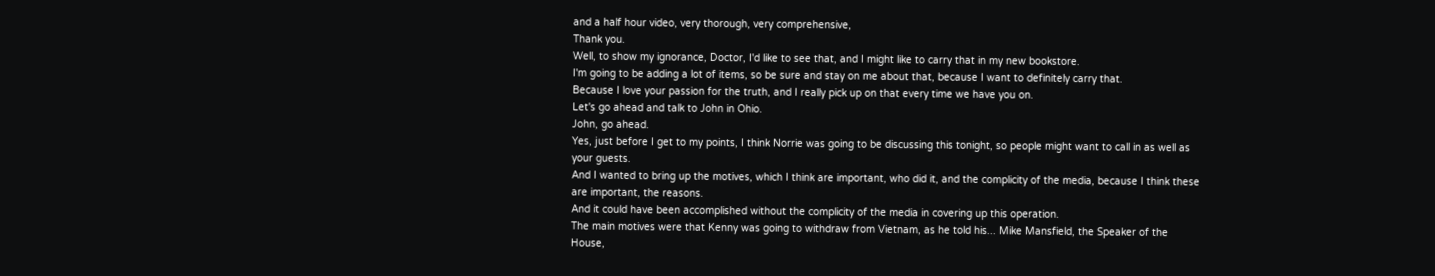and a half hour video, very thorough, very comprehensive,
Thank you.
Well, to show my ignorance, Doctor, I'd like to see that, and I might like to carry that in my new bookstore.
I'm going to be adding a lot of items, so be sure and stay on me about that, because I want to definitely carry that.
Because I love your passion for the truth, and I really pick up on that every time we have you on.
Let's go ahead and talk to John in Ohio.
John, go ahead.
Yes, just before I get to my points, I think Norrie was going to be discussing this tonight, so people might want to call in as well as your guests.
And I wanted to bring up the motives, which I think are important, who did it, and the complicity of the media, because I think these are important, the reasons.
And it could have been accomplished without the complicity of the media in covering up this operation.
The main motives were that Kenny was going to withdraw from Vietnam, as he told his... Mike Mansfield, the Speaker of the House,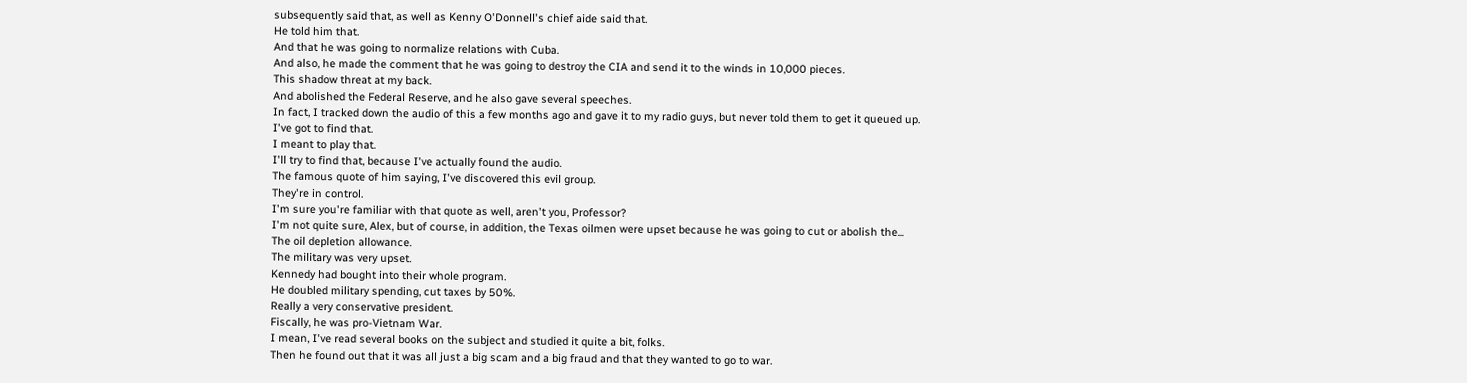subsequently said that, as well as Kenny O'Donnell's chief aide said that.
He told him that.
And that he was going to normalize relations with Cuba.
And also, he made the comment that he was going to destroy the CIA and send it to the winds in 10,000 pieces.
This shadow threat at my back.
And abolished the Federal Reserve, and he also gave several speeches.
In fact, I tracked down the audio of this a few months ago and gave it to my radio guys, but never told them to get it queued up.
I've got to find that.
I meant to play that.
I'll try to find that, because I've actually found the audio.
The famous quote of him saying, I've discovered this evil group.
They're in control.
I'm sure you're familiar with that quote as well, aren't you, Professor?
I'm not quite sure, Alex, but of course, in addition, the Texas oilmen were upset because he was going to cut or abolish the...
The oil depletion allowance.
The military was very upset.
Kennedy had bought into their whole program.
He doubled military spending, cut taxes by 50%.
Really a very conservative president.
Fiscally, he was pro-Vietnam War.
I mean, I've read several books on the subject and studied it quite a bit, folks.
Then he found out that it was all just a big scam and a big fraud and that they wanted to go to war.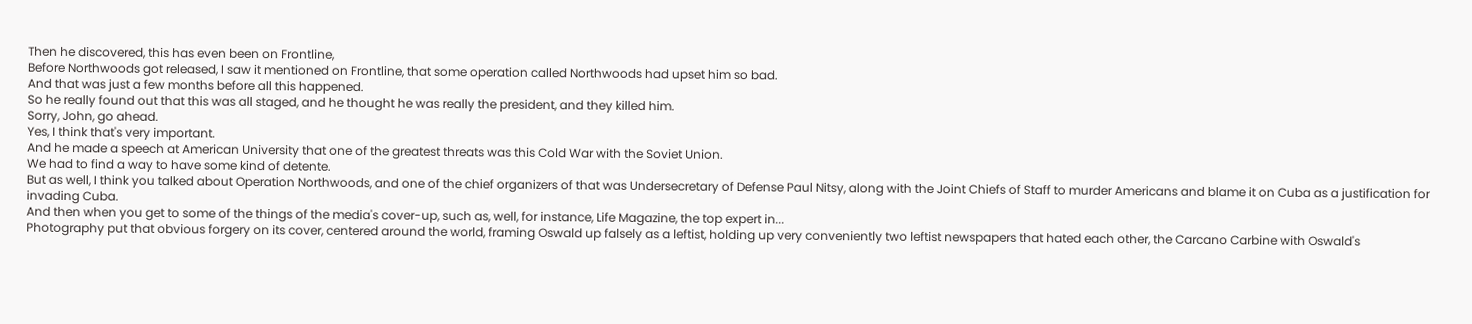Then he discovered, this has even been on Frontline,
Before Northwoods got released, I saw it mentioned on Frontline, that some operation called Northwoods had upset him so bad.
And that was just a few months before all this happened.
So he really found out that this was all staged, and he thought he was really the president, and they killed him.
Sorry, John, go ahead.
Yes, I think that's very important.
And he made a speech at American University that one of the greatest threats was this Cold War with the Soviet Union.
We had to find a way to have some kind of detente.
But as well, I think you talked about Operation Northwoods, and one of the chief organizers of that was Undersecretary of Defense Paul Nitsy, along with the Joint Chiefs of Staff to murder Americans and blame it on Cuba as a justification for invading Cuba.
And then when you get to some of the things of the media's cover-up, such as, well, for instance, Life Magazine, the top expert in...
Photography put that obvious forgery on its cover, centered around the world, framing Oswald up falsely as a leftist, holding up very conveniently two leftist newspapers that hated each other, the Carcano Carbine with Oswald's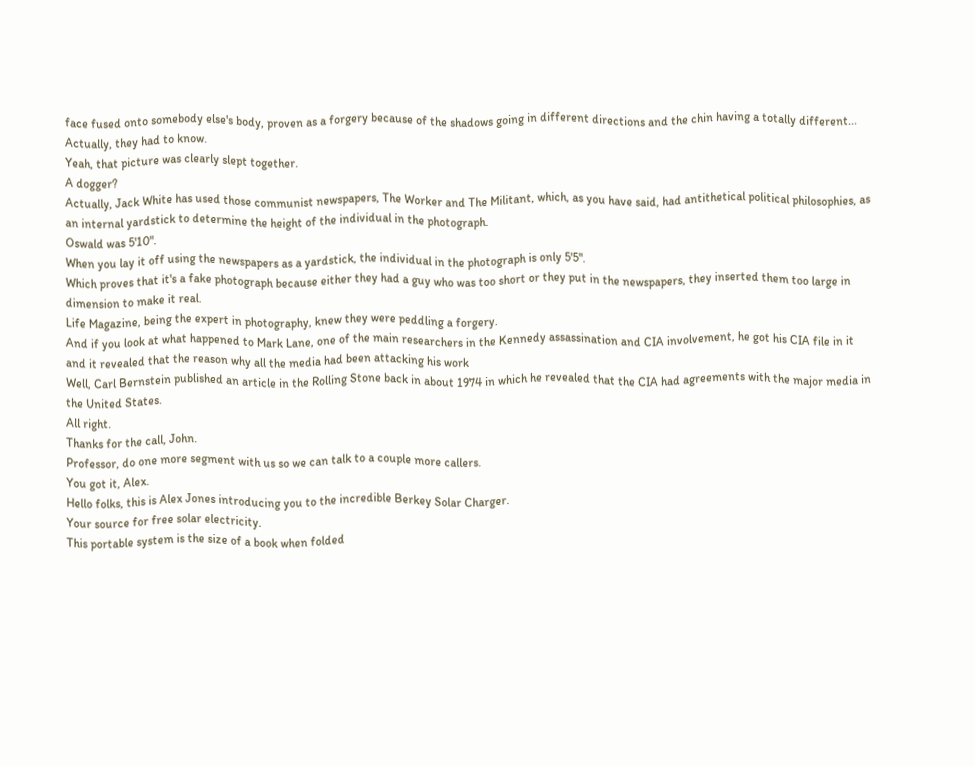face fused onto somebody else's body, proven as a forgery because of the shadows going in different directions and the chin having a totally different...
Actually, they had to know.
Yeah, that picture was clearly slept together.
A dogger?
Actually, Jack White has used those communist newspapers, The Worker and The Militant, which, as you have said, had antithetical political philosophies, as an internal yardstick to determine the height of the individual in the photograph.
Oswald was 5'10".
When you lay it off using the newspapers as a yardstick, the individual in the photograph is only 5'5".
Which proves that it's a fake photograph because either they had a guy who was too short or they put in the newspapers, they inserted them too large in dimension to make it real.
Life Magazine, being the expert in photography, knew they were peddling a forgery.
And if you look at what happened to Mark Lane, one of the main researchers in the Kennedy assassination and CIA involvement, he got his CIA file in it and it revealed that the reason why all the media had been attacking his work
Well, Carl Bernstein published an article in the Rolling Stone back in about 1974 in which he revealed that the CIA had agreements with the major media in the United States.
All right.
Thanks for the call, John.
Professor, do one more segment with us so we can talk to a couple more callers.
You got it, Alex.
Hello folks, this is Alex Jones introducing you to the incredible Berkey Solar Charger.
Your source for free solar electricity.
This portable system is the size of a book when folded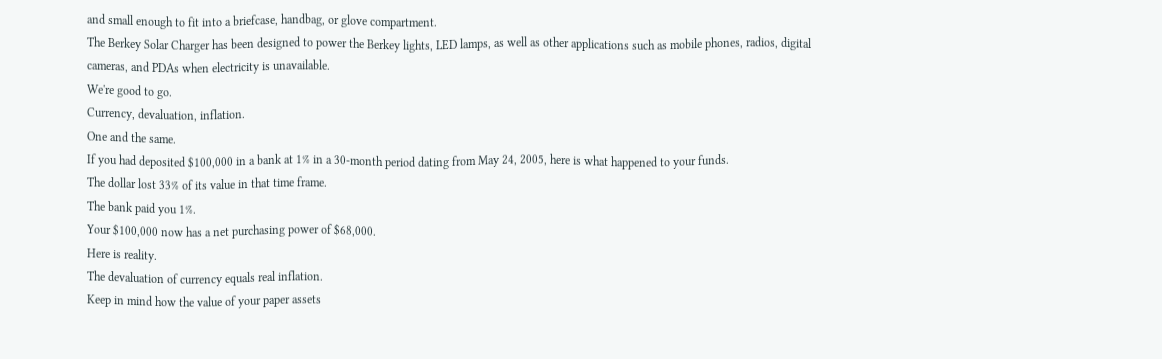and small enough to fit into a briefcase, handbag, or glove compartment.
The Berkey Solar Charger has been designed to power the Berkey lights, LED lamps, as well as other applications such as mobile phones, radios, digital cameras, and PDAs when electricity is unavailable.
We're good to go.
Currency, devaluation, inflation.
One and the same.
If you had deposited $100,000 in a bank at 1% in a 30-month period dating from May 24, 2005, here is what happened to your funds.
The dollar lost 33% of its value in that time frame.
The bank paid you 1%.
Your $100,000 now has a net purchasing power of $68,000.
Here is reality.
The devaluation of currency equals real inflation.
Keep in mind how the value of your paper assets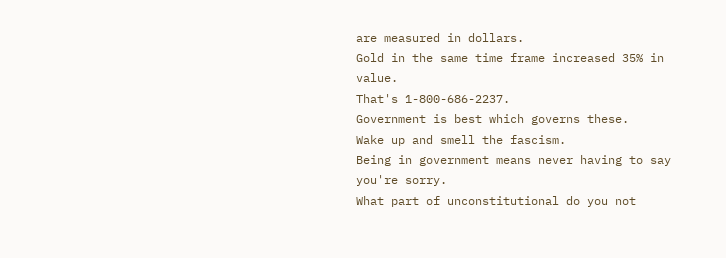are measured in dollars.
Gold in the same time frame increased 35% in value.
That's 1-800-686-2237.
Government is best which governs these.
Wake up and smell the fascism.
Being in government means never having to say you're sorry.
What part of unconstitutional do you not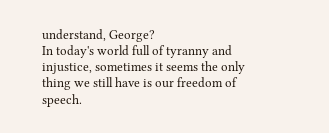understand, George?
In today's world full of tyranny and injustice, sometimes it seems the only thing we still have is our freedom of speech.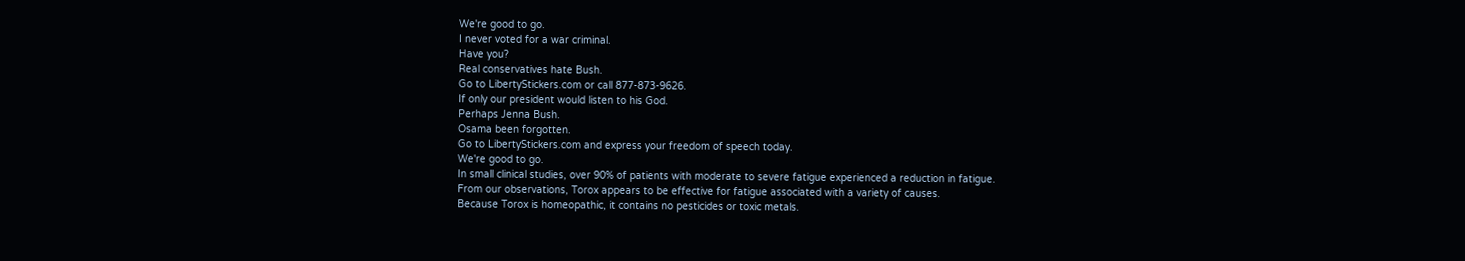We're good to go.
I never voted for a war criminal.
Have you?
Real conservatives hate Bush.
Go to LibertyStickers.com or call 877-873-9626.
If only our president would listen to his God.
Perhaps Jenna Bush.
Osama been forgotten.
Go to LibertyStickers.com and express your freedom of speech today.
We're good to go.
In small clinical studies, over 90% of patients with moderate to severe fatigue experienced a reduction in fatigue.
From our observations, Torox appears to be effective for fatigue associated with a variety of causes.
Because Torox is homeopathic, it contains no pesticides or toxic metals.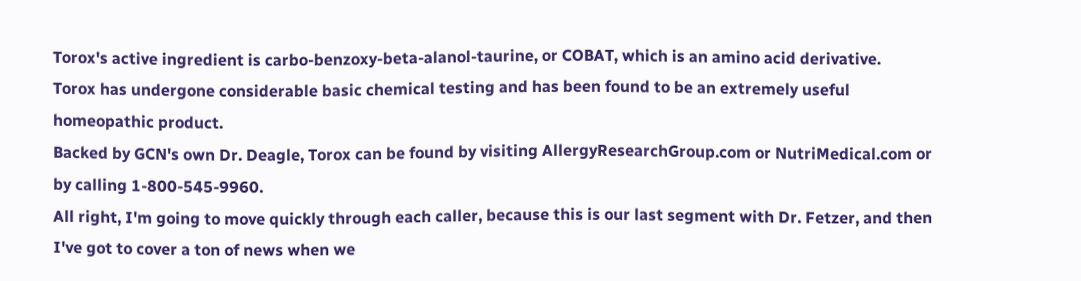Torox's active ingredient is carbo-benzoxy-beta-alanol-taurine, or COBAT, which is an amino acid derivative.
Torox has undergone considerable basic chemical testing and has been found to be an extremely useful homeopathic product.
Backed by GCN's own Dr. Deagle, Torox can be found by visiting AllergyResearchGroup.com or NutriMedical.com or by calling 1-800-545-9960.
All right, I'm going to move quickly through each caller, because this is our last segment with Dr. Fetzer, and then I've got to cover a ton of news when we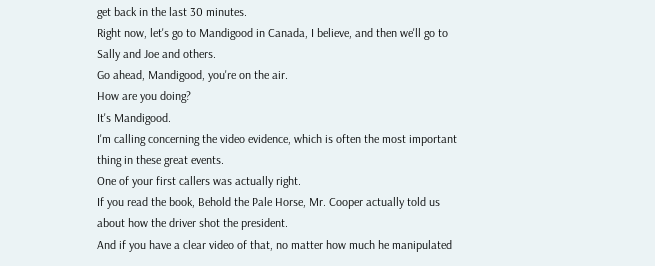get back in the last 30 minutes.
Right now, let's go to Mandigood in Canada, I believe, and then we'll go to Sally and Joe and others.
Go ahead, Mandigood, you're on the air.
How are you doing?
It's Mandigood.
I'm calling concerning the video evidence, which is often the most important thing in these great events.
One of your first callers was actually right.
If you read the book, Behold the Pale Horse, Mr. Cooper actually told us about how the driver shot the president.
And if you have a clear video of that, no matter how much he manipulated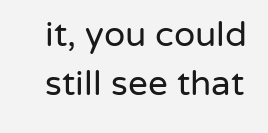it, you could still see that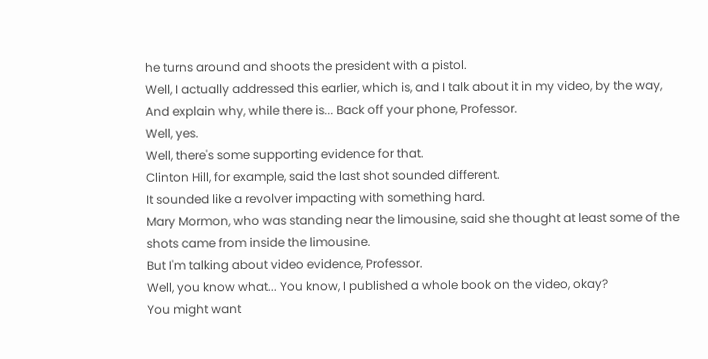he turns around and shoots the president with a pistol.
Well, I actually addressed this earlier, which is, and I talk about it in my video, by the way,
And explain why, while there is... Back off your phone, Professor.
Well, yes.
Well, there's some supporting evidence for that.
Clinton Hill, for example, said the last shot sounded different.
It sounded like a revolver impacting with something hard.
Mary Mormon, who was standing near the limousine, said she thought at least some of the shots came from inside the limousine.
But I'm talking about video evidence, Professor.
Well, you know what... You know, I published a whole book on the video, okay?
You might want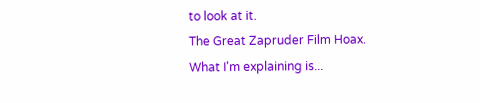to look at it.
The Great Zapruder Film Hoax.
What I'm explaining is...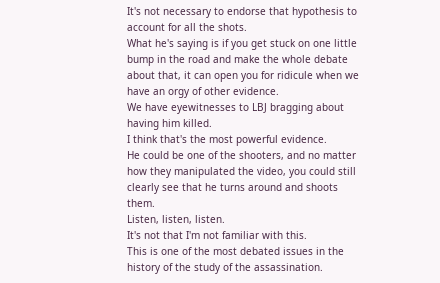It's not necessary to endorse that hypothesis to account for all the shots.
What he's saying is if you get stuck on one little bump in the road and make the whole debate about that, it can open you for ridicule when we have an orgy of other evidence.
We have eyewitnesses to LBJ bragging about having him killed.
I think that's the most powerful evidence.
He could be one of the shooters, and no matter how they manipulated the video, you could still clearly see that he turns around and shoots them.
Listen, listen, listen.
It's not that I'm not familiar with this.
This is one of the most debated issues in the history of the study of the assassination.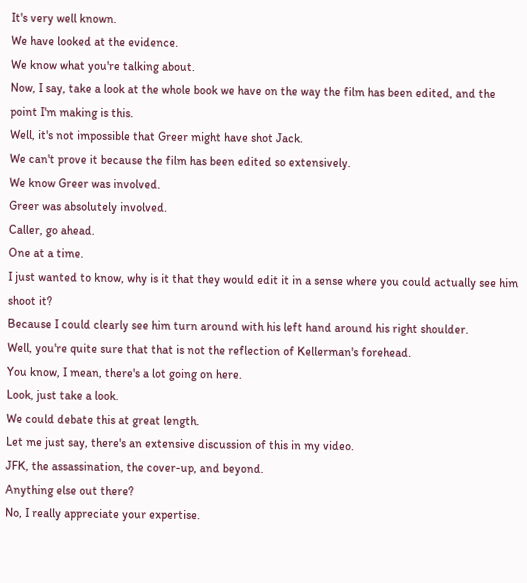It's very well known.
We have looked at the evidence.
We know what you're talking about.
Now, I say, take a look at the whole book we have on the way the film has been edited, and the point I'm making is this.
Well, it's not impossible that Greer might have shot Jack.
We can't prove it because the film has been edited so extensively.
We know Greer was involved.
Greer was absolutely involved.
Caller, go ahead.
One at a time.
I just wanted to know, why is it that they would edit it in a sense where you could actually see him shoot it?
Because I could clearly see him turn around with his left hand around his right shoulder.
Well, you're quite sure that that is not the reflection of Kellerman's forehead.
You know, I mean, there's a lot going on here.
Look, just take a look.
We could debate this at great length.
Let me just say, there's an extensive discussion of this in my video.
JFK, the assassination, the cover-up, and beyond.
Anything else out there?
No, I really appreciate your expertise.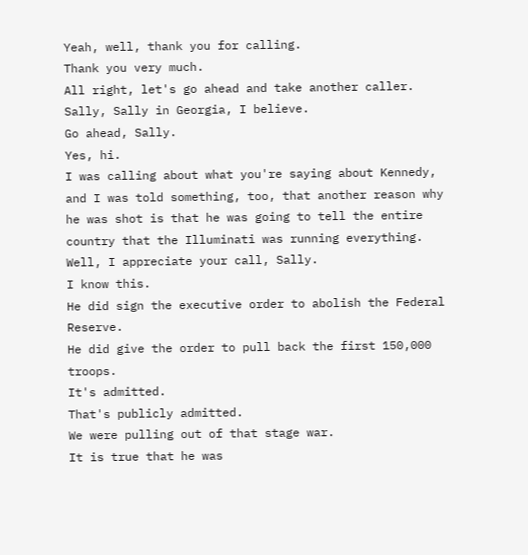Yeah, well, thank you for calling.
Thank you very much.
All right, let's go ahead and take another caller.
Sally, Sally in Georgia, I believe.
Go ahead, Sally.
Yes, hi.
I was calling about what you're saying about Kennedy, and I was told something, too, that another reason why he was shot is that he was going to tell the entire country that the Illuminati was running everything.
Well, I appreciate your call, Sally.
I know this.
He did sign the executive order to abolish the Federal Reserve.
He did give the order to pull back the first 150,000 troops.
It's admitted.
That's publicly admitted.
We were pulling out of that stage war.
It is true that he was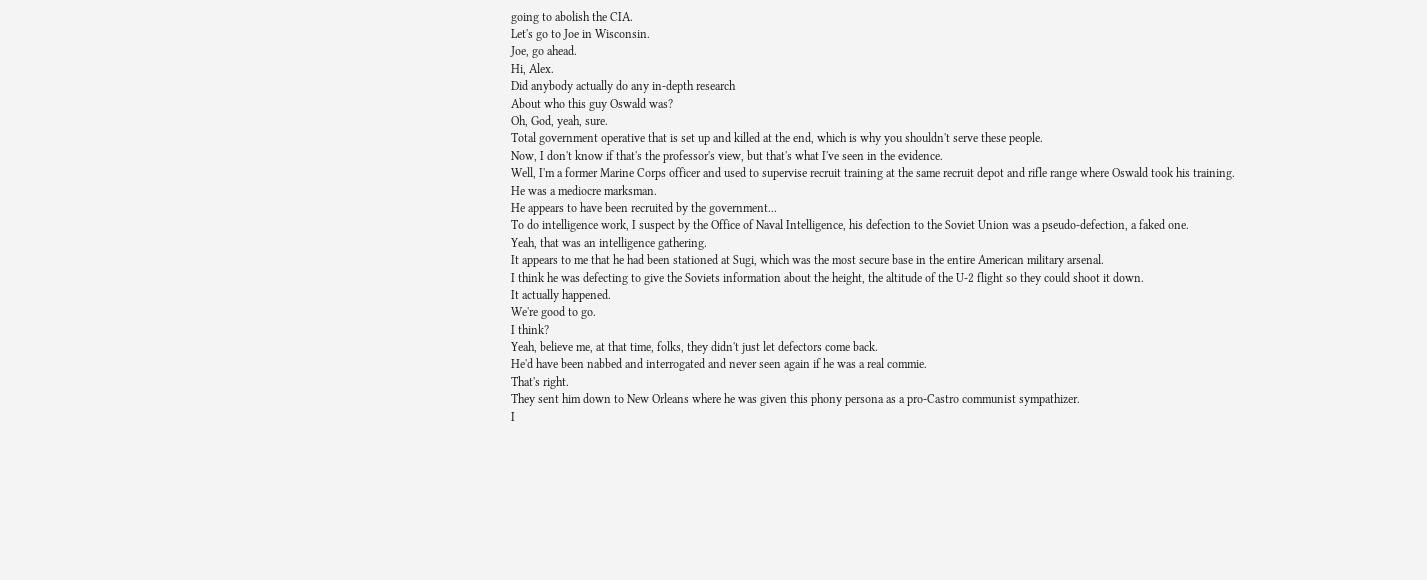going to abolish the CIA.
Let's go to Joe in Wisconsin.
Joe, go ahead.
Hi, Alex.
Did anybody actually do any in-depth research
About who this guy Oswald was?
Oh, God, yeah, sure.
Total government operative that is set up and killed at the end, which is why you shouldn't serve these people.
Now, I don't know if that's the professor's view, but that's what I've seen in the evidence.
Well, I'm a former Marine Corps officer and used to supervise recruit training at the same recruit depot and rifle range where Oswald took his training.
He was a mediocre marksman.
He appears to have been recruited by the government...
To do intelligence work, I suspect by the Office of Naval Intelligence, his defection to the Soviet Union was a pseudo-defection, a faked one.
Yeah, that was an intelligence gathering.
It appears to me that he had been stationed at Sugi, which was the most secure base in the entire American military arsenal.
I think he was defecting to give the Soviets information about the height, the altitude of the U-2 flight so they could shoot it down.
It actually happened.
We're good to go.
I think?
Yeah, believe me, at that time, folks, they didn't just let defectors come back.
He'd have been nabbed and interrogated and never seen again if he was a real commie.
That's right.
They sent him down to New Orleans where he was given this phony persona as a pro-Castro communist sympathizer.
I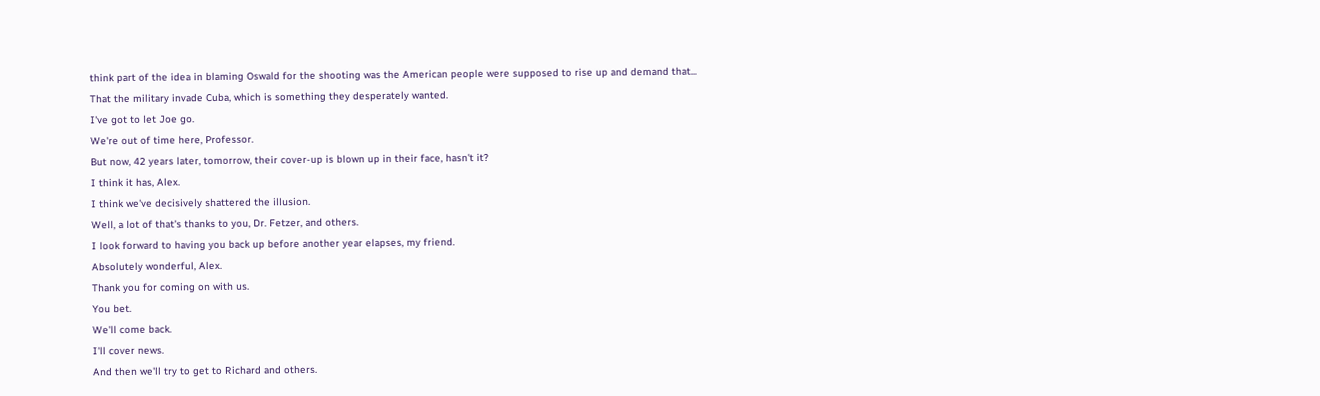think part of the idea in blaming Oswald for the shooting was the American people were supposed to rise up and demand that...
That the military invade Cuba, which is something they desperately wanted.
I've got to let Joe go.
We're out of time here, Professor.
But now, 42 years later, tomorrow, their cover-up is blown up in their face, hasn't it?
I think it has, Alex.
I think we've decisively shattered the illusion.
Well, a lot of that's thanks to you, Dr. Fetzer, and others.
I look forward to having you back up before another year elapses, my friend.
Absolutely wonderful, Alex.
Thank you for coming on with us.
You bet.
We'll come back.
I'll cover news.
And then we'll try to get to Richard and others.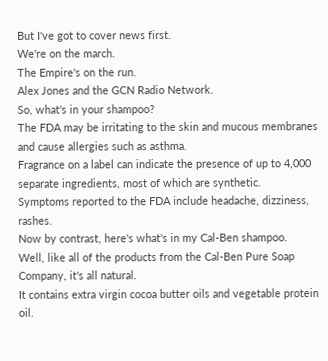But I've got to cover news first.
We're on the march.
The Empire's on the run.
Alex Jones and the GCN Radio Network.
So, what's in your shampoo?
The FDA may be irritating to the skin and mucous membranes and cause allergies such as asthma.
Fragrance on a label can indicate the presence of up to 4,000 separate ingredients, most of which are synthetic.
Symptoms reported to the FDA include headache, dizziness, rashes.
Now by contrast, here's what's in my Cal-Ben shampoo.
Well, like all of the products from the Cal-Ben Pure Soap Company, it's all natural.
It contains extra virgin cocoa butter oils and vegetable protein oil.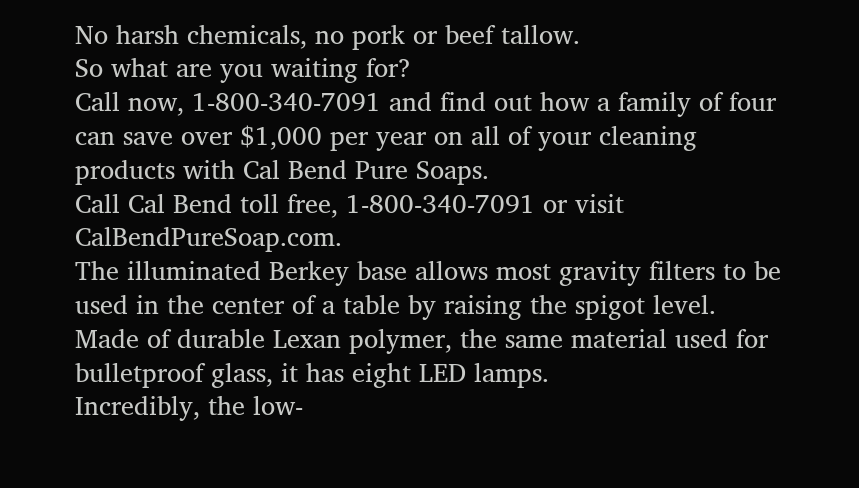No harsh chemicals, no pork or beef tallow.
So what are you waiting for?
Call now, 1-800-340-7091 and find out how a family of four can save over $1,000 per year on all of your cleaning products with Cal Bend Pure Soaps.
Call Cal Bend toll free, 1-800-340-7091 or visit CalBendPureSoap.com.
The illuminated Berkey base allows most gravity filters to be used in the center of a table by raising the spigot level.
Made of durable Lexan polymer, the same material used for bulletproof glass, it has eight LED lamps.
Incredibly, the low-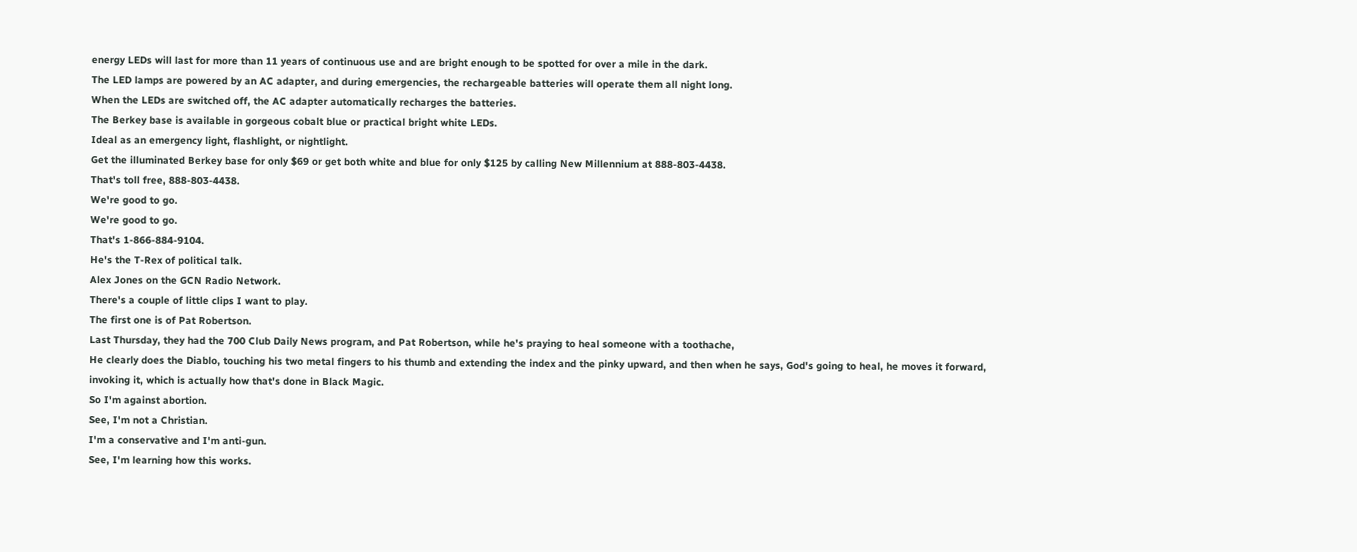energy LEDs will last for more than 11 years of continuous use and are bright enough to be spotted for over a mile in the dark.
The LED lamps are powered by an AC adapter, and during emergencies, the rechargeable batteries will operate them all night long.
When the LEDs are switched off, the AC adapter automatically recharges the batteries.
The Berkey base is available in gorgeous cobalt blue or practical bright white LEDs.
Ideal as an emergency light, flashlight, or nightlight.
Get the illuminated Berkey base for only $69 or get both white and blue for only $125 by calling New Millennium at 888-803-4438.
That's toll free, 888-803-4438.
We're good to go.
We're good to go.
That's 1-866-884-9104.
He's the T-Rex of political talk.
Alex Jones on the GCN Radio Network.
There's a couple of little clips I want to play.
The first one is of Pat Robertson.
Last Thursday, they had the 700 Club Daily News program, and Pat Robertson, while he's praying to heal someone with a toothache,
He clearly does the Diablo, touching his two metal fingers to his thumb and extending the index and the pinky upward, and then when he says, God's going to heal, he moves it forward, invoking it, which is actually how that's done in Black Magic.
So I'm against abortion.
See, I'm not a Christian.
I'm a conservative and I'm anti-gun.
See, I'm learning how this works.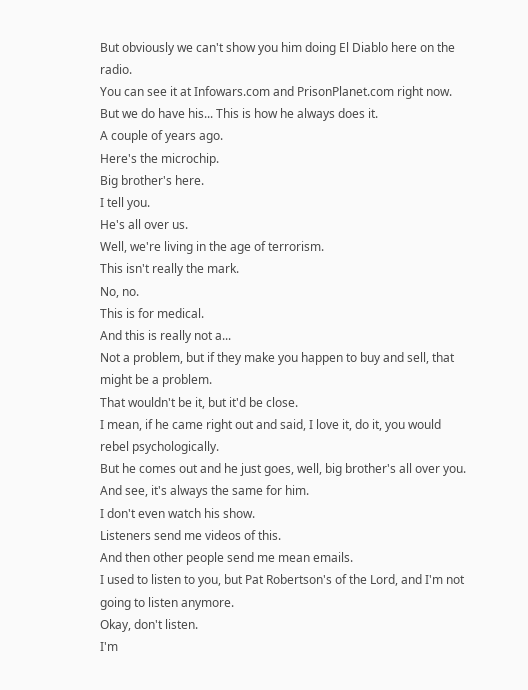But obviously we can't show you him doing El Diablo here on the radio.
You can see it at Infowars.com and PrisonPlanet.com right now.
But we do have his... This is how he always does it.
A couple of years ago.
Here's the microchip.
Big brother's here.
I tell you.
He's all over us.
Well, we're living in the age of terrorism.
This isn't really the mark.
No, no.
This is for medical.
And this is really not a...
Not a problem, but if they make you happen to buy and sell, that might be a problem.
That wouldn't be it, but it'd be close.
I mean, if he came right out and said, I love it, do it, you would rebel psychologically.
But he comes out and he just goes, well, big brother's all over you.
And see, it's always the same for him.
I don't even watch his show.
Listeners send me videos of this.
And then other people send me mean emails.
I used to listen to you, but Pat Robertson's of the Lord, and I'm not going to listen anymore.
Okay, don't listen.
I'm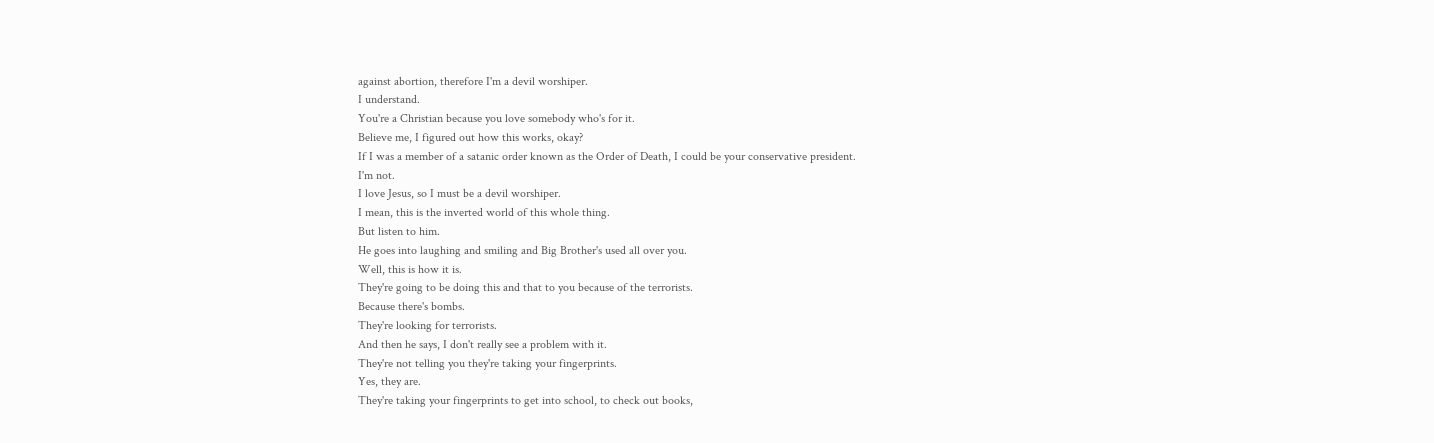against abortion, therefore I'm a devil worshiper.
I understand.
You're a Christian because you love somebody who's for it.
Believe me, I figured out how this works, okay?
If I was a member of a satanic order known as the Order of Death, I could be your conservative president.
I'm not.
I love Jesus, so I must be a devil worshiper.
I mean, this is the inverted world of this whole thing.
But listen to him.
He goes into laughing and smiling and Big Brother's used all over you.
Well, this is how it is.
They're going to be doing this and that to you because of the terrorists.
Because there's bombs.
They're looking for terrorists.
And then he says, I don't really see a problem with it.
They're not telling you they're taking your fingerprints.
Yes, they are.
They're taking your fingerprints to get into school, to check out books,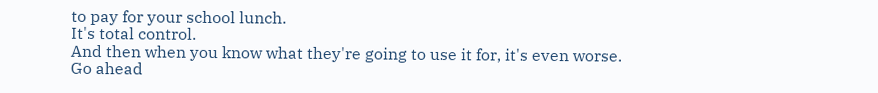to pay for your school lunch.
It's total control.
And then when you know what they're going to use it for, it's even worse.
Go ahead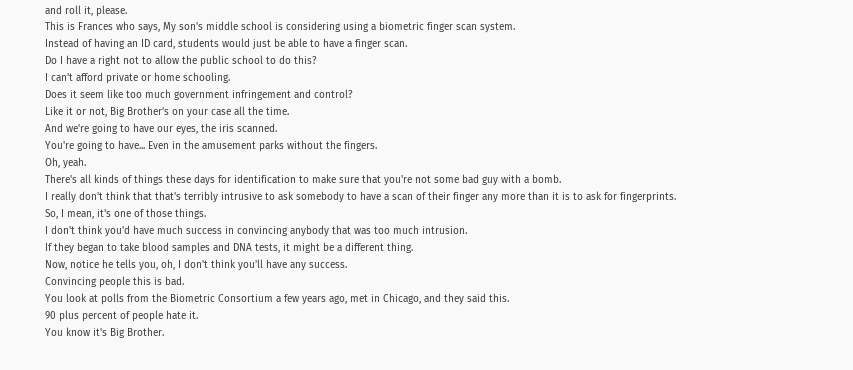and roll it, please.
This is Frances who says, My son's middle school is considering using a biometric finger scan system.
Instead of having an ID card, students would just be able to have a finger scan.
Do I have a right not to allow the public school to do this?
I can't afford private or home schooling.
Does it seem like too much government infringement and control?
Like it or not, Big Brother's on your case all the time.
And we're going to have our eyes, the iris scanned.
You're going to have... Even in the amusement parks without the fingers.
Oh, yeah.
There's all kinds of things these days for identification to make sure that you're not some bad guy with a bomb.
I really don't think that that's terribly intrusive to ask somebody to have a scan of their finger any more than it is to ask for fingerprints.
So, I mean, it's one of those things.
I don't think you'd have much success in convincing anybody that was too much intrusion.
If they began to take blood samples and DNA tests, it might be a different thing.
Now, notice he tells you, oh, I don't think you'll have any success.
Convincing people this is bad.
You look at polls from the Biometric Consortium a few years ago, met in Chicago, and they said this.
90 plus percent of people hate it.
You know it's Big Brother.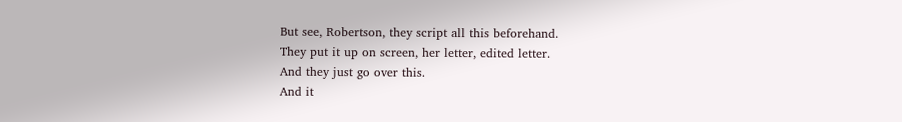But see, Robertson, they script all this beforehand.
They put it up on screen, her letter, edited letter.
And they just go over this.
And it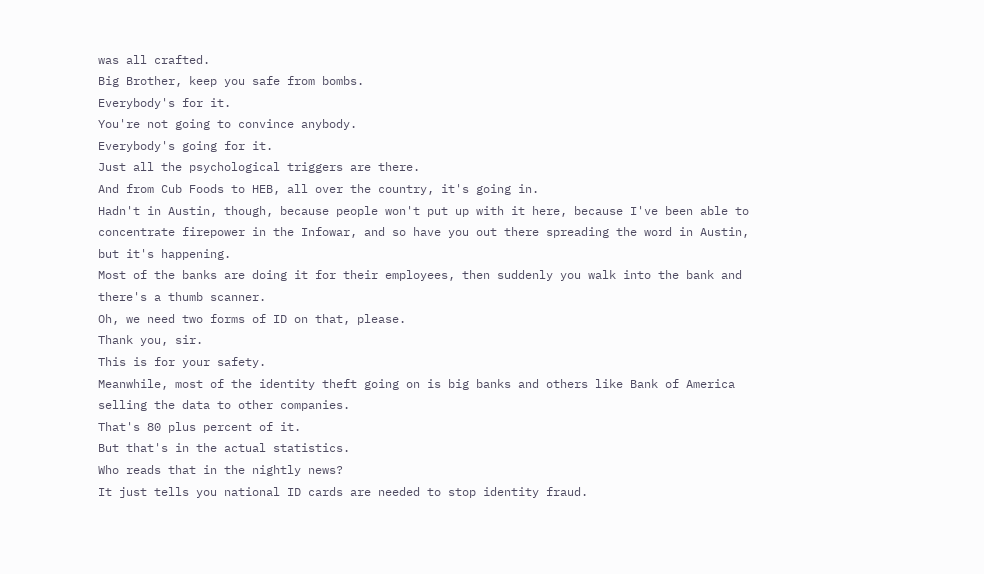was all crafted.
Big Brother, keep you safe from bombs.
Everybody's for it.
You're not going to convince anybody.
Everybody's going for it.
Just all the psychological triggers are there.
And from Cub Foods to HEB, all over the country, it's going in.
Hadn't in Austin, though, because people won't put up with it here, because I've been able to concentrate firepower in the Infowar, and so have you out there spreading the word in Austin, but it's happening.
Most of the banks are doing it for their employees, then suddenly you walk into the bank and there's a thumb scanner.
Oh, we need two forms of ID on that, please.
Thank you, sir.
This is for your safety.
Meanwhile, most of the identity theft going on is big banks and others like Bank of America selling the data to other companies.
That's 80 plus percent of it.
But that's in the actual statistics.
Who reads that in the nightly news?
It just tells you national ID cards are needed to stop identity fraud.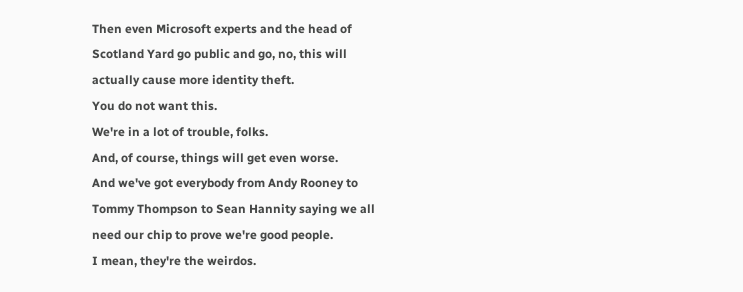Then even Microsoft experts and the head of Scotland Yard go public and go, no, this will actually cause more identity theft.
You do not want this.
We're in a lot of trouble, folks.
And, of course, things will get even worse.
And we've got everybody from Andy Rooney to Tommy Thompson to Sean Hannity saying we all need our chip to prove we're good people.
I mean, they're the weirdos.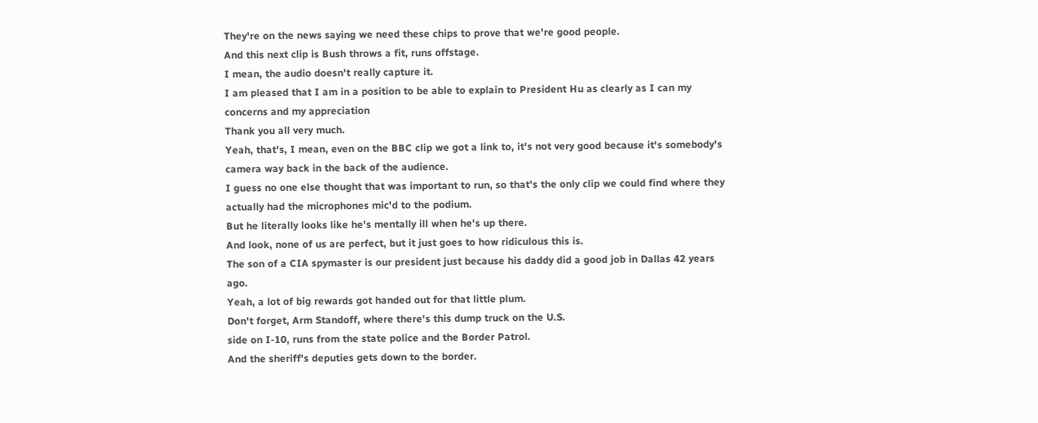They're on the news saying we need these chips to prove that we're good people.
And this next clip is Bush throws a fit, runs offstage.
I mean, the audio doesn't really capture it.
I am pleased that I am in a position to be able to explain to President Hu as clearly as I can my concerns and my appreciation
Thank you all very much.
Yeah, that's, I mean, even on the BBC clip we got a link to, it's not very good because it's somebody's camera way back in the back of the audience.
I guess no one else thought that was important to run, so that's the only clip we could find where they actually had the microphones mic'd to the podium.
But he literally looks like he's mentally ill when he's up there.
And look, none of us are perfect, but it just goes to how ridiculous this is.
The son of a CIA spymaster is our president just because his daddy did a good job in Dallas 42 years ago.
Yeah, a lot of big rewards got handed out for that little plum.
Don't forget, Arm Standoff, where there's this dump truck on the U.S.
side on I-10, runs from the state police and the Border Patrol.
And the sheriff's deputies gets down to the border.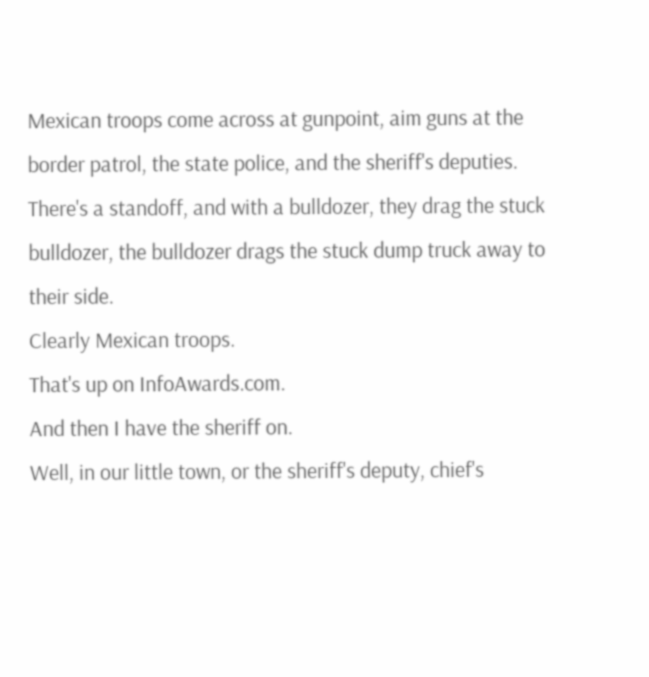Mexican troops come across at gunpoint, aim guns at the border patrol, the state police, and the sheriff's deputies.
There's a standoff, and with a bulldozer, they drag the stuck bulldozer, the bulldozer drags the stuck dump truck away to their side.
Clearly Mexican troops.
That's up on InfoAwards.com.
And then I have the sheriff on.
Well, in our little town, or the sheriff's deputy, chief's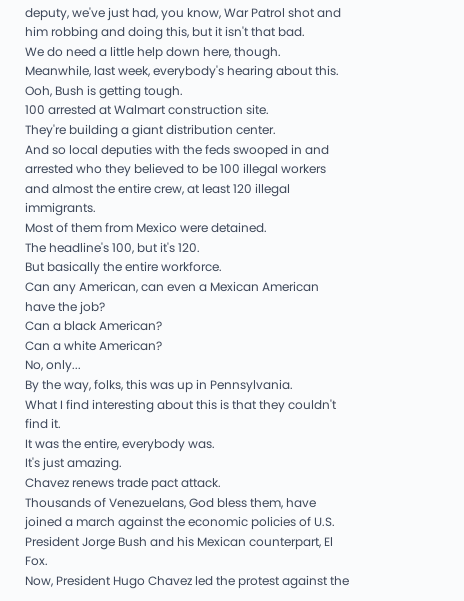deputy, we've just had, you know, War Patrol shot and him robbing and doing this, but it isn't that bad.
We do need a little help down here, though.
Meanwhile, last week, everybody's hearing about this.
Ooh, Bush is getting tough.
100 arrested at Walmart construction site.
They're building a giant distribution center.
And so local deputies with the feds swooped in and arrested who they believed to be 100 illegal workers and almost the entire crew, at least 120 illegal immigrants.
Most of them from Mexico were detained.
The headline's 100, but it's 120.
But basically the entire workforce.
Can any American, can even a Mexican American have the job?
Can a black American?
Can a white American?
No, only...
By the way, folks, this was up in Pennsylvania.
What I find interesting about this is that they couldn't find it.
It was the entire, everybody was.
It's just amazing.
Chavez renews trade pact attack.
Thousands of Venezuelans, God bless them, have joined a march against the economic policies of U.S.
President Jorge Bush and his Mexican counterpart, El Fox.
Now, President Hugo Chavez led the protest against the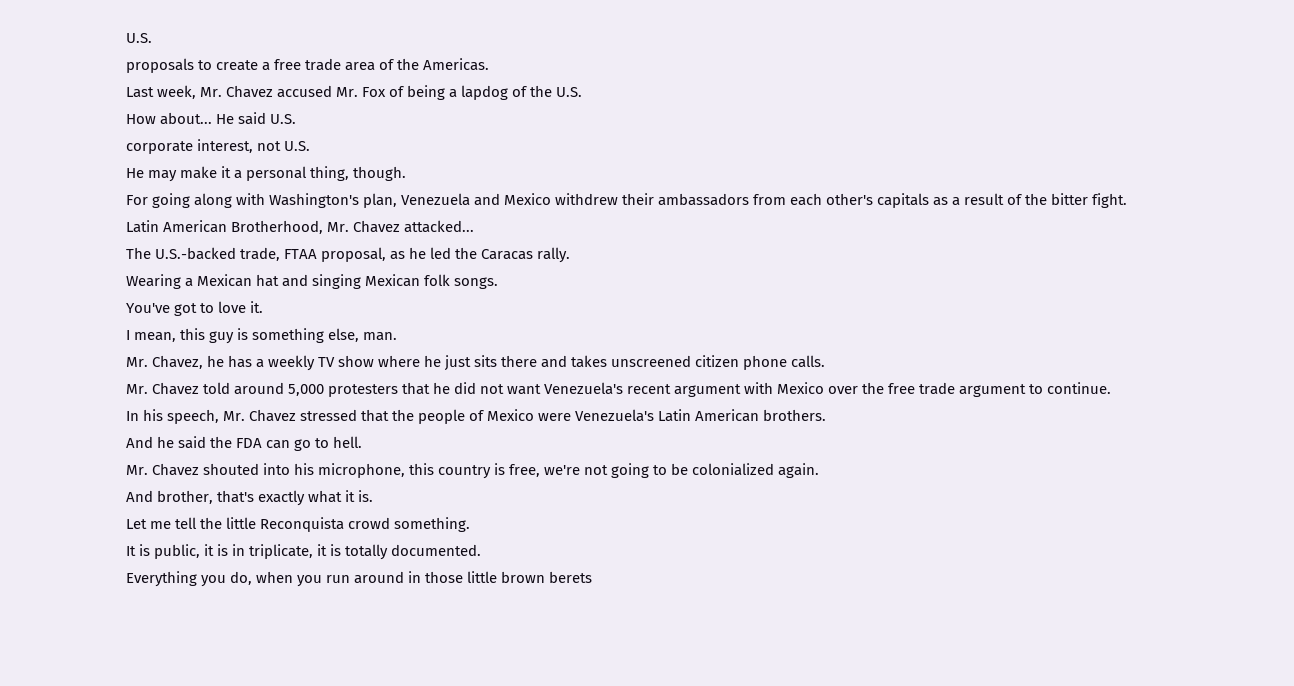U.S.
proposals to create a free trade area of the Americas.
Last week, Mr. Chavez accused Mr. Fox of being a lapdog of the U.S.
How about... He said U.S.
corporate interest, not U.S.
He may make it a personal thing, though.
For going along with Washington's plan, Venezuela and Mexico withdrew their ambassadors from each other's capitals as a result of the bitter fight.
Latin American Brotherhood, Mr. Chavez attacked...
The U.S.-backed trade, FTAA proposal, as he led the Caracas rally.
Wearing a Mexican hat and singing Mexican folk songs.
You've got to love it.
I mean, this guy is something else, man.
Mr. Chavez, he has a weekly TV show where he just sits there and takes unscreened citizen phone calls.
Mr. Chavez told around 5,000 protesters that he did not want Venezuela's recent argument with Mexico over the free trade argument to continue.
In his speech, Mr. Chavez stressed that the people of Mexico were Venezuela's Latin American brothers.
And he said the FDA can go to hell.
Mr. Chavez shouted into his microphone, this country is free, we're not going to be colonialized again.
And brother, that's exactly what it is.
Let me tell the little Reconquista crowd something.
It is public, it is in triplicate, it is totally documented.
Everything you do, when you run around in those little brown berets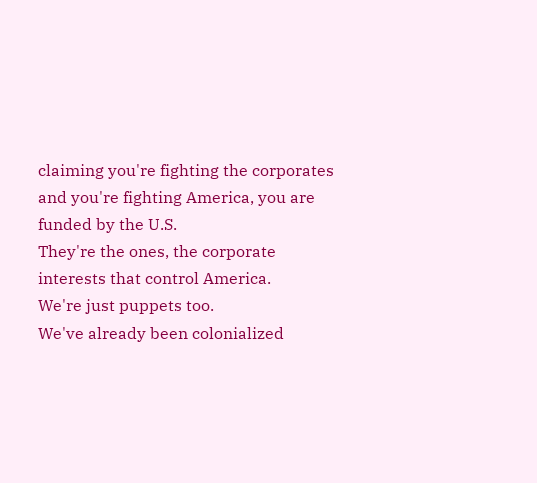claiming you're fighting the corporates and you're fighting America, you are funded by the U.S.
They're the ones, the corporate interests that control America.
We're just puppets too.
We've already been colonialized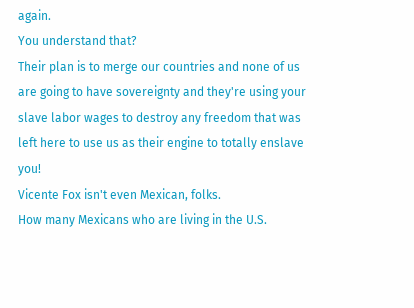again.
You understand that?
Their plan is to merge our countries and none of us are going to have sovereignty and they're using your slave labor wages to destroy any freedom that was left here to use us as their engine to totally enslave you!
Vicente Fox isn't even Mexican, folks.
How many Mexicans who are living in the U.S.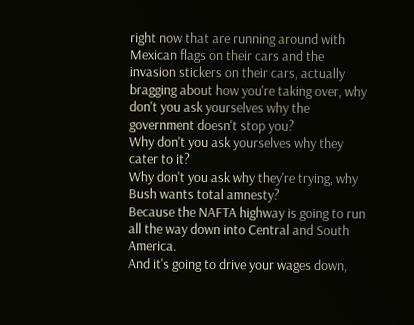right now that are running around with Mexican flags on their cars and the invasion stickers on their cars, actually bragging about how you're taking over, why don't you ask yourselves why the government doesn't stop you?
Why don't you ask yourselves why they cater to it?
Why don't you ask why they're trying, why Bush wants total amnesty?
Because the NAFTA highway is going to run all the way down into Central and South America.
And it's going to drive your wages down,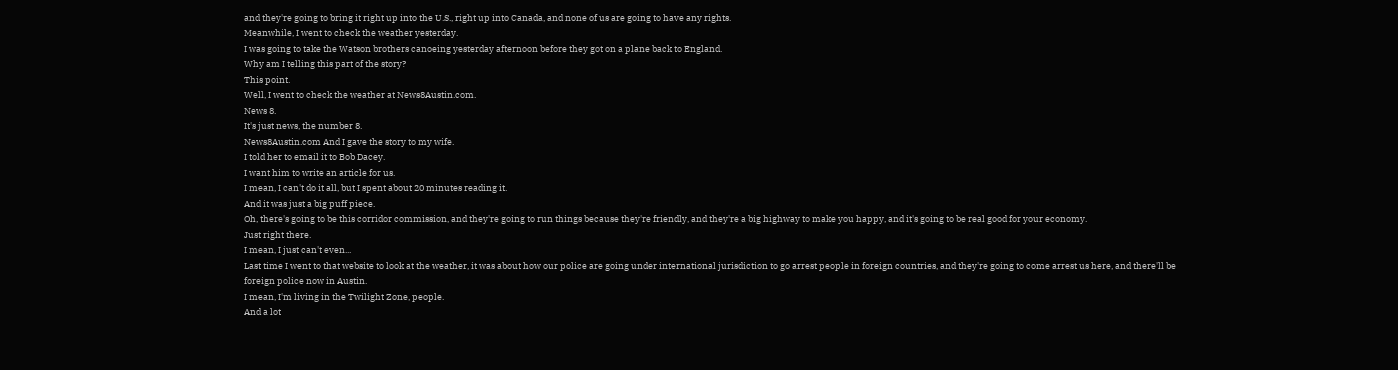and they're going to bring it right up into the U.S., right up into Canada, and none of us are going to have any rights.
Meanwhile, I went to check the weather yesterday.
I was going to take the Watson brothers canoeing yesterday afternoon before they got on a plane back to England.
Why am I telling this part of the story?
This point.
Well, I went to check the weather at News8Austin.com.
News 8.
It's just news, the number 8.
News8Austin.com And I gave the story to my wife.
I told her to email it to Bob Dacey.
I want him to write an article for us.
I mean, I can't do it all, but I spent about 20 minutes reading it.
And it was just a big puff piece.
Oh, there's going to be this corridor commission, and they're going to run things because they're friendly, and they're a big highway to make you happy, and it's going to be real good for your economy.
Just right there.
I mean, I just can't even...
Last time I went to that website to look at the weather, it was about how our police are going under international jurisdiction to go arrest people in foreign countries, and they're going to come arrest us here, and there'll be foreign police now in Austin.
I mean, I'm living in the Twilight Zone, people.
And a lot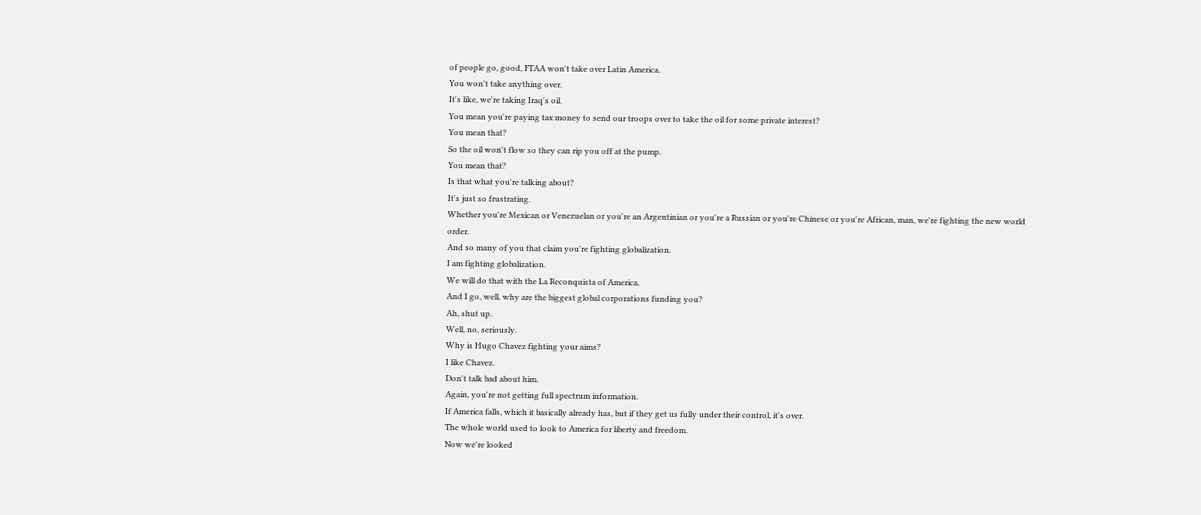of people go, good, FTAA won't take over Latin America.
You won't take anything over.
It's like, we're taking Iraq's oil.
You mean you're paying tax money to send our troops over to take the oil for some private interest?
You mean that?
So the oil won't flow so they can rip you off at the pump.
You mean that?
Is that what you're talking about?
It's just so frustrating.
Whether you're Mexican or Venezuelan or you're an Argentinian or you're a Russian or you're Chinese or you're African, man, we're fighting the new world order.
And so many of you that claim you're fighting globalization.
I am fighting globalization.
We will do that with the La Reconquista of America.
And I go, well, why are the biggest global corporations funding you?
Ah, shut up.
Well, no, seriously.
Why is Hugo Chavez fighting your aims?
I like Chavez.
Don't talk bad about him.
Again, you're not getting full spectrum information.
If America falls, which it basically already has, but if they get us fully under their control, it's over.
The whole world used to look to America for liberty and freedom.
Now we're looked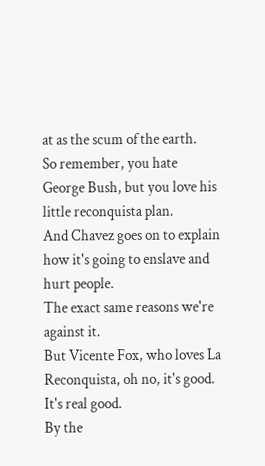at as the scum of the earth.
So remember, you hate George Bush, but you love his little reconquista plan.
And Chavez goes on to explain how it's going to enslave and hurt people.
The exact same reasons we're against it.
But Vicente Fox, who loves La Reconquista, oh no, it's good.
It's real good.
By the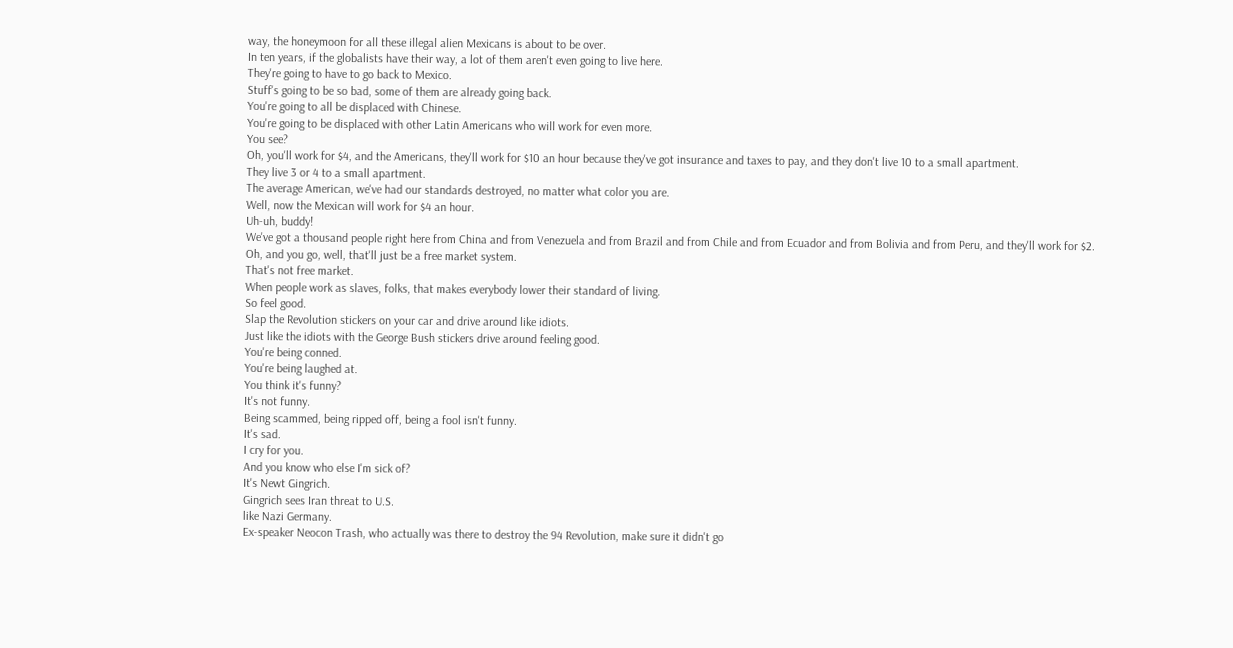way, the honeymoon for all these illegal alien Mexicans is about to be over.
In ten years, if the globalists have their way, a lot of them aren't even going to live here.
They're going to have to go back to Mexico.
Stuff's going to be so bad, some of them are already going back.
You're going to all be displaced with Chinese.
You're going to be displaced with other Latin Americans who will work for even more.
You see?
Oh, you'll work for $4, and the Americans, they'll work for $10 an hour because they've got insurance and taxes to pay, and they don't live 10 to a small apartment.
They live 3 or 4 to a small apartment.
The average American, we've had our standards destroyed, no matter what color you are.
Well, now the Mexican will work for $4 an hour.
Uh-uh, buddy!
We've got a thousand people right here from China and from Venezuela and from Brazil and from Chile and from Ecuador and from Bolivia and from Peru, and they'll work for $2.
Oh, and you go, well, that'll just be a free market system.
That's not free market.
When people work as slaves, folks, that makes everybody lower their standard of living.
So feel good.
Slap the Revolution stickers on your car and drive around like idiots.
Just like the idiots with the George Bush stickers drive around feeling good.
You're being conned.
You're being laughed at.
You think it's funny?
It's not funny.
Being scammed, being ripped off, being a fool isn't funny.
It's sad.
I cry for you.
And you know who else I'm sick of?
It's Newt Gingrich.
Gingrich sees Iran threat to U.S.
like Nazi Germany.
Ex-speaker Neocon Trash, who actually was there to destroy the 94 Revolution, make sure it didn't go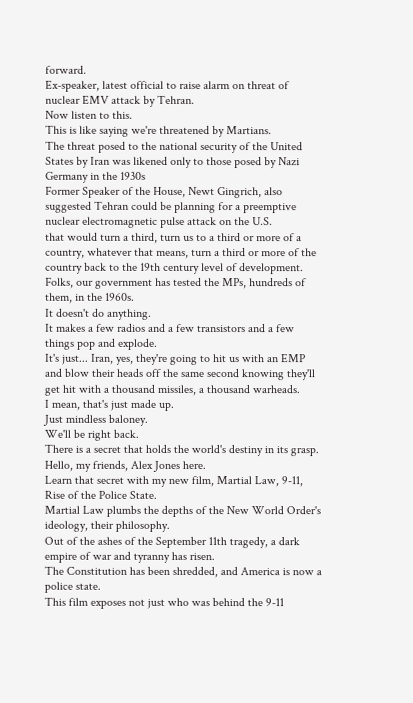forward.
Ex-speaker, latest official to raise alarm on threat of nuclear EMV attack by Tehran.
Now listen to this.
This is like saying we're threatened by Martians.
The threat posed to the national security of the United States by Iran was likened only to those posed by Nazi Germany in the 1930s
Former Speaker of the House, Newt Gingrich, also suggested Tehran could be planning for a preemptive nuclear electromagnetic pulse attack on the U.S.
that would turn a third, turn us to a third or more of a country, whatever that means, turn a third or more of the country back to the 19th century level of development.
Folks, our government has tested the MPs, hundreds of them, in the 1960s.
It doesn't do anything.
It makes a few radios and a few transistors and a few things pop and explode.
It's just... Iran, yes, they're going to hit us with an EMP and blow their heads off the same second knowing they'll get hit with a thousand missiles, a thousand warheads.
I mean, that's just made up.
Just mindless baloney.
We'll be right back.
There is a secret that holds the world's destiny in its grasp.
Hello, my friends, Alex Jones here.
Learn that secret with my new film, Martial Law, 9-11, Rise of the Police State.
Martial Law plumbs the depths of the New World Order's ideology, their philosophy.
Out of the ashes of the September 11th tragedy, a dark empire of war and tyranny has risen.
The Constitution has been shredded, and America is now a police state.
This film exposes not just who was behind the 9-11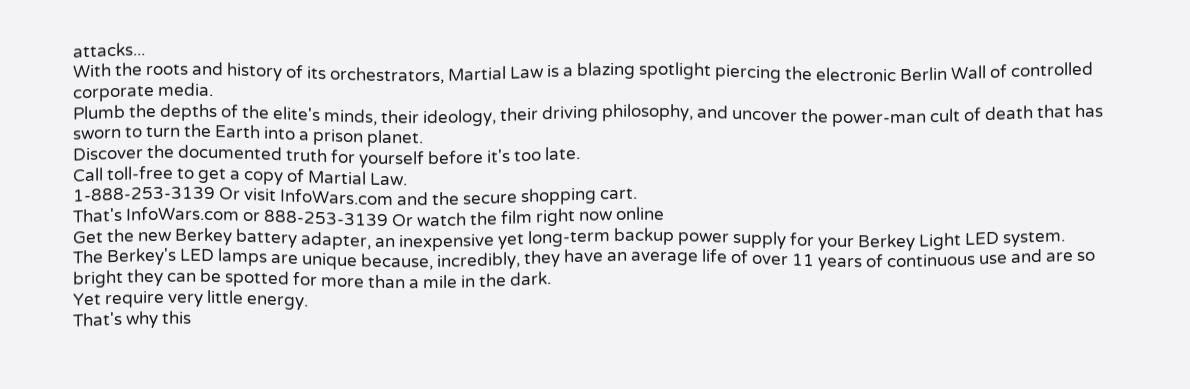attacks...
With the roots and history of its orchestrators, Martial Law is a blazing spotlight piercing the electronic Berlin Wall of controlled corporate media.
Plumb the depths of the elite's minds, their ideology, their driving philosophy, and uncover the power-man cult of death that has sworn to turn the Earth into a prison planet.
Discover the documented truth for yourself before it's too late.
Call toll-free to get a copy of Martial Law.
1-888-253-3139 Or visit InfoWars.com and the secure shopping cart.
That's InfoWars.com or 888-253-3139 Or watch the film right now online
Get the new Berkey battery adapter, an inexpensive yet long-term backup power supply for your Berkey Light LED system.
The Berkey's LED lamps are unique because, incredibly, they have an average life of over 11 years of continuous use and are so bright they can be spotted for more than a mile in the dark.
Yet require very little energy.
That's why this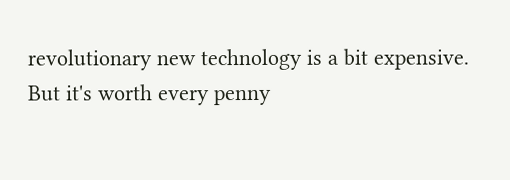revolutionary new technology is a bit expensive.
But it's worth every penny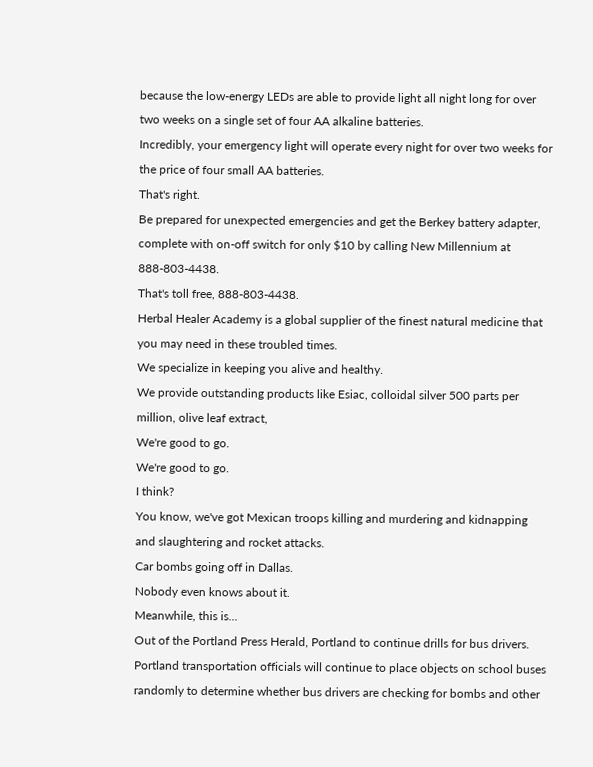because the low-energy LEDs are able to provide light all night long for over two weeks on a single set of four AA alkaline batteries.
Incredibly, your emergency light will operate every night for over two weeks for the price of four small AA batteries.
That's right.
Be prepared for unexpected emergencies and get the Berkey battery adapter, complete with on-off switch for only $10 by calling New Millennium at 888-803-4438.
That's toll free, 888-803-4438.
Herbal Healer Academy is a global supplier of the finest natural medicine that you may need in these troubled times.
We specialize in keeping you alive and healthy.
We provide outstanding products like Esiac, colloidal silver 500 parts per million, olive leaf extract,
We're good to go.
We're good to go.
I think?
You know, we've got Mexican troops killing and murdering and kidnapping and slaughtering and rocket attacks.
Car bombs going off in Dallas.
Nobody even knows about it.
Meanwhile, this is...
Out of the Portland Press Herald, Portland to continue drills for bus drivers.
Portland transportation officials will continue to place objects on school buses randomly to determine whether bus drivers are checking for bombs and other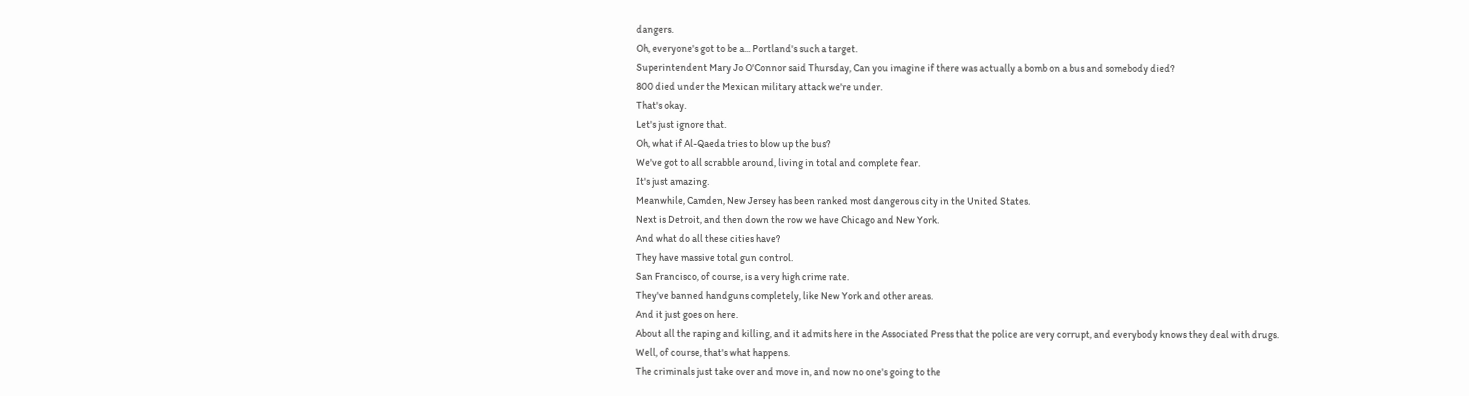dangers.
Oh, everyone's got to be a... Portland's such a target.
Superintendent Mary Jo O'Connor said Thursday, Can you imagine if there was actually a bomb on a bus and somebody died?
800 died under the Mexican military attack we're under.
That's okay.
Let's just ignore that.
Oh, what if Al-Qaeda tries to blow up the bus?
We've got to all scrabble around, living in total and complete fear.
It's just amazing.
Meanwhile, Camden, New Jersey has been ranked most dangerous city in the United States.
Next is Detroit, and then down the row we have Chicago and New York.
And what do all these cities have?
They have massive total gun control.
San Francisco, of course, is a very high crime rate.
They've banned handguns completely, like New York and other areas.
And it just goes on here.
About all the raping and killing, and it admits here in the Associated Press that the police are very corrupt, and everybody knows they deal with drugs.
Well, of course, that's what happens.
The criminals just take over and move in, and now no one's going to the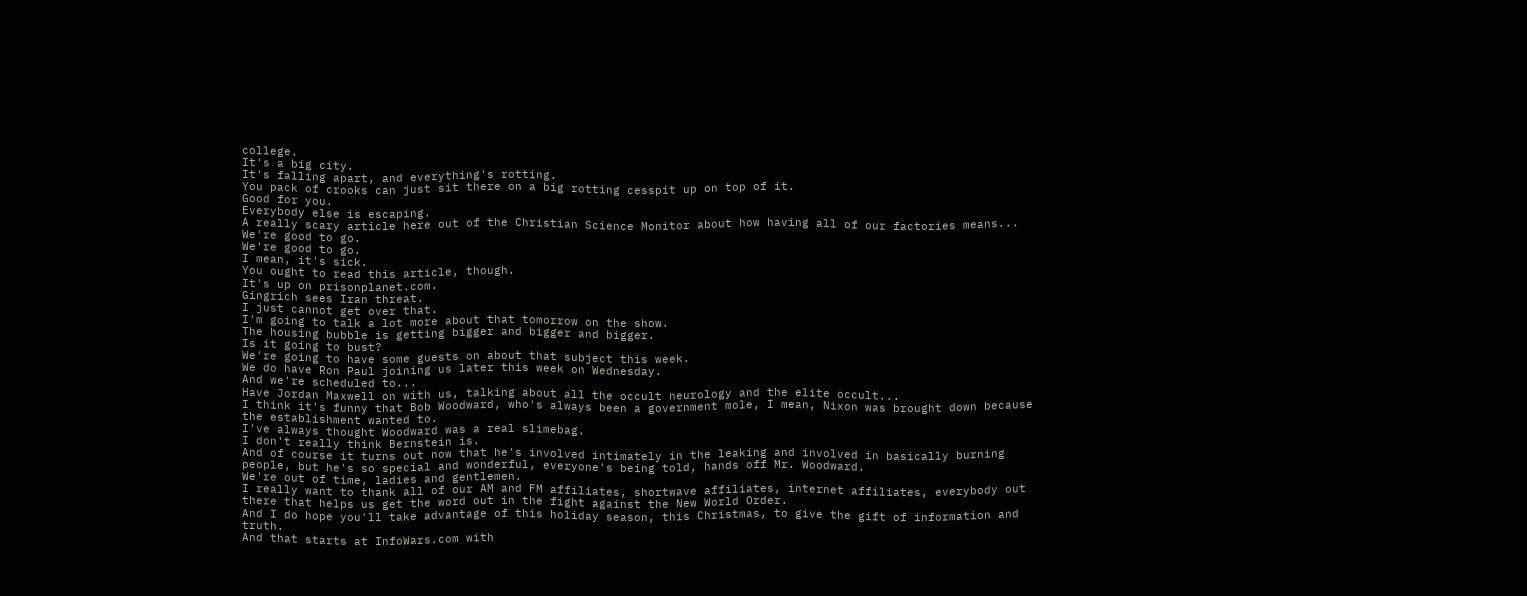college.
It's a big city.
It's falling apart, and everything's rotting.
You pack of crooks can just sit there on a big rotting cesspit up on top of it.
Good for you.
Everybody else is escaping.
A really scary article here out of the Christian Science Monitor about how having all of our factories means...
We're good to go.
We're good to go.
I mean, it's sick.
You ought to read this article, though.
It's up on prisonplanet.com.
Gingrich sees Iran threat.
I just cannot get over that.
I'm going to talk a lot more about that tomorrow on the show.
The housing bubble is getting bigger and bigger and bigger.
Is it going to bust?
We're going to have some guests on about that subject this week.
We do have Ron Paul joining us later this week on Wednesday.
And we're scheduled to...
Have Jordan Maxwell on with us, talking about all the occult neurology and the elite occult...
I think it's funny that Bob Woodward, who's always been a government mole, I mean, Nixon was brought down because the establishment wanted to.
I've always thought Woodward was a real slimebag.
I don't really think Bernstein is.
And of course it turns out now that he's involved intimately in the leaking and involved in basically burning people, but he's so special and wonderful, everyone's being told, hands off Mr. Woodward.
We're out of time, ladies and gentlemen.
I really want to thank all of our AM and FM affiliates, shortwave affiliates, internet affiliates, everybody out there that helps us get the word out in the fight against the New World Order.
And I do hope you'll take advantage of this holiday season, this Christmas, to give the gift of information and truth.
And that starts at InfoWars.com with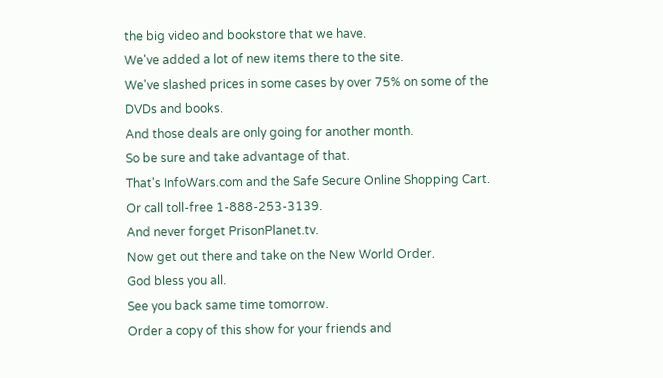the big video and bookstore that we have.
We've added a lot of new items there to the site.
We've slashed prices in some cases by over 75% on some of the DVDs and books.
And those deals are only going for another month.
So be sure and take advantage of that.
That's InfoWars.com and the Safe Secure Online Shopping Cart.
Or call toll-free 1-888-253-3139.
And never forget PrisonPlanet.tv.
Now get out there and take on the New World Order.
God bless you all.
See you back same time tomorrow.
Order a copy of this show for your friends and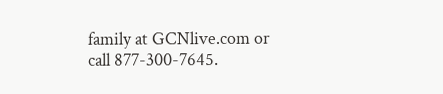family at GCNlive.com or call 877-300-7645.